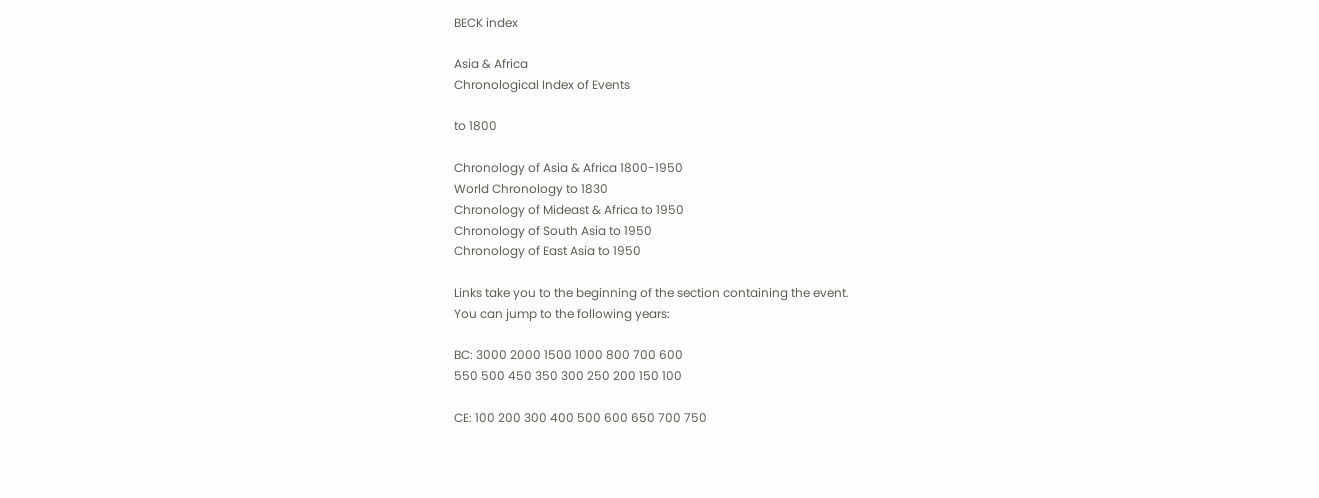BECK index

Asia & Africa
Chronological Index of Events

to 1800

Chronology of Asia & Africa 1800-1950
World Chronology to 1830
Chronology of Mideast & Africa to 1950
Chronology of South Asia to 1950
Chronology of East Asia to 1950

Links take you to the beginning of the section containing the event.
You can jump to the following years:

BC: 3000 2000 1500 1000 800 700 600
550 500 450 350 300 250 200 150 100

CE: 100 200 300 400 500 600 650 700 750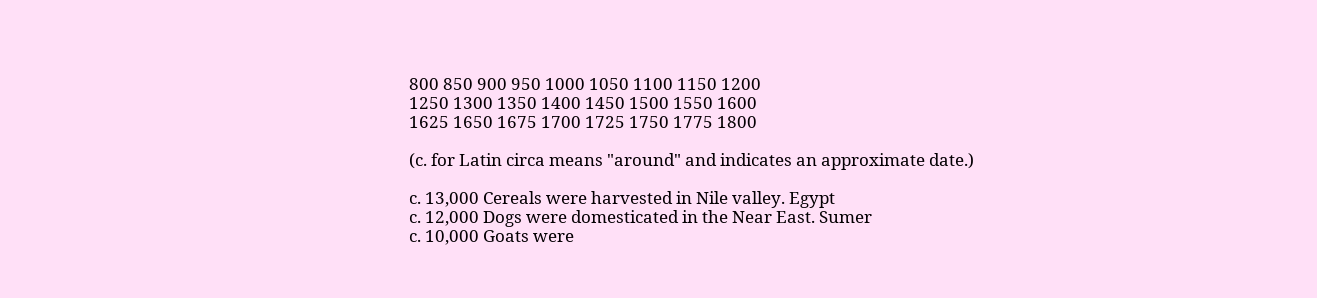800 850 900 950 1000 1050 1100 1150 1200
1250 1300 1350 1400 1450 1500 1550 1600
1625 1650 1675 1700 1725 1750 1775 1800

(c. for Latin circa means "around" and indicates an approximate date.)

c. 13,000 Cereals were harvested in Nile valley. Egypt
c. 12,000 Dogs were domesticated in the Near East. Sumer
c. 10,000 Goats were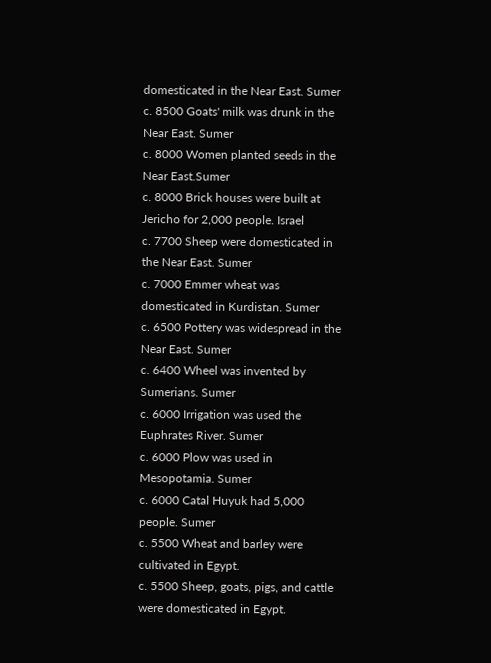domesticated in the Near East. Sumer
c. 8500 Goats' milk was drunk in the Near East. Sumer
c. 8000 Women planted seeds in the Near East.Sumer
c. 8000 Brick houses were built at Jericho for 2,000 people. Israel
c. 7700 Sheep were domesticated in the Near East. Sumer
c. 7000 Emmer wheat was domesticated in Kurdistan. Sumer
c. 6500 Pottery was widespread in the Near East. Sumer
c. 6400 Wheel was invented by Sumerians. Sumer
c. 6000 Irrigation was used the Euphrates River. Sumer
c. 6000 Plow was used in Mesopotamia. Sumer
c. 6000 Catal Huyuk had 5,000 people. Sumer
c. 5500 Wheat and barley were cultivated in Egypt.
c. 5500 Sheep, goats, pigs, and cattle were domesticated in Egypt.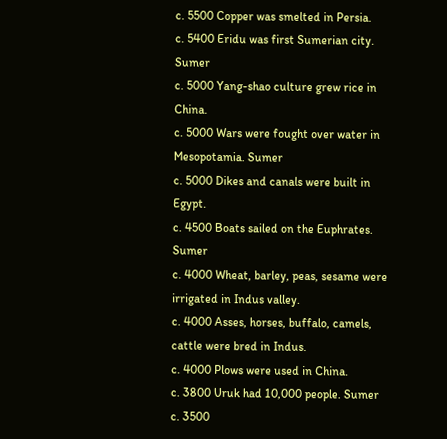c. 5500 Copper was smelted in Persia.
c. 5400 Eridu was first Sumerian city. Sumer
c. 5000 Yang-shao culture grew rice in China.
c. 5000 Wars were fought over water in Mesopotamia. Sumer
c. 5000 Dikes and canals were built in Egypt.
c. 4500 Boats sailed on the Euphrates. Sumer
c. 4000 Wheat, barley, peas, sesame were irrigated in Indus valley.
c. 4000 Asses, horses, buffalo, camels, cattle were bred in Indus.
c. 4000 Plows were used in China.
c. 3800 Uruk had 10,000 people. Sumer
c. 3500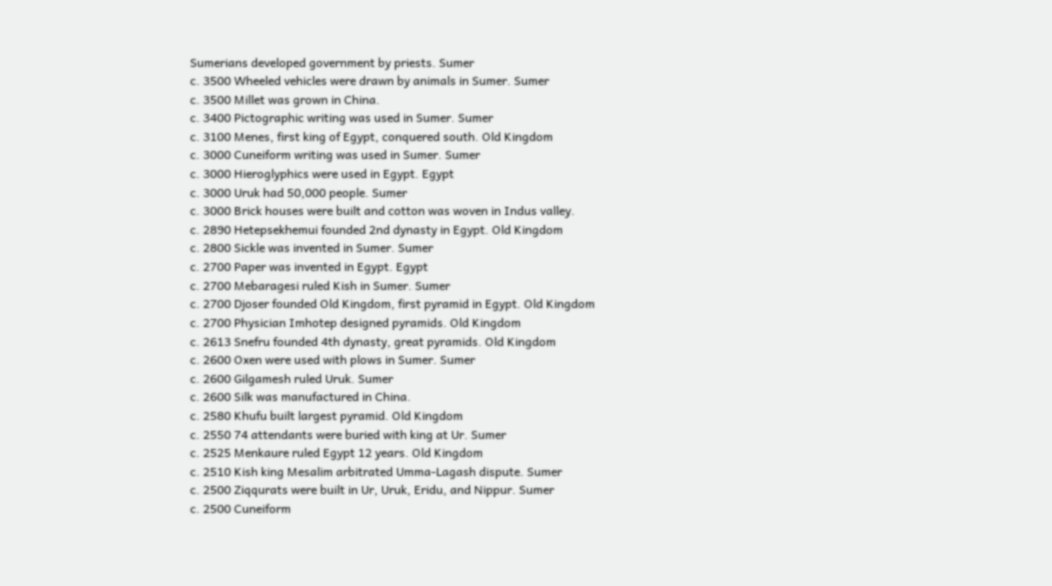Sumerians developed government by priests. Sumer
c. 3500 Wheeled vehicles were drawn by animals in Sumer. Sumer
c. 3500 Millet was grown in China.
c. 3400 Pictographic writing was used in Sumer. Sumer
c. 3100 Menes, first king of Egypt, conquered south. Old Kingdom
c. 3000 Cuneiform writing was used in Sumer. Sumer
c. 3000 Hieroglyphics were used in Egypt. Egypt
c. 3000 Uruk had 50,000 people. Sumer
c. 3000 Brick houses were built and cotton was woven in Indus valley.
c. 2890 Hetepsekhemui founded 2nd dynasty in Egypt. Old Kingdom
c. 2800 Sickle was invented in Sumer. Sumer
c. 2700 Paper was invented in Egypt. Egypt
c. 2700 Mebaragesi ruled Kish in Sumer. Sumer
c. 2700 Djoser founded Old Kingdom, first pyramid in Egypt. Old Kingdom
c. 2700 Physician Imhotep designed pyramids. Old Kingdom
c. 2613 Snefru founded 4th dynasty, great pyramids. Old Kingdom
c. 2600 Oxen were used with plows in Sumer. Sumer
c. 2600 Gilgamesh ruled Uruk. Sumer
c. 2600 Silk was manufactured in China.
c. 2580 Khufu built largest pyramid. Old Kingdom
c. 2550 74 attendants were buried with king at Ur. Sumer
c. 2525 Menkaure ruled Egypt 12 years. Old Kingdom
c. 2510 Kish king Mesalim arbitrated Umma-Lagash dispute. Sumer
c. 2500 Ziqqurats were built in Ur, Uruk, Eridu, and Nippur. Sumer
c. 2500 Cuneiform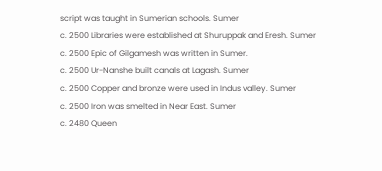script was taught in Sumerian schools. Sumer
c. 2500 Libraries were established at Shuruppak and Eresh. Sumer
c. 2500 Epic of Gilgamesh was written in Sumer.
c. 2500 Ur-Nanshe built canals at Lagash. Sumer
c. 2500 Copper and bronze were used in Indus valley. Sumer
c. 2500 Iron was smelted in Near East. Sumer
c. 2480 Queen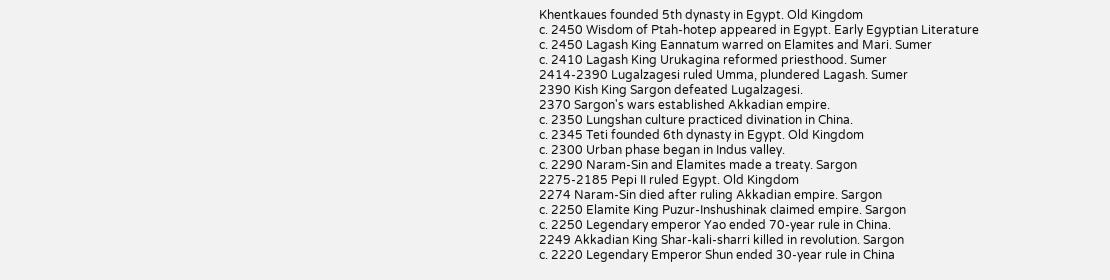Khentkaues founded 5th dynasty in Egypt. Old Kingdom
c. 2450 Wisdom of Ptah-hotep appeared in Egypt. Early Egyptian Literature
c. 2450 Lagash King Eannatum warred on Elamites and Mari. Sumer
c. 2410 Lagash King Urukagina reformed priesthood. Sumer
2414-2390 Lugalzagesi ruled Umma, plundered Lagash. Sumer
2390 Kish King Sargon defeated Lugalzagesi.
2370 Sargon's wars established Akkadian empire.
c. 2350 Lungshan culture practiced divination in China.
c. 2345 Teti founded 6th dynasty in Egypt. Old Kingdom
c. 2300 Urban phase began in Indus valley.
c. 2290 Naram-Sin and Elamites made a treaty. Sargon
2275-2185 Pepi II ruled Egypt. Old Kingdom
2274 Naram-Sin died after ruling Akkadian empire. Sargon
c. 2250 Elamite King Puzur-Inshushinak claimed empire. Sargon
c. 2250 Legendary emperor Yao ended 70-year rule in China.
2249 Akkadian King Shar-kali-sharri killed in revolution. Sargon
c. 2220 Legendary Emperor Shun ended 30-year rule in China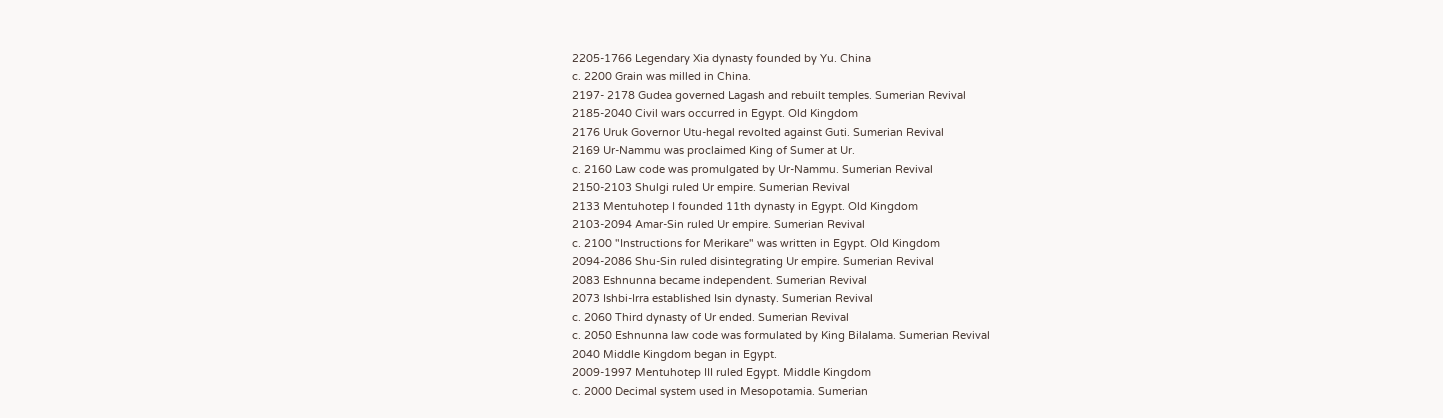2205-1766 Legendary Xia dynasty founded by Yu. China
c. 2200 Grain was milled in China.
2197- 2178 Gudea governed Lagash and rebuilt temples. Sumerian Revival
2185-2040 Civil wars occurred in Egypt. Old Kingdom
2176 Uruk Governor Utu-hegal revolted against Guti. Sumerian Revival
2169 Ur-Nammu was proclaimed King of Sumer at Ur.
c. 2160 Law code was promulgated by Ur-Nammu. Sumerian Revival
2150-2103 Shulgi ruled Ur empire. Sumerian Revival
2133 Mentuhotep I founded 11th dynasty in Egypt. Old Kingdom
2103-2094 Amar-Sin ruled Ur empire. Sumerian Revival
c. 2100 "Instructions for Merikare" was written in Egypt. Old Kingdom
2094-2086 Shu-Sin ruled disintegrating Ur empire. Sumerian Revival
2083 Eshnunna became independent. Sumerian Revival
2073 Ishbi-Irra established Isin dynasty. Sumerian Revival
c. 2060 Third dynasty of Ur ended. Sumerian Revival
c. 2050 Eshnunna law code was formulated by King Bilalama. Sumerian Revival
2040 Middle Kingdom began in Egypt.
2009-1997 Mentuhotep III ruled Egypt. Middle Kingdom
c. 2000 Decimal system used in Mesopotamia. Sumerian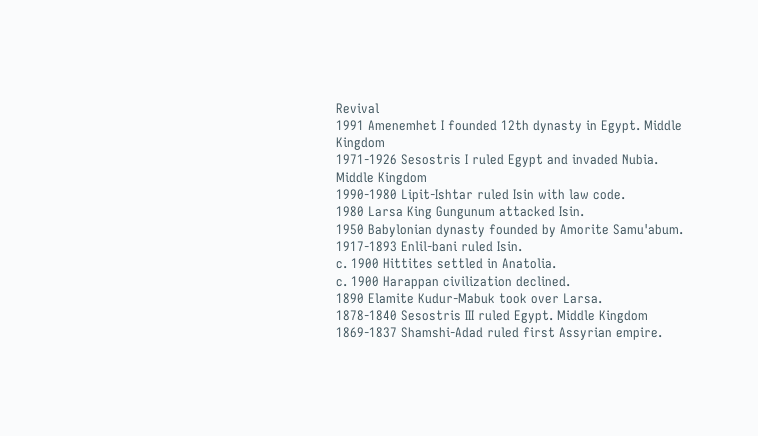Revival
1991 Amenemhet I founded 12th dynasty in Egypt. Middle Kingdom
1971-1926 Sesostris I ruled Egypt and invaded Nubia. Middle Kingdom
1990-1980 Lipit-Ishtar ruled Isin with law code.
1980 Larsa King Gungunum attacked Isin.
1950 Babylonian dynasty founded by Amorite Samu'abum.
1917-1893 Enlil-bani ruled Isin.
c. 1900 Hittites settled in Anatolia.
c. 1900 Harappan civilization declined.
1890 Elamite Kudur-Mabuk took over Larsa.
1878-1840 Sesostris III ruled Egypt. Middle Kingdom
1869-1837 Shamshi-Adad ruled first Assyrian empire.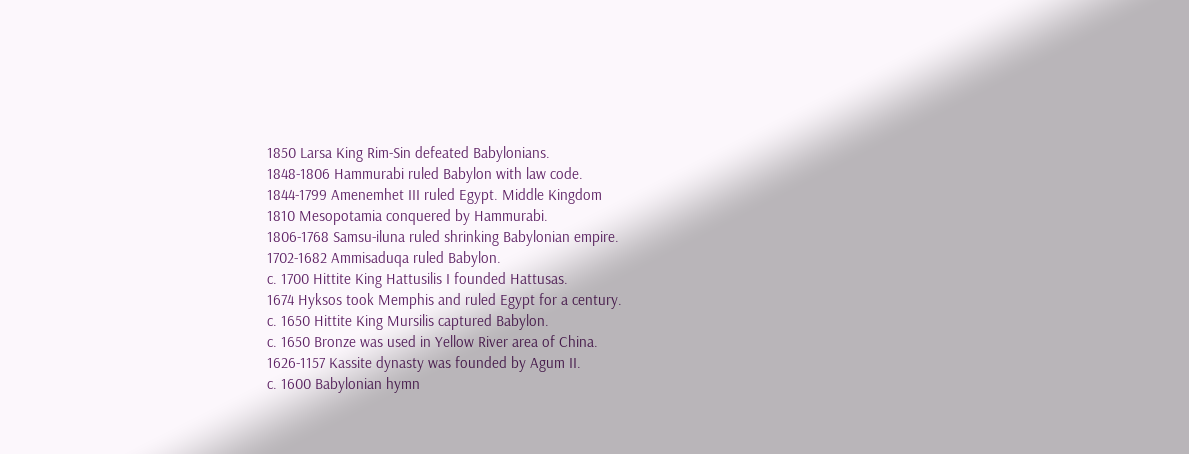1850 Larsa King Rim-Sin defeated Babylonians.
1848-1806 Hammurabi ruled Babylon with law code.
1844-1799 Amenemhet III ruled Egypt. Middle Kingdom
1810 Mesopotamia conquered by Hammurabi.
1806-1768 Samsu-iluna ruled shrinking Babylonian empire.
1702-1682 Ammisaduqa ruled Babylon.
c. 1700 Hittite King Hattusilis I founded Hattusas.
1674 Hyksos took Memphis and ruled Egypt for a century.
c. 1650 Hittite King Mursilis captured Babylon.
c. 1650 Bronze was used in Yellow River area of China.
1626-1157 Kassite dynasty was founded by Agum II.
c. 1600 Babylonian hymn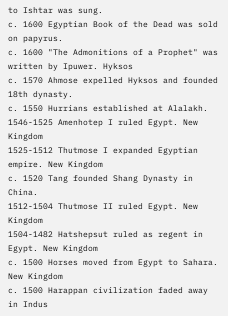to Ishtar was sung.
c. 1600 Egyptian Book of the Dead was sold on papyrus.
c. 1600 "The Admonitions of a Prophet" was written by Ipuwer. Hyksos
c. 1570 Ahmose expelled Hyksos and founded 18th dynasty.
c. 1550 Hurrians established at Alalakh.
1546-1525 Amenhotep I ruled Egypt. New Kingdom
1525-1512 Thutmose I expanded Egyptian empire. New Kingdom
c. 1520 Tang founded Shang Dynasty in China.
1512-1504 Thutmose II ruled Egypt. New Kingdom
1504-1482 Hatshepsut ruled as regent in Egypt. New Kingdom
c. 1500 Horses moved from Egypt to Sahara. New Kingdom
c. 1500 Harappan civilization faded away in Indus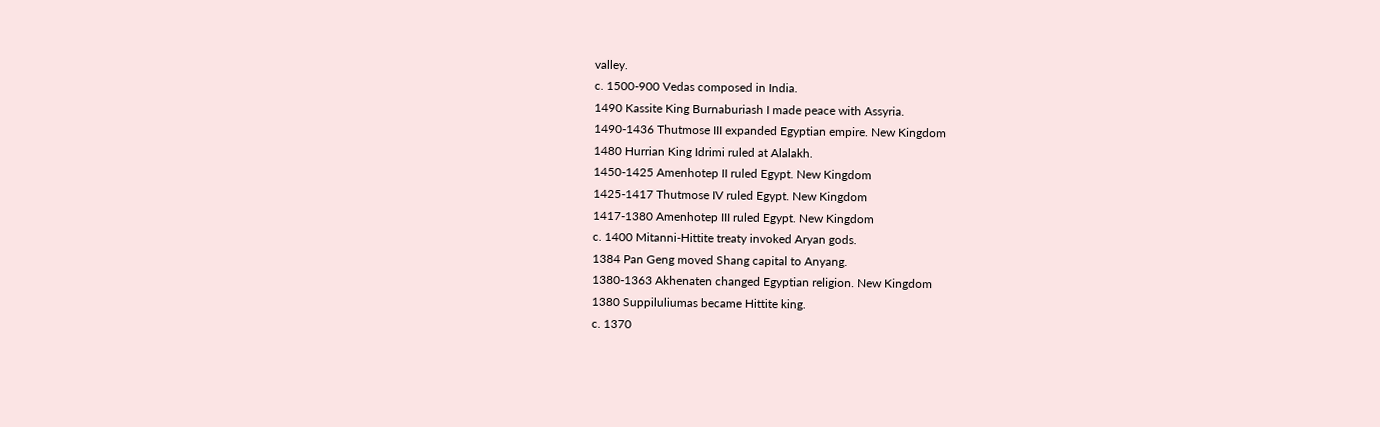valley.
c. 1500-900 Vedas composed in India.
1490 Kassite King Burnaburiash I made peace with Assyria.
1490-1436 Thutmose III expanded Egyptian empire. New Kingdom
1480 Hurrian King Idrimi ruled at Alalakh.
1450-1425 Amenhotep II ruled Egypt. New Kingdom
1425-1417 Thutmose IV ruled Egypt. New Kingdom
1417-1380 Amenhotep III ruled Egypt. New Kingdom
c. 1400 Mitanni-Hittite treaty invoked Aryan gods.
1384 Pan Geng moved Shang capital to Anyang.
1380-1363 Akhenaten changed Egyptian religion. New Kingdom
1380 Suppiluliumas became Hittite king.
c. 1370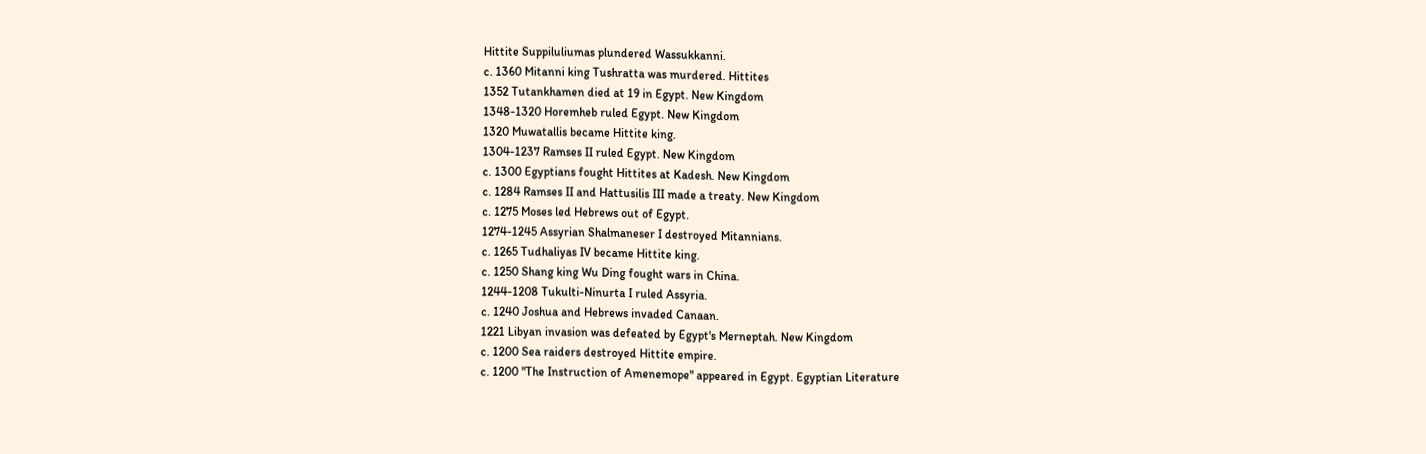Hittite Suppiluliumas plundered Wassukkanni.
c. 1360 Mitanni king Tushratta was murdered. Hittites
1352 Tutankhamen died at 19 in Egypt. New Kingdom
1348-1320 Horemheb ruled Egypt. New Kingdom
1320 Muwatallis became Hittite king.
1304-1237 Ramses II ruled Egypt. New Kingdom
c. 1300 Egyptians fought Hittites at Kadesh. New Kingdom
c. 1284 Ramses II and Hattusilis III made a treaty. New Kingdom
c. 1275 Moses led Hebrews out of Egypt.
1274-1245 Assyrian Shalmaneser I destroyed Mitannians.
c. 1265 Tudhaliyas IV became Hittite king.
c. 1250 Shang king Wu Ding fought wars in China.
1244-1208 Tukulti-Ninurta I ruled Assyria.
c. 1240 Joshua and Hebrews invaded Canaan.
1221 Libyan invasion was defeated by Egypt's Merneptah. New Kingdom
c. 1200 Sea raiders destroyed Hittite empire.
c. 1200 "The Instruction of Amenemope" appeared in Egypt. Egyptian Literature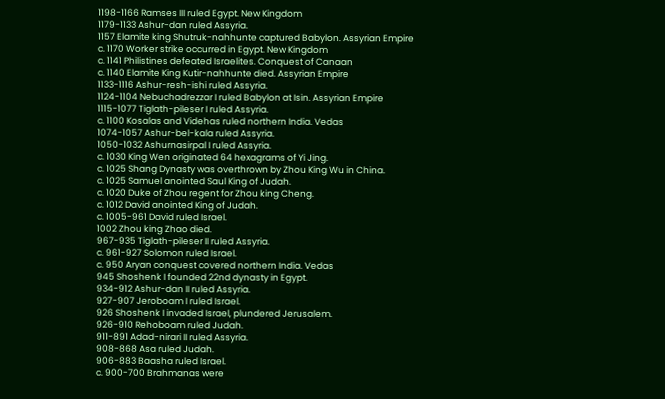1198-1166 Ramses III ruled Egypt. New Kingdom
1179-1133 Ashur-dan ruled Assyria.
1157 Elamite king Shutruk-nahhunte captured Babylon. Assyrian Empire
c. 1170 Worker strike occurred in Egypt. New Kingdom
c. 1141 Philistines defeated Israelites. Conquest of Canaan
c. 1140 Elamite King Kutir-nahhunte died. Assyrian Empire
1133-1116 Ashur-resh-ishi ruled Assyria.
1124-1104 Nebuchadrezzar I ruled Babylon at Isin. Assyrian Empire
1115-1077 Tiglath-pileser I ruled Assyria.
c. 1100 Kosalas and Videhas ruled northern India. Vedas
1074-1057 Ashur-bel-kala ruled Assyria.
1050-1032 Ashurnasirpal I ruled Assyria.
c. 1030 King Wen originated 64 hexagrams of Yi Jing.
c. 1025 Shang Dynasty was overthrown by Zhou King Wu in China.
c. 1025 Samuel anointed Saul King of Judah.
c. 1020 Duke of Zhou regent for Zhou king Cheng.
c. 1012 David anointed King of Judah.
c. 1005-961 David ruled Israel.
1002 Zhou king Zhao died.
967-935 Tiglath-pileser II ruled Assyria.
c. 961-927 Solomon ruled Israel.
c. 950 Aryan conquest covered northern India. Vedas
945 Shoshenk I founded 22nd dynasty in Egypt.
934-912 Ashur-dan II ruled Assyria.
927-907 Jeroboam I ruled Israel.
926 Shoshenk I invaded Israel, plundered Jerusalem.
926-910 Rehoboam ruled Judah.
911-891 Adad-nirari II ruled Assyria.
908-868 Asa ruled Judah.
906-883 Baasha ruled Israel.
c. 900-700 Brahmanas were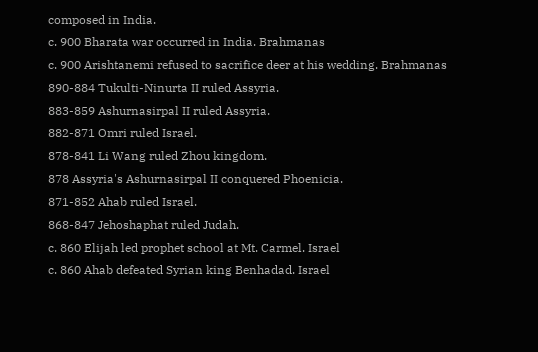composed in India.
c. 900 Bharata war occurred in India. Brahmanas
c. 900 Arishtanemi refused to sacrifice deer at his wedding. Brahmanas
890-884 Tukulti-Ninurta II ruled Assyria.
883-859 Ashurnasirpal II ruled Assyria.
882-871 Omri ruled Israel.
878-841 Li Wang ruled Zhou kingdom.
878 Assyria's Ashurnasirpal II conquered Phoenicia.
871-852 Ahab ruled Israel.
868-847 Jehoshaphat ruled Judah.
c. 860 Elijah led prophet school at Mt. Carmel. Israel
c. 860 Ahab defeated Syrian king Benhadad. Israel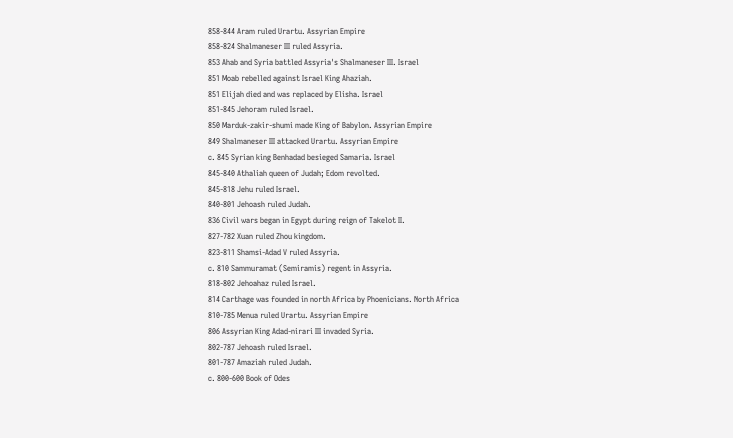858-844 Aram ruled Urartu. Assyrian Empire
858-824 Shalmaneser III ruled Assyria.
853 Ahab and Syria battled Assyria's Shalmaneser III. Israel
851 Moab rebelled against Israel King Ahaziah.
851 Elijah died and was replaced by Elisha. Israel
851-845 Jehoram ruled Israel.
850 Marduk-zakir-shumi made King of Babylon. Assyrian Empire
849 Shalmaneser III attacked Urartu. Assyrian Empire
c. 845 Syrian king Benhadad besieged Samaria. Israel
845-840 Athaliah queen of Judah; Edom revolted.
845-818 Jehu ruled Israel.
840-801 Jehoash ruled Judah.
836 Civil wars began in Egypt during reign of Takelot II.
827-782 Xuan ruled Zhou kingdom.
823-811 Shamsi-Adad V ruled Assyria.
c. 810 Sammuramat (Semiramis) regent in Assyria.
818-802 Jehoahaz ruled Israel.
814 Carthage was founded in north Africa by Phoenicians. North Africa
810-785 Menua ruled Urartu. Assyrian Empire
806 Assyrian King Adad-nirari III invaded Syria.
802-787 Jehoash ruled Israel.
801-787 Amaziah ruled Judah.
c. 800-600 Book of Odes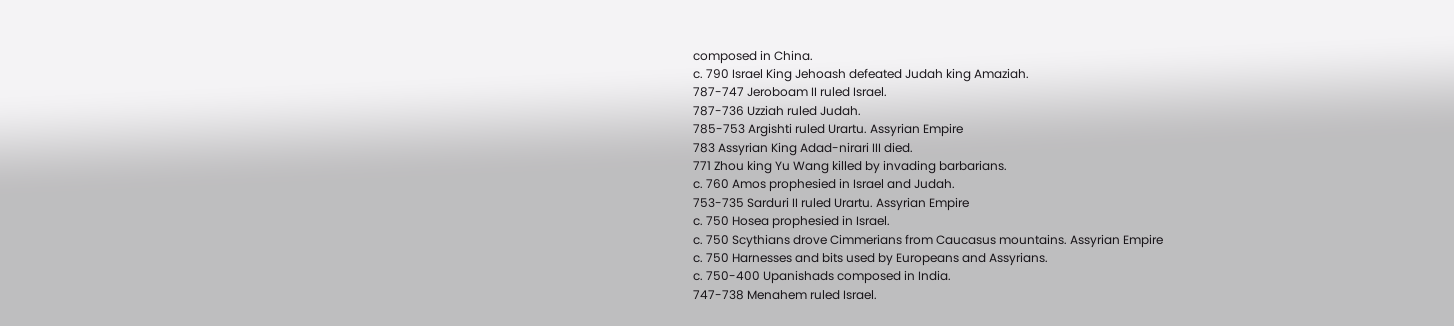composed in China.
c. 790 Israel King Jehoash defeated Judah king Amaziah.
787-747 Jeroboam II ruled Israel.
787-736 Uzziah ruled Judah.
785-753 Argishti ruled Urartu. Assyrian Empire
783 Assyrian King Adad-nirari III died.
771 Zhou king Yu Wang killed by invading barbarians.
c. 760 Amos prophesied in Israel and Judah.
753-735 Sarduri II ruled Urartu. Assyrian Empire
c. 750 Hosea prophesied in Israel.
c. 750 Scythians drove Cimmerians from Caucasus mountains. Assyrian Empire
c. 750 Harnesses and bits used by Europeans and Assyrians.
c. 750-400 Upanishads composed in India.
747-738 Menahem ruled Israel.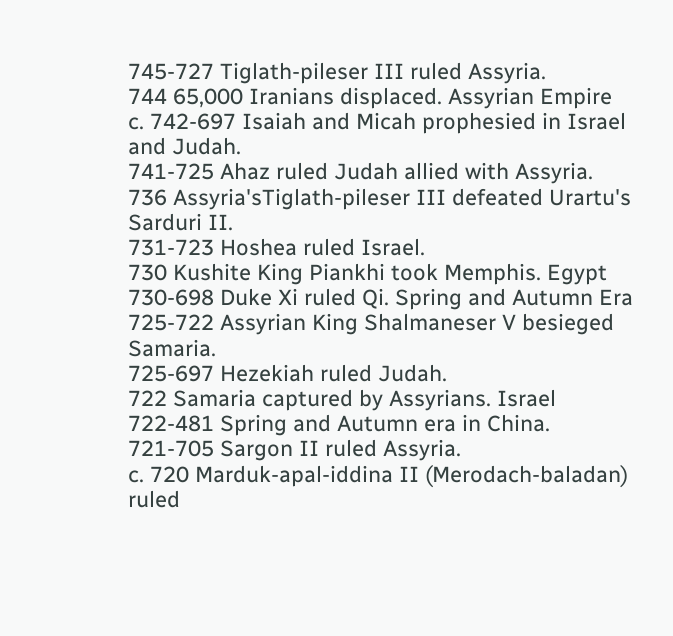745-727 Tiglath-pileser III ruled Assyria.
744 65,000 Iranians displaced. Assyrian Empire
c. 742-697 Isaiah and Micah prophesied in Israel and Judah.
741-725 Ahaz ruled Judah allied with Assyria.
736 Assyria'sTiglath-pileser III defeated Urartu's Sarduri II.
731-723 Hoshea ruled Israel.
730 Kushite King Piankhi took Memphis. Egypt
730-698 Duke Xi ruled Qi. Spring and Autumn Era
725-722 Assyrian King Shalmaneser V besieged Samaria.
725-697 Hezekiah ruled Judah.
722 Samaria captured by Assyrians. Israel
722-481 Spring and Autumn era in China.
721-705 Sargon II ruled Assyria.
c. 720 Marduk-apal-iddina II (Merodach-baladan) ruled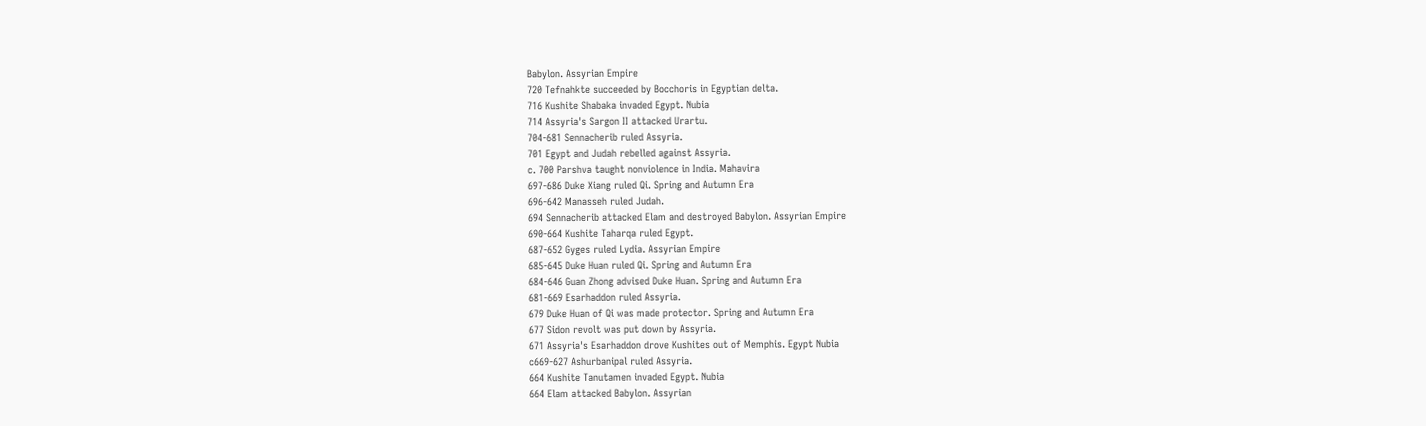Babylon. Assyrian Empire
720 Tefnahkte succeeded by Bocchoris in Egyptian delta.
716 Kushite Shabaka invaded Egypt. Nubia
714 Assyria's Sargon II attacked Urartu.
704-681 Sennacherib ruled Assyria.
701 Egypt and Judah rebelled against Assyria.
c. 700 Parshva taught nonviolence in India. Mahavira
697-686 Duke Xiang ruled Qi. Spring and Autumn Era
696-642 Manasseh ruled Judah.
694 Sennacherib attacked Elam and destroyed Babylon. Assyrian Empire
690-664 Kushite Taharqa ruled Egypt.
687-652 Gyges ruled Lydia. Assyrian Empire
685-645 Duke Huan ruled Qi. Spring and Autumn Era
684-646 Guan Zhong advised Duke Huan. Spring and Autumn Era
681-669 Esarhaddon ruled Assyria.
679 Duke Huan of Qi was made protector. Spring and Autumn Era
677 Sidon revolt was put down by Assyria.
671 Assyria's Esarhaddon drove Kushites out of Memphis. Egypt Nubia
c669-627 Ashurbanipal ruled Assyria.
664 Kushite Tanutamen invaded Egypt. Nubia
664 Elam attacked Babylon. Assyrian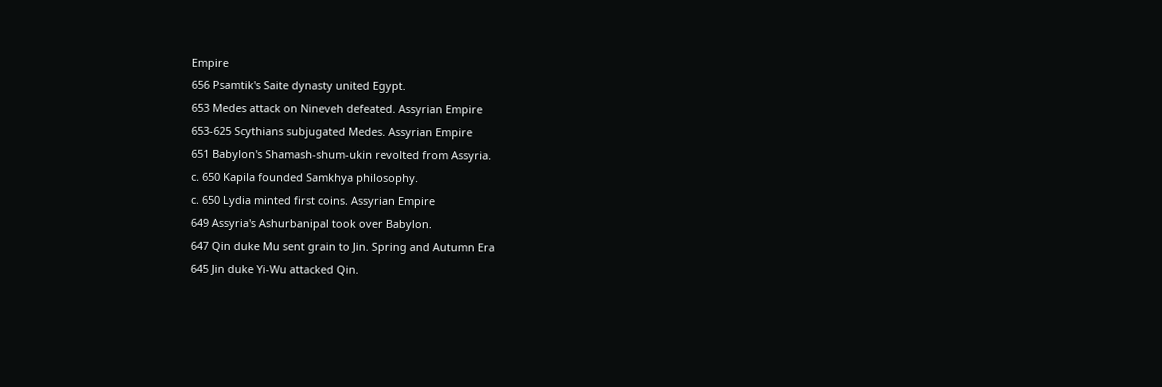Empire
656 Psamtik's Saite dynasty united Egypt.
653 Medes attack on Nineveh defeated. Assyrian Empire
653-625 Scythians subjugated Medes. Assyrian Empire
651 Babylon's Shamash-shum-ukin revolted from Assyria.
c. 650 Kapila founded Samkhya philosophy.
c. 650 Lydia minted first coins. Assyrian Empire
649 Assyria's Ashurbanipal took over Babylon.
647 Qin duke Mu sent grain to Jin. Spring and Autumn Era
645 Jin duke Yi-Wu attacked Qin.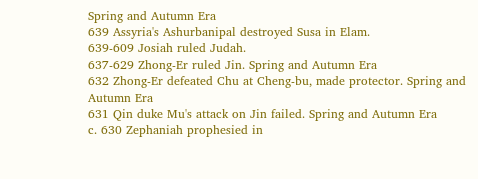Spring and Autumn Era
639 Assyria's Ashurbanipal destroyed Susa in Elam.
639-609 Josiah ruled Judah.
637-629 Zhong-Er ruled Jin. Spring and Autumn Era
632 Zhong-Er defeated Chu at Cheng-bu, made protector. Spring and Autumn Era
631 Qin duke Mu's attack on Jin failed. Spring and Autumn Era
c. 630 Zephaniah prophesied in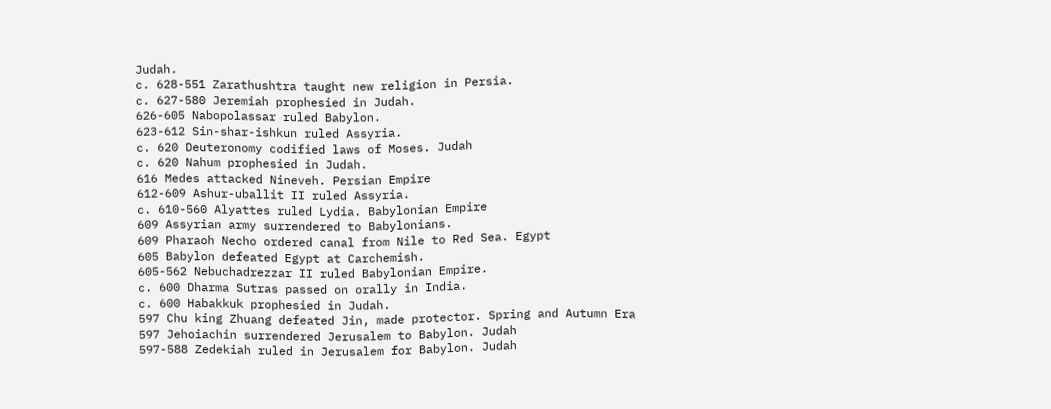Judah.
c. 628-551 Zarathushtra taught new religion in Persia.
c. 627-580 Jeremiah prophesied in Judah.
626-605 Nabopolassar ruled Babylon.
623-612 Sin-shar-ishkun ruled Assyria.
c. 620 Deuteronomy codified laws of Moses. Judah
c. 620 Nahum prophesied in Judah.
616 Medes attacked Nineveh. Persian Empire
612-609 Ashur-uballit II ruled Assyria.
c. 610-560 Alyattes ruled Lydia. Babylonian Empire
609 Assyrian army surrendered to Babylonians.
609 Pharaoh Necho ordered canal from Nile to Red Sea. Egypt
605 Babylon defeated Egypt at Carchemish.
605-562 Nebuchadrezzar II ruled Babylonian Empire.
c. 600 Dharma Sutras passed on orally in India.
c. 600 Habakkuk prophesied in Judah.
597 Chu king Zhuang defeated Jin, made protector. Spring and Autumn Era
597 Jehoiachin surrendered Jerusalem to Babylon. Judah
597-588 Zedekiah ruled in Jerusalem for Babylon. Judah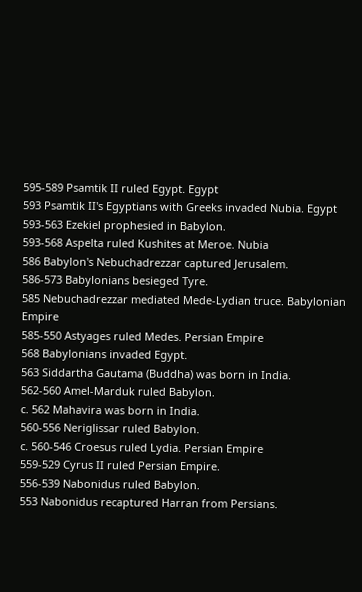595-589 Psamtik II ruled Egypt. Egypt
593 Psamtik II's Egyptians with Greeks invaded Nubia. Egypt
593-563 Ezekiel prophesied in Babylon.
593-568 Aspelta ruled Kushites at Meroe. Nubia
586 Babylon's Nebuchadrezzar captured Jerusalem.
586-573 Babylonians besieged Tyre.
585 Nebuchadrezzar mediated Mede-Lydian truce. Babylonian Empire
585-550 Astyages ruled Medes. Persian Empire
568 Babylonians invaded Egypt.
563 Siddartha Gautama (Buddha) was born in India.
562-560 Amel-Marduk ruled Babylon.
c. 562 Mahavira was born in India.
560-556 Neriglissar ruled Babylon.
c. 560-546 Croesus ruled Lydia. Persian Empire
559-529 Cyrus II ruled Persian Empire.
556-539 Nabonidus ruled Babylon.
553 Nabonidus recaptured Harran from Persians.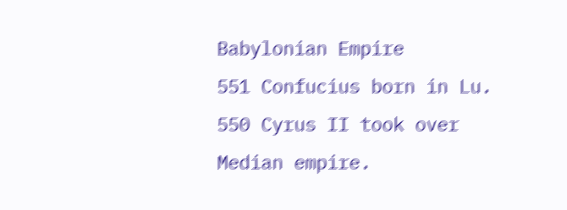Babylonian Empire
551 Confucius born in Lu.
550 Cyrus II took over Median empire.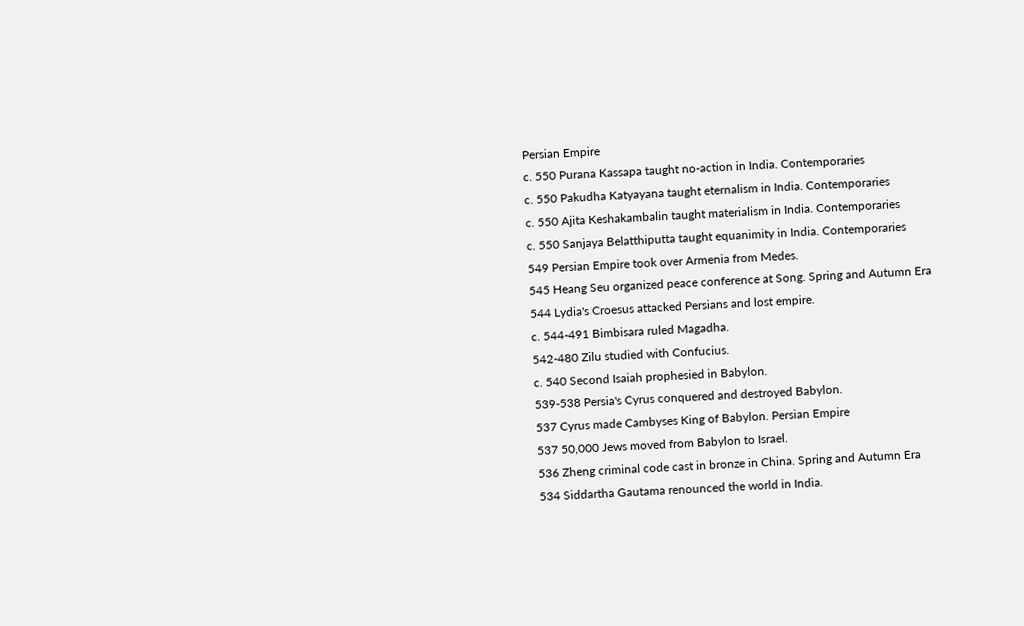Persian Empire
c. 550 Purana Kassapa taught no-action in India. Contemporaries
c. 550 Pakudha Katyayana taught eternalism in India. Contemporaries
c. 550 Ajita Keshakambalin taught materialism in India. Contemporaries
c. 550 Sanjaya Belatthiputta taught equanimity in India. Contemporaries
549 Persian Empire took over Armenia from Medes.
545 Heang Seu organized peace conference at Song. Spring and Autumn Era
544 Lydia's Croesus attacked Persians and lost empire.
c. 544-491 Bimbisara ruled Magadha.
542-480 Zilu studied with Confucius.
c. 540 Second Isaiah prophesied in Babylon.
539-538 Persia's Cyrus conquered and destroyed Babylon.
537 Cyrus made Cambyses King of Babylon. Persian Empire
537 50,000 Jews moved from Babylon to Israel.
536 Zheng criminal code cast in bronze in China. Spring and Autumn Era
534 Siddartha Gautama renounced the world in India.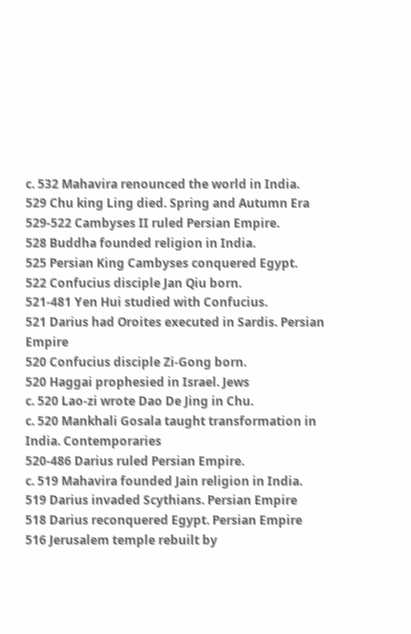c. 532 Mahavira renounced the world in India.
529 Chu king Ling died. Spring and Autumn Era
529-522 Cambyses II ruled Persian Empire.
528 Buddha founded religion in India.
525 Persian King Cambyses conquered Egypt.
522 Confucius disciple Jan Qiu born.
521-481 Yen Hui studied with Confucius.
521 Darius had Oroites executed in Sardis. Persian Empire
520 Confucius disciple Zi-Gong born.
520 Haggai prophesied in Israel. Jews
c. 520 Lao-zi wrote Dao De Jing in Chu.
c. 520 Mankhali Gosala taught transformation in India. Contemporaries
520-486 Darius ruled Persian Empire.
c. 519 Mahavira founded Jain religion in India.
519 Darius invaded Scythians. Persian Empire
518 Darius reconquered Egypt. Persian Empire
516 Jerusalem temple rebuilt by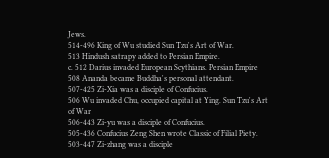Jews.
514-496 King of Wu studied Sun Tzu's Art of War.
513 Hindush satrapy added to Persian Empire.
c. 512 Darius invaded European Scythians. Persian Empire
508 Ananda became Buddha's personal attendant.
507-425 Zi-Xia was a disciple of Confucius.
506 Wu invaded Chu, occupied capital at Ying. Sun Tzu's Art of War
506-443 Zi-yu was a disciple of Confucius.
505-436 Confucius Zeng Shen wrote Classic of Filial Piety.
503-447 Zi-zhang was a disciple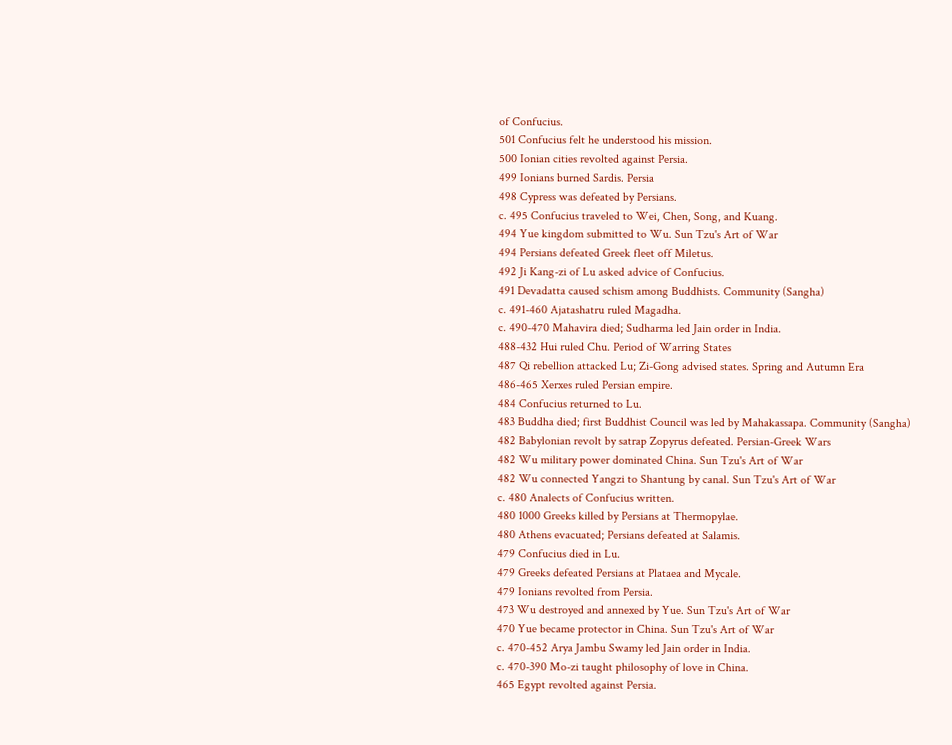of Confucius.
501 Confucius felt he understood his mission.
500 Ionian cities revolted against Persia.
499 Ionians burned Sardis. Persia
498 Cypress was defeated by Persians.
c. 495 Confucius traveled to Wei, Chen, Song, and Kuang.
494 Yue kingdom submitted to Wu. Sun Tzu's Art of War
494 Persians defeated Greek fleet off Miletus.
492 Ji Kang-zi of Lu asked advice of Confucius.
491 Devadatta caused schism among Buddhists. Community (Sangha)
c. 491-460 Ajatashatru ruled Magadha.
c. 490-470 Mahavira died; Sudharma led Jain order in India.
488-432 Hui ruled Chu. Period of Warring States
487 Qi rebellion attacked Lu; Zi-Gong advised states. Spring and Autumn Era
486-465 Xerxes ruled Persian empire.
484 Confucius returned to Lu.
483 Buddha died; first Buddhist Council was led by Mahakassapa. Community (Sangha)
482 Babylonian revolt by satrap Zopyrus defeated. Persian-Greek Wars
482 Wu military power dominated China. Sun Tzu's Art of War
482 Wu connected Yangzi to Shantung by canal. Sun Tzu's Art of War
c. 480 Analects of Confucius written.
480 1000 Greeks killed by Persians at Thermopylae.
480 Athens evacuated; Persians defeated at Salamis.
479 Confucius died in Lu.
479 Greeks defeated Persians at Plataea and Mycale.
479 Ionians revolted from Persia.
473 Wu destroyed and annexed by Yue. Sun Tzu's Art of War
470 Yue became protector in China. Sun Tzu's Art of War
c. 470-452 Arya Jambu Swamy led Jain order in India.
c. 470-390 Mo-zi taught philosophy of love in China.
465 Egypt revolted against Persia.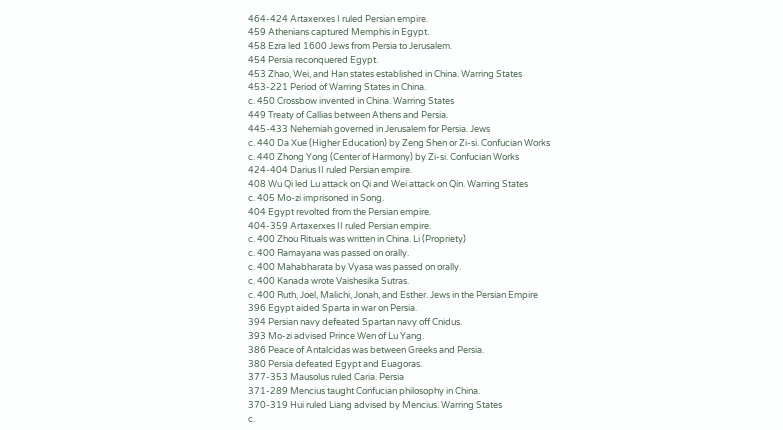464-424 Artaxerxes I ruled Persian empire.
459 Athenians captured Memphis in Egypt.
458 Ezra led 1600 Jews from Persia to Jerusalem.
454 Persia reconquered Egypt.
453 Zhao, Wei, and Han states established in China. Warring States
453-221 Period of Warring States in China.
c. 450 Crossbow invented in China. Warring States
449 Treaty of Callias between Athens and Persia.
445-433 Nehemiah governed in Jerusalem for Persia. Jews
c. 440 Da Xue (Higher Education) by Zeng Shen or Zi-si. Confucian Works
c. 440 Zhong Yong (Center of Harmony) by Zi-si. Confucian Works
424-404 Darius II ruled Persian empire.
408 Wu Qi led Lu attack on Qi and Wei attack on Qin. Warring States
c. 405 Mo-zi imprisoned in Song.
404 Egypt revolted from the Persian empire.
404-359 Artaxerxes II ruled Persian empire.
c. 400 Zhou Rituals was written in China. Li (Propriety)
c. 400 Ramayana was passed on orally.
c. 400 Mahabharata by Vyasa was passed on orally.
c. 400 Kanada wrote Vaishesika Sutras.
c. 400 Ruth, Joel, Malichi, Jonah, and Esther. Jews in the Persian Empire
396 Egypt aided Sparta in war on Persia.
394 Persian navy defeated Spartan navy off Cnidus.
393 Mo-zi advised Prince Wen of Lu Yang.
386 Peace of Antalcidas was between Greeks and Persia.
380 Persia defeated Egypt and Euagoras.
377-353 Mausolus ruled Caria. Persia
371-289 Mencius taught Confucian philosophy in China.
370-319 Hui ruled Liang advised by Mencius. Warring States
c.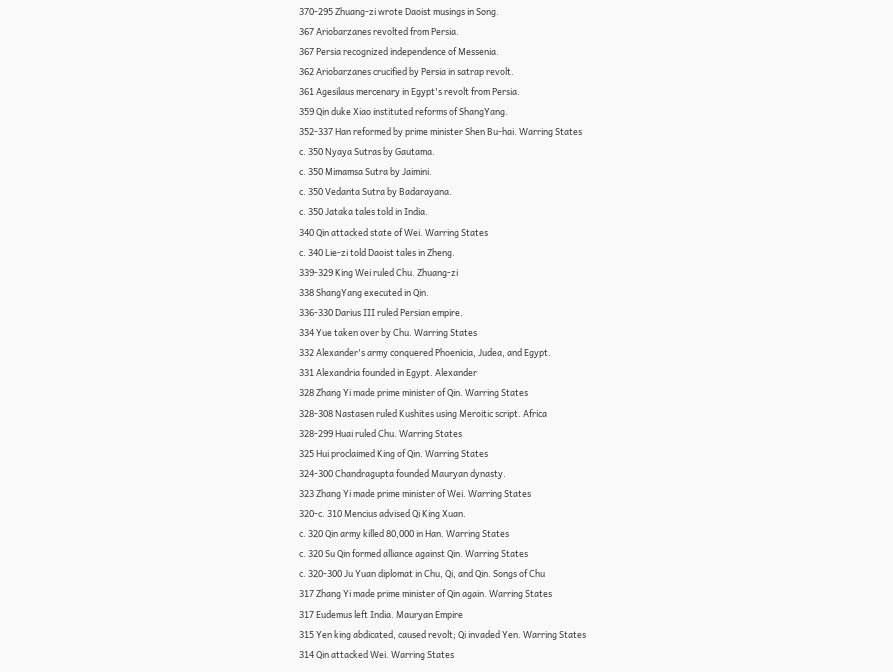370-295 Zhuang-zi wrote Daoist musings in Song.
367 Ariobarzanes revolted from Persia.
367 Persia recognized independence of Messenia.
362 Ariobarzanes crucified by Persia in satrap revolt.
361 Agesilaus mercenary in Egypt's revolt from Persia.
359 Qin duke Xiao instituted reforms of ShangYang.
352-337 Han reformed by prime minister Shen Bu-hai. Warring States
c. 350 Nyaya Sutras by Gautama.
c. 350 Mimamsa Sutra by Jaimini.
c. 350 Vedanta Sutra by Badarayana.
c. 350 Jataka tales told in India.
340 Qin attacked state of Wei. Warring States
c. 340 Lie-zi told Daoist tales in Zheng.
339-329 King Wei ruled Chu. Zhuang-zi
338 ShangYang executed in Qin.
336-330 Darius III ruled Persian empire.
334 Yue taken over by Chu. Warring States
332 Alexander's army conquered Phoenicia, Judea, and Egypt.
331 Alexandria founded in Egypt. Alexander
328 Zhang Yi made prime minister of Qin. Warring States
328-308 Nastasen ruled Kushites using Meroitic script. Africa
328-299 Huai ruled Chu. Warring States
325 Hui proclaimed King of Qin. Warring States
324-300 Chandragupta founded Mauryan dynasty.
323 Zhang Yi made prime minister of Wei. Warring States
320-c. 310 Mencius advised Qi King Xuan.
c. 320 Qin army killed 80,000 in Han. Warring States
c. 320 Su Qin formed alliance against Qin. Warring States
c. 320-300 Ju Yuan diplomat in Chu, Qi, and Qin. Songs of Chu
317 Zhang Yi made prime minister of Qin again. Warring States
317 Eudemus left India. Mauryan Empire
315 Yen king abdicated, caused revolt; Qi invaded Yen. Warring States
314 Qin attacked Wei. Warring States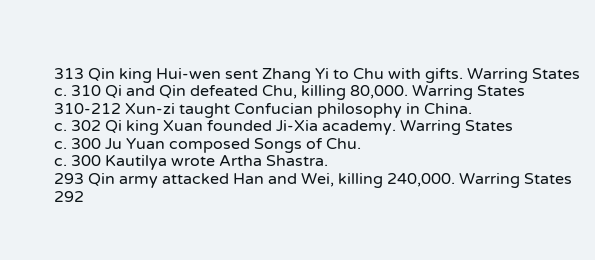313 Qin king Hui-wen sent Zhang Yi to Chu with gifts. Warring States
c. 310 Qi and Qin defeated Chu, killing 80,000. Warring States
310-212 Xun-zi taught Confucian philosophy in China.
c. 302 Qi king Xuan founded Ji-Xia academy. Warring States
c. 300 Ju Yuan composed Songs of Chu.
c. 300 Kautilya wrote Artha Shastra.
293 Qin army attacked Han and Wei, killing 240,000. Warring States
292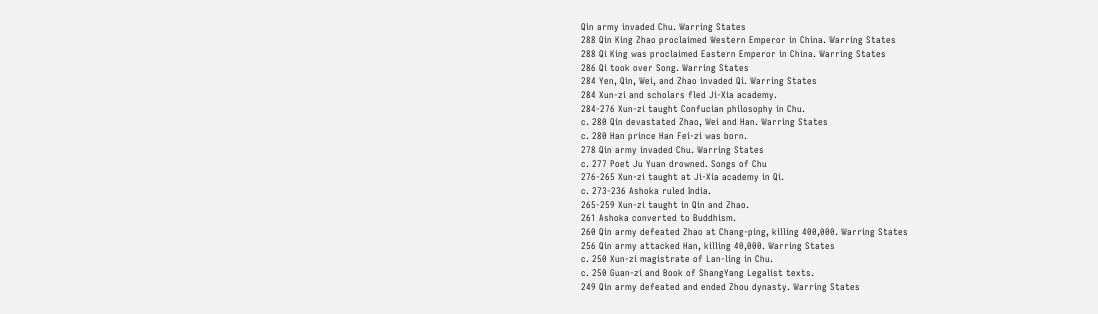Qin army invaded Chu. Warring States
288 Qin King Zhao proclaimed Western Emperor in China. Warring States
288 Qi King was proclaimed Eastern Emperor in China. Warring States
286 Qi took over Song. Warring States
284 Yen, Qin, Wei, and Zhao invaded Qi. Warring States
284 Xun-zi and scholars fled Ji-Xia academy.
284-276 Xun-zi taught Confucian philosophy in Chu.
c. 280 Qin devastated Zhao, Wei and Han. Warring States
c. 280 Han prince Han Fei-zi was born.
278 Qin army invaded Chu. Warring States
c. 277 Poet Ju Yuan drowned. Songs of Chu
276-265 Xun-zi taught at Ji-Xia academy in Qi.
c. 273-236 Ashoka ruled India.
265-259 Xun-zi taught in Qin and Zhao.
261 Ashoka converted to Buddhism.
260 Qin army defeated Zhao at Chang-ping, killing 400,000. Warring States
256 Qin army attacked Han, killing 40,000. Warring States
c. 250 Xun-zi magistrate of Lan-ling in Chu.
c. 250 Guan-zi and Book of ShangYang Legalist texts.
249 Qin army defeated and ended Zhou dynasty. Warring States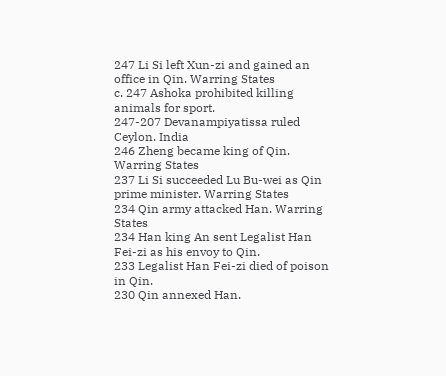247 Li Si left Xun-zi and gained an office in Qin. Warring States
c. 247 Ashoka prohibited killing animals for sport.
247-207 Devanampiyatissa ruled Ceylon. India
246 Zheng became king of Qin. Warring States
237 Li Si succeeded Lu Bu-wei as Qin prime minister. Warring States
234 Qin army attacked Han. Warring States
234 Han king An sent Legalist Han Fei-zi as his envoy to Qin.
233 Legalist Han Fei-zi died of poison in Qin.
230 Qin annexed Han.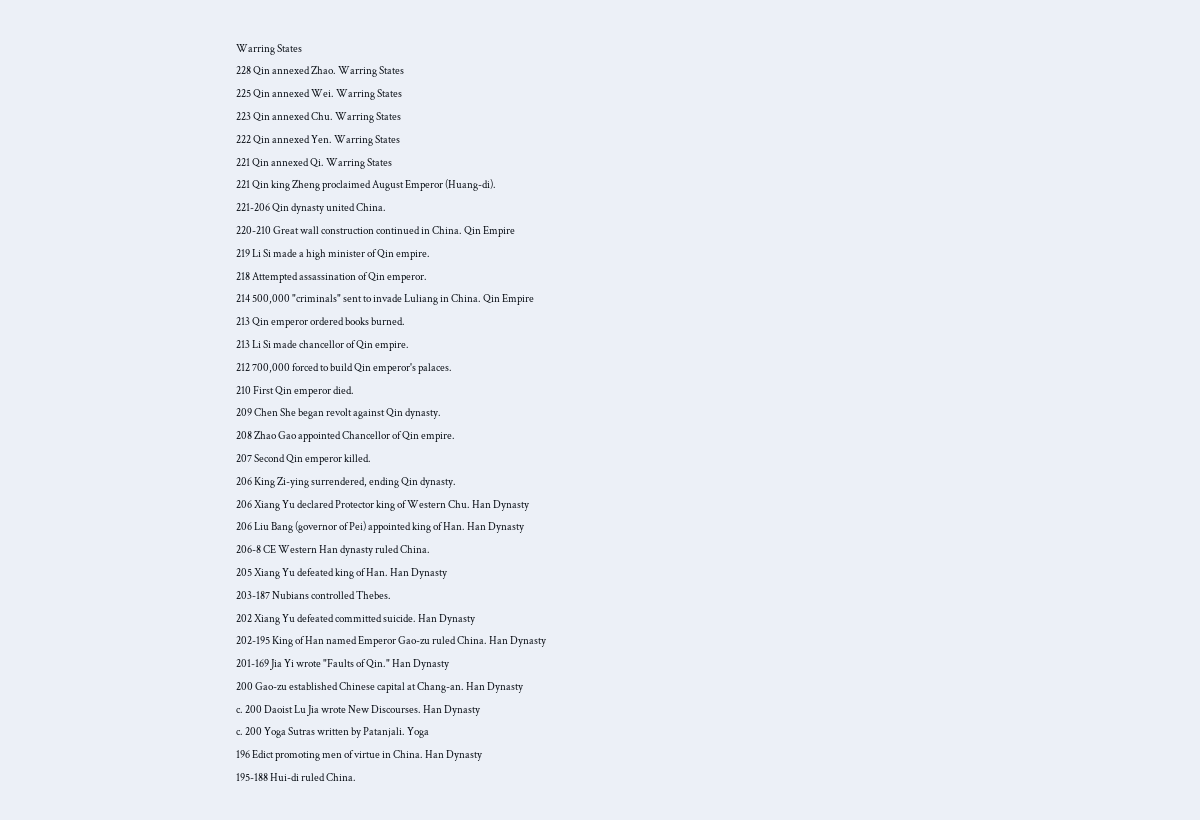Warring States
228 Qin annexed Zhao. Warring States
225 Qin annexed Wei. Warring States
223 Qin annexed Chu. Warring States
222 Qin annexed Yen. Warring States
221 Qin annexed Qi. Warring States
221 Qin king Zheng proclaimed August Emperor (Huang-di).
221-206 Qin dynasty united China.
220-210 Great wall construction continued in China. Qin Empire
219 Li Si made a high minister of Qin empire.
218 Attempted assassination of Qin emperor.
214 500,000 "criminals" sent to invade Luliang in China. Qin Empire
213 Qin emperor ordered books burned.
213 Li Si made chancellor of Qin empire.
212 700,000 forced to build Qin emperor's palaces.
210 First Qin emperor died.
209 Chen She began revolt against Qin dynasty.
208 Zhao Gao appointed Chancellor of Qin empire.
207 Second Qin emperor killed.
206 King Zi-ying surrendered, ending Qin dynasty.
206 Xiang Yu declared Protector king of Western Chu. Han Dynasty
206 Liu Bang (governor of Pei) appointed king of Han. Han Dynasty
206-8 CE Western Han dynasty ruled China.
205 Xiang Yu defeated king of Han. Han Dynasty
203-187 Nubians controlled Thebes.
202 Xiang Yu defeated committed suicide. Han Dynasty
202-195 King of Han named Emperor Gao-zu ruled China. Han Dynasty
201-169 Jia Yi wrote "Faults of Qin." Han Dynasty
200 Gao-zu established Chinese capital at Chang-an. Han Dynasty
c. 200 Daoist Lu Jia wrote New Discourses. Han Dynasty
c. 200 Yoga Sutras written by Patanjali. Yoga
196 Edict promoting men of virtue in China. Han Dynasty
195-188 Hui-di ruled China.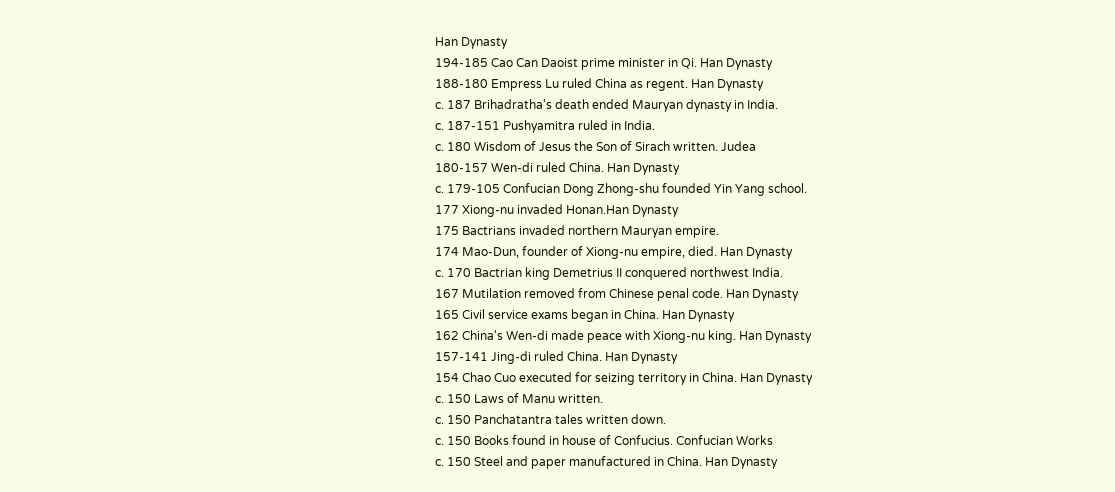Han Dynasty
194-185 Cao Can Daoist prime minister in Qi. Han Dynasty
188-180 Empress Lu ruled China as regent. Han Dynasty
c. 187 Brihadratha's death ended Mauryan dynasty in India.
c. 187-151 Pushyamitra ruled in India.
c. 180 Wisdom of Jesus the Son of Sirach written. Judea
180-157 Wen-di ruled China. Han Dynasty
c. 179-105 Confucian Dong Zhong-shu founded Yin Yang school.
177 Xiong-nu invaded Honan.Han Dynasty
175 Bactrians invaded northern Mauryan empire.
174 Mao-Dun, founder of Xiong-nu empire, died. Han Dynasty
c. 170 Bactrian king Demetrius II conquered northwest India.
167 Mutilation removed from Chinese penal code. Han Dynasty
165 Civil service exams began in China. Han Dynasty
162 China's Wen-di made peace with Xiong-nu king. Han Dynasty
157-141 Jing-di ruled China. Han Dynasty
154 Chao Cuo executed for seizing territory in China. Han Dynasty
c. 150 Laws of Manu written.
c. 150 Panchatantra tales written down.
c. 150 Books found in house of Confucius. Confucian Works
c. 150 Steel and paper manufactured in China. Han Dynasty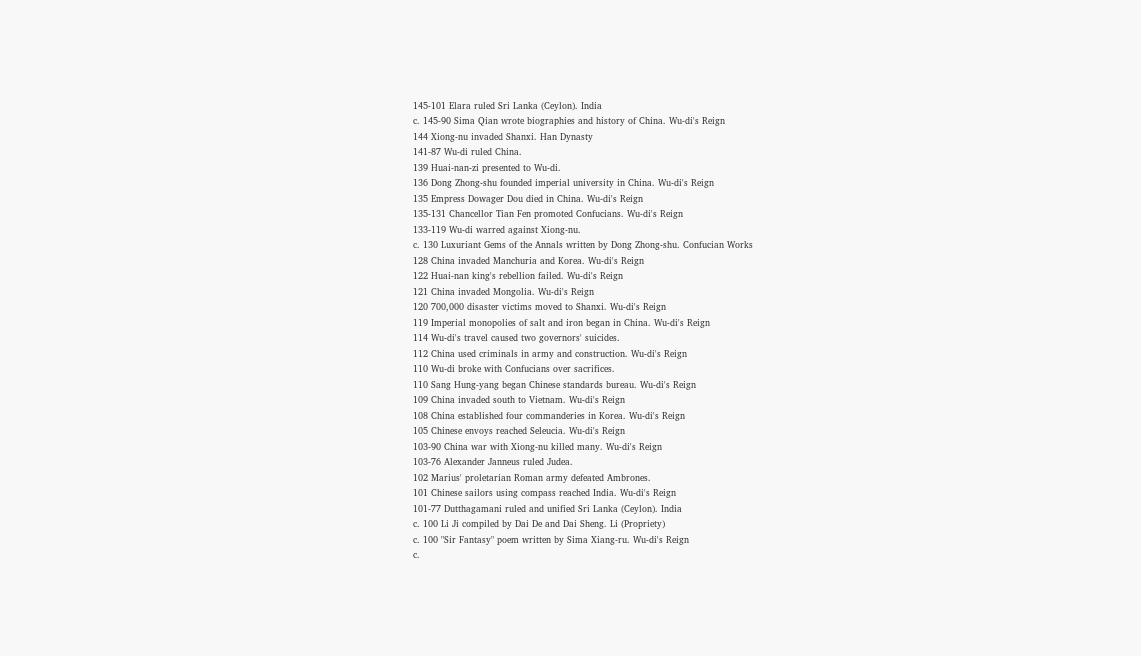145-101 Elara ruled Sri Lanka (Ceylon). India
c. 145-90 Sima Qian wrote biographies and history of China. Wu-di's Reign
144 Xiong-nu invaded Shanxi. Han Dynasty
141-87 Wu-di ruled China.
139 Huai-nan-zi presented to Wu-di.
136 Dong Zhong-shu founded imperial university in China. Wu-di's Reign
135 Empress Dowager Dou died in China. Wu-di's Reign
135-131 Chancellor Tian Fen promoted Confucians. Wu-di's Reign
133-119 Wu-di warred against Xiong-nu.
c. 130 Luxuriant Gems of the Annals written by Dong Zhong-shu. Confucian Works
128 China invaded Manchuria and Korea. Wu-di's Reign
122 Huai-nan king's rebellion failed. Wu-di's Reign
121 China invaded Mongolia. Wu-di's Reign
120 700,000 disaster victims moved to Shanxi. Wu-di's Reign
119 Imperial monopolies of salt and iron began in China. Wu-di's Reign
114 Wu-di's travel caused two governors' suicides.
112 China used criminals in army and construction. Wu-di's Reign
110 Wu-di broke with Confucians over sacrifices.
110 Sang Hung-yang began Chinese standards bureau. Wu-di's Reign
109 China invaded south to Vietnam. Wu-di's Reign
108 China established four commanderies in Korea. Wu-di's Reign
105 Chinese envoys reached Seleucia. Wu-di's Reign
103-90 China war with Xiong-nu killed many. Wu-di's Reign
103-76 Alexander Janneus ruled Judea.
102 Marius' proletarian Roman army defeated Ambrones.
101 Chinese sailors using compass reached India. Wu-di's Reign
101-77 Dutthagamani ruled and unified Sri Lanka (Ceylon). India
c. 100 Li Ji compiled by Dai De and Dai Sheng. Li (Propriety)
c. 100 "Sir Fantasy" poem written by Sima Xiang-ru. Wu-di's Reign
c.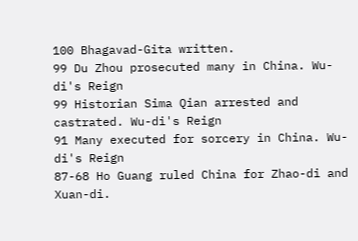100 Bhagavad-Gita written.
99 Du Zhou prosecuted many in China. Wu-di's Reign
99 Historian Sima Qian arrested and castrated. Wu-di's Reign
91 Many executed for sorcery in China. Wu-di's Reign
87-68 Ho Guang ruled China for Zhao-di and Xuan-di.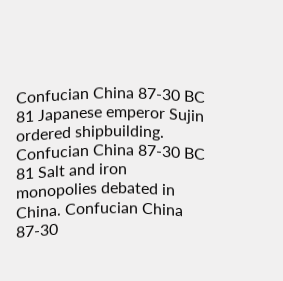Confucian China 87-30 BC
81 Japanese emperor Sujin ordered shipbuilding. Confucian China 87-30 BC
81 Salt and iron monopolies debated in China. Confucian China 87-30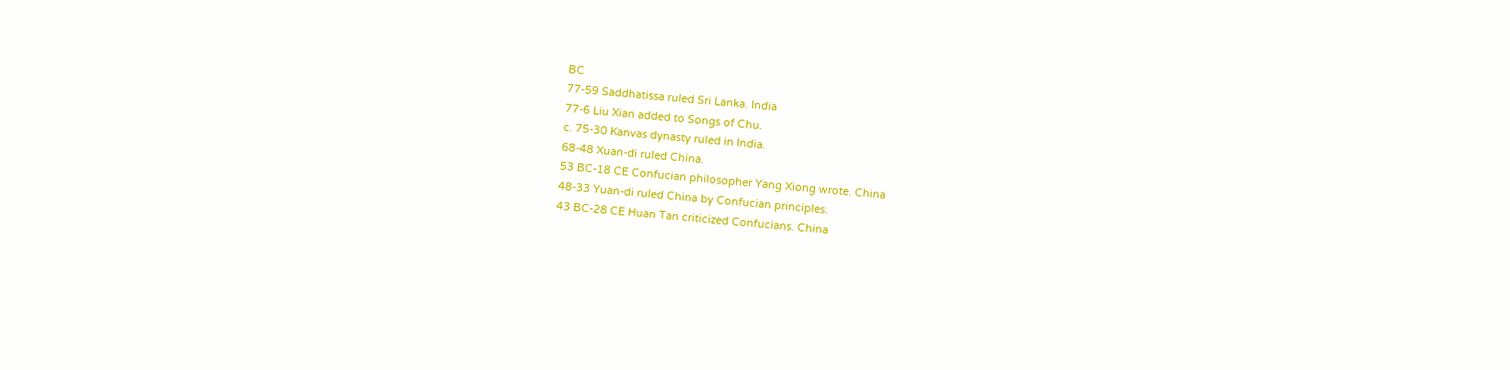BC
77-59 Saddhatissa ruled Sri Lanka. India
77-6 Liu Xian added to Songs of Chu.
c. 75-30 Kanvas dynasty ruled in India.
68-48 Xuan-di ruled China.
53 BC-18 CE Confucian philosopher Yang Xiong wrote. China
48-33 Yuan-di ruled China by Confucian principles.
43 BC-28 CE Huan Tan criticized Confucians. China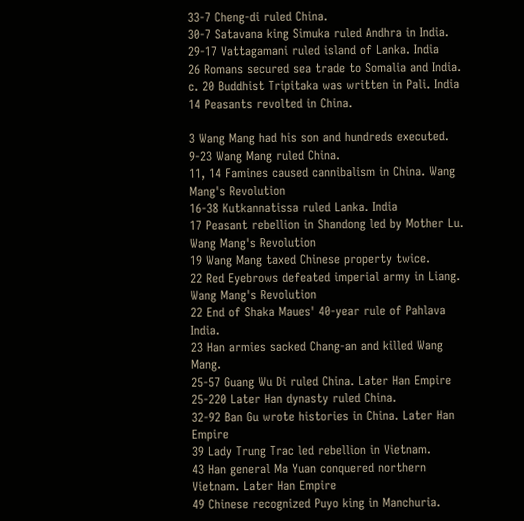33-7 Cheng-di ruled China.
30-7 Satavana king Simuka ruled Andhra in India.
29-17 Vattagamani ruled island of Lanka. India
26 Romans secured sea trade to Somalia and India.
c. 20 Buddhist Tripitaka was written in Pali. India
14 Peasants revolted in China.

3 Wang Mang had his son and hundreds executed.
9-23 Wang Mang ruled China.
11, 14 Famines caused cannibalism in China. Wang Mang's Revolution
16-38 Kutkannatissa ruled Lanka. India
17 Peasant rebellion in Shandong led by Mother Lu. Wang Mang's Revolution
19 Wang Mang taxed Chinese property twice.
22 Red Eyebrows defeated imperial army in Liang. Wang Mang's Revolution
22 End of Shaka Maues' 40-year rule of Pahlava India.
23 Han armies sacked Chang-an and killed Wang Mang.
25-57 Guang Wu Di ruled China. Later Han Empire
25-220 Later Han dynasty ruled China.
32-92 Ban Gu wrote histories in China. Later Han Empire
39 Lady Trung Trac led rebellion in Vietnam.
43 Han general Ma Yuan conquered northern Vietnam. Later Han Empire
49 Chinese recognized Puyo king in Manchuria.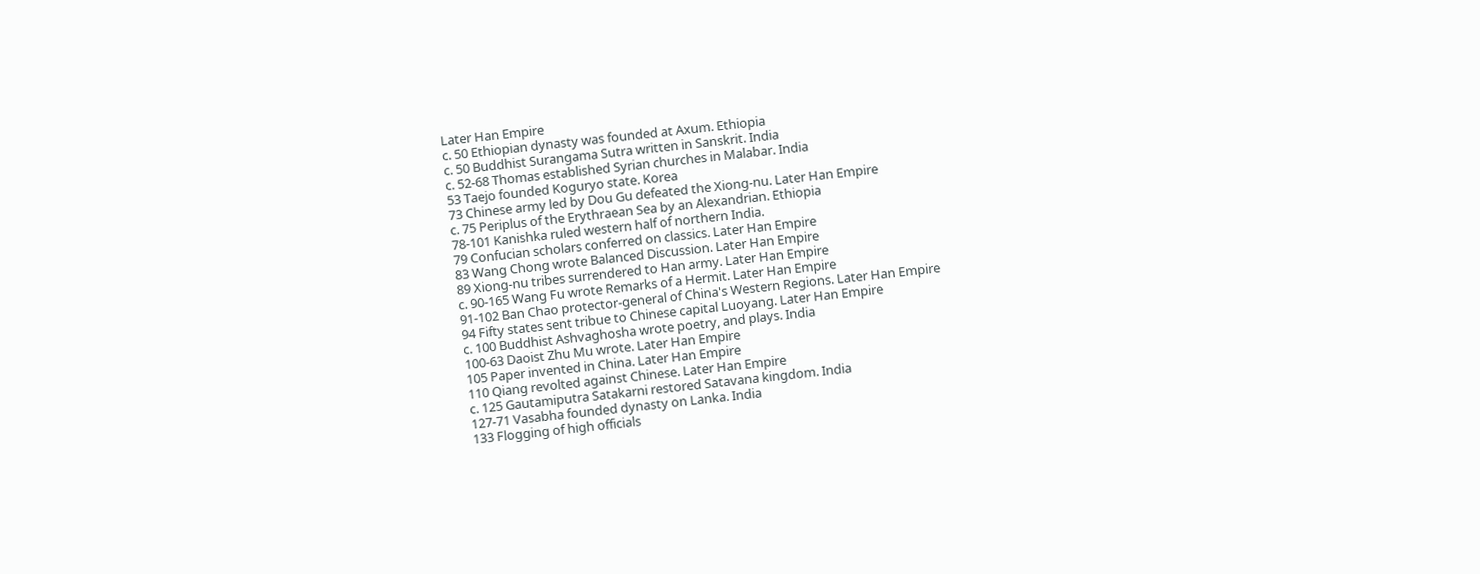Later Han Empire
c. 50 Ethiopian dynasty was founded at Axum. Ethiopia
c. 50 Buddhist Surangama Sutra written in Sanskrit. India
c. 52-68 Thomas established Syrian churches in Malabar. India
53 Taejo founded Koguryo state. Korea
73 Chinese army led by Dou Gu defeated the Xiong-nu. Later Han Empire
c. 75 Periplus of the Erythraean Sea by an Alexandrian. Ethiopia
78-101 Kanishka ruled western half of northern India.
79 Confucian scholars conferred on classics. Later Han Empire
83 Wang Chong wrote Balanced Discussion. Later Han Empire
89 Xiong-nu tribes surrendered to Han army. Later Han Empire
c. 90-165 Wang Fu wrote Remarks of a Hermit. Later Han Empire
91-102 Ban Chao protector-general of China's Western Regions. Later Han Empire
94 Fifty states sent tribue to Chinese capital Luoyang. Later Han Empire
c. 100 Buddhist Ashvaghosha wrote poetry, and plays. India
100-63 Daoist Zhu Mu wrote. Later Han Empire
105 Paper invented in China. Later Han Empire
110 Qiang revolted against Chinese. Later Han Empire
c. 125 Gautamiputra Satakarni restored Satavana kingdom. India
127-71 Vasabha founded dynasty on Lanka. India
133 Flogging of high officials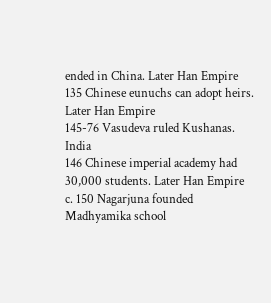ended in China. Later Han Empire
135 Chinese eunuchs can adopt heirs. Later Han Empire
145-76 Vasudeva ruled Kushanas. India
146 Chinese imperial academy had 30,000 students. Later Han Empire
c. 150 Nagarjuna founded Madhyamika school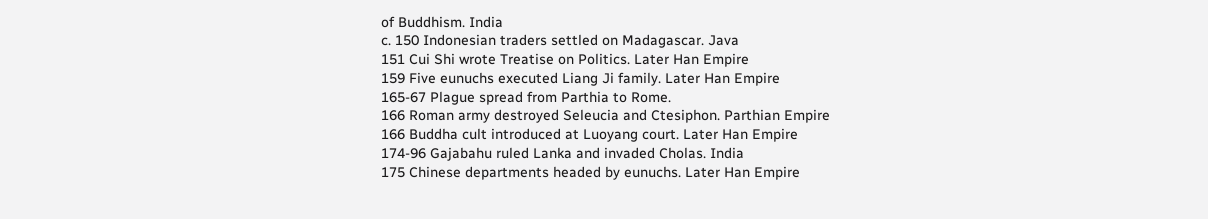of Buddhism. India
c. 150 Indonesian traders settled on Madagascar. Java
151 Cui Shi wrote Treatise on Politics. Later Han Empire
159 Five eunuchs executed Liang Ji family. Later Han Empire
165-67 Plague spread from Parthia to Rome.
166 Roman army destroyed Seleucia and Ctesiphon. Parthian Empire
166 Buddha cult introduced at Luoyang court. Later Han Empire
174-96 Gajabahu ruled Lanka and invaded Cholas. India
175 Chinese departments headed by eunuchs. Later Han Empire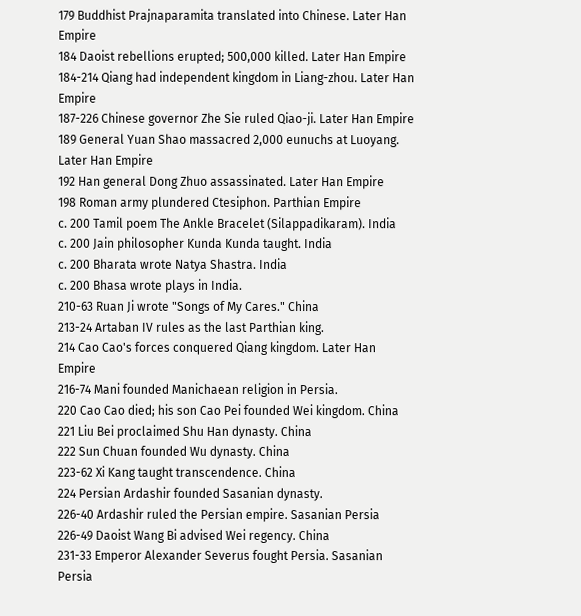179 Buddhist Prajnaparamita translated into Chinese. Later Han Empire
184 Daoist rebellions erupted; 500,000 killed. Later Han Empire
184-214 Qiang had independent kingdom in Liang-zhou. Later Han Empire
187-226 Chinese governor Zhe Sie ruled Qiao-ji. Later Han Empire
189 General Yuan Shao massacred 2,000 eunuchs at Luoyang. Later Han Empire
192 Han general Dong Zhuo assassinated. Later Han Empire
198 Roman army plundered Ctesiphon. Parthian Empire
c. 200 Tamil poem The Ankle Bracelet (Silappadikaram). India
c. 200 Jain philosopher Kunda Kunda taught. India
c. 200 Bharata wrote Natya Shastra. India
c. 200 Bhasa wrote plays in India.
210-63 Ruan Ji wrote "Songs of My Cares." China
213-24 Artaban IV rules as the last Parthian king.
214 Cao Cao's forces conquered Qiang kingdom. Later Han Empire
216-74 Mani founded Manichaean religion in Persia.
220 Cao Cao died; his son Cao Pei founded Wei kingdom. China
221 Liu Bei proclaimed Shu Han dynasty. China
222 Sun Chuan founded Wu dynasty. China
223-62 Xi Kang taught transcendence. China
224 Persian Ardashir founded Sasanian dynasty.
226-40 Ardashir ruled the Persian empire. Sasanian Persia
226-49 Daoist Wang Bi advised Wei regency. China
231-33 Emperor Alexander Severus fought Persia. Sasanian Persia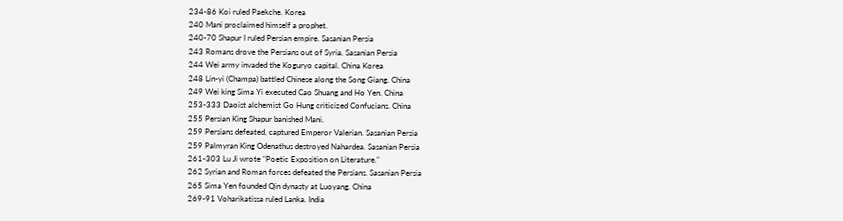234-86 Koi ruled Paekche. Korea
240 Mani proclaimed himself a prophet.
240-70 Shapur I ruled Persian empire. Sasanian Persia
243 Romans drove the Persians out of Syria. Sasanian Persia
244 Wei army invaded the Koguryo capital. China Korea
248 Lin-yi (Champa) battled Chinese along the Song Giang. China
249 Wei king Sima Yi executed Cao Shuang and Ho Yen. China
253-333 Daoist alchemist Go Hung criticized Confucians. China
255 Persian King Shapur banished Mani.
259 Persians defeated, captured Emperor Valerian. Sasanian Persia
259 Palmyran King Odenathus destroyed Nahardea. Sasanian Persia
261-303 Lu Ji wrote "Poetic Exposition on Literature."
262 Syrian and Roman forces defeated the Persians. Sasanian Persia
265 Sima Yen founded Qin dynasty at Luoyang. China
269-91 Voharikatissa ruled Lanka. India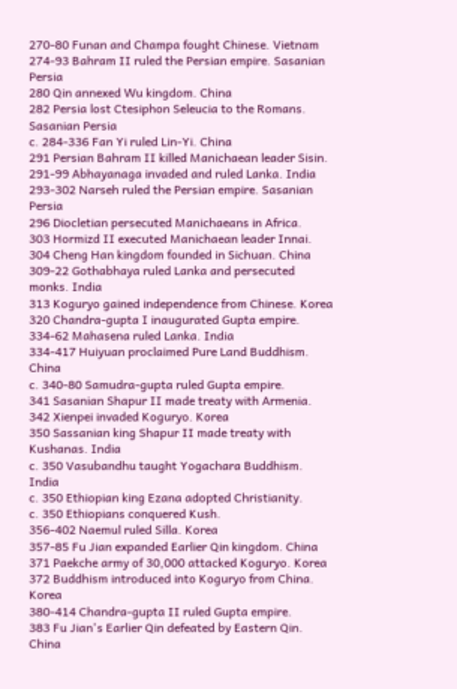270-80 Funan and Champa fought Chinese. Vietnam
274-93 Bahram II ruled the Persian empire. Sasanian Persia
280 Qin annexed Wu kingdom. China
282 Persia lost Ctesiphon Seleucia to the Romans. Sasanian Persia
c. 284-336 Fan Yi ruled Lin-Yi. China
291 Persian Bahram II killed Manichaean leader Sisin.
291-99 Abhayanaga invaded and ruled Lanka. India
293-302 Narseh ruled the Persian empire. Sasanian Persia
296 Diocletian persecuted Manichaeans in Africa.
303 Hormizd II executed Manichaean leader Innai.
304 Cheng Han kingdom founded in Sichuan. China
309-22 Gothabhaya ruled Lanka and persecuted monks. India
313 Koguryo gained independence from Chinese. Korea
320 Chandra-gupta I inaugurated Gupta empire.
334-62 Mahasena ruled Lanka. India
334-417 Huiyuan proclaimed Pure Land Buddhism. China
c. 340-80 Samudra-gupta ruled Gupta empire.
341 Sasanian Shapur II made treaty with Armenia.
342 Xienpei invaded Koguryo. Korea
350 Sassanian king Shapur II made treaty with Kushanas. India
c. 350 Vasubandhu taught Yogachara Buddhism. India
c. 350 Ethiopian king Ezana adopted Christianity.
c. 350 Ethiopians conquered Kush.
356-402 Naemul ruled Silla. Korea
357-85 Fu Jian expanded Earlier Qin kingdom. China
371 Paekche army of 30,000 attacked Koguryo. Korea
372 Buddhism introduced into Koguryo from China. Korea
380-414 Chandra-gupta II ruled Gupta empire.
383 Fu Jian's Earlier Qin defeated by Eastern Qin. China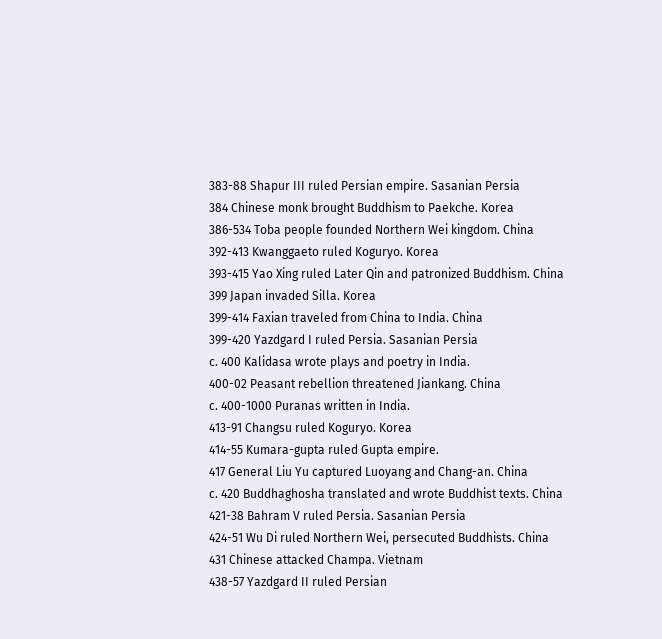383-88 Shapur III ruled Persian empire. Sasanian Persia
384 Chinese monk brought Buddhism to Paekche. Korea
386-534 Toba people founded Northern Wei kingdom. China
392-413 Kwanggaeto ruled Koguryo. Korea
393-415 Yao Xing ruled Later Qin and patronized Buddhism. China
399 Japan invaded Silla. Korea
399-414 Faxian traveled from China to India. China
399-420 Yazdgard I ruled Persia. Sasanian Persia
c. 400 Kalidasa wrote plays and poetry in India.
400-02 Peasant rebellion threatened Jiankang. China
c. 400-1000 Puranas written in India.
413-91 Changsu ruled Koguryo. Korea
414-55 Kumara-gupta ruled Gupta empire.
417 General Liu Yu captured Luoyang and Chang-an. China
c. 420 Buddhaghosha translated and wrote Buddhist texts. China
421-38 Bahram V ruled Persia. Sasanian Persia
424-51 Wu Di ruled Northern Wei, persecuted Buddhists. China
431 Chinese attacked Champa. Vietnam
438-57 Yazdgard II ruled Persian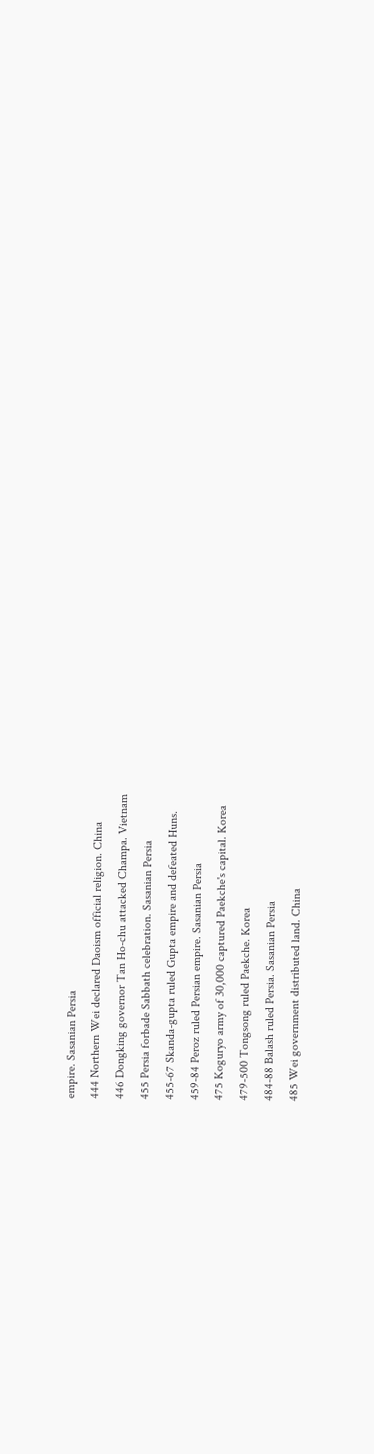empire. Sasanian Persia
444 Northern Wei declared Daoism official religion. China
446 Dongking governor Tan Ho-chu attacked Champa. Vietnam
455 Persia forbade Sabbath celebration. Sasanian Persia
455-67 Skanda-gupta ruled Gupta empire and defeated Huns.
459-84 Peroz ruled Persian empire. Sasanian Persia
475 Koguryo army of 30,000 captured Paekche's capital. Korea
479-500 Tongsong ruled Paekche. Korea
484-88 Balash ruled Persia. Sasanian Persia
485 Wei government distributed land. China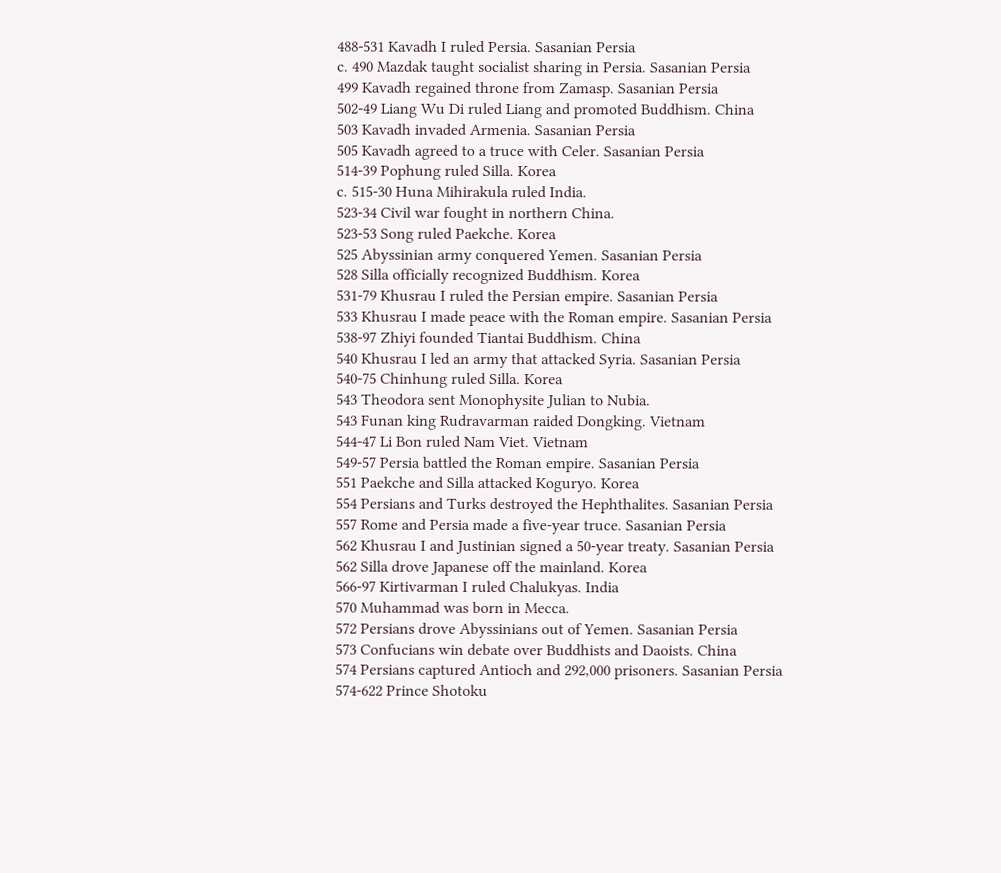488-531 Kavadh I ruled Persia. Sasanian Persia
c. 490 Mazdak taught socialist sharing in Persia. Sasanian Persia
499 Kavadh regained throne from Zamasp. Sasanian Persia
502-49 Liang Wu Di ruled Liang and promoted Buddhism. China
503 Kavadh invaded Armenia. Sasanian Persia
505 Kavadh agreed to a truce with Celer. Sasanian Persia
514-39 Pophung ruled Silla. Korea
c. 515-30 Huna Mihirakula ruled India.
523-34 Civil war fought in northern China.
523-53 Song ruled Paekche. Korea
525 Abyssinian army conquered Yemen. Sasanian Persia
528 Silla officially recognized Buddhism. Korea
531-79 Khusrau I ruled the Persian empire. Sasanian Persia
533 Khusrau I made peace with the Roman empire. Sasanian Persia
538-97 Zhiyi founded Tiantai Buddhism. China
540 Khusrau I led an army that attacked Syria. Sasanian Persia
540-75 Chinhung ruled Silla. Korea
543 Theodora sent Monophysite Julian to Nubia.
543 Funan king Rudravarman raided Dongking. Vietnam
544-47 Li Bon ruled Nam Viet. Vietnam
549-57 Persia battled the Roman empire. Sasanian Persia
551 Paekche and Silla attacked Koguryo. Korea
554 Persians and Turks destroyed the Hephthalites. Sasanian Persia
557 Rome and Persia made a five-year truce. Sasanian Persia
562 Khusrau I and Justinian signed a 50-year treaty. Sasanian Persia
562 Silla drove Japanese off the mainland. Korea
566-97 Kirtivarman I ruled Chalukyas. India
570 Muhammad was born in Mecca.
572 Persians drove Abyssinians out of Yemen. Sasanian Persia
573 Confucians win debate over Buddhists and Daoists. China
574 Persians captured Antioch and 292,000 prisoners. Sasanian Persia
574-622 Prince Shotoku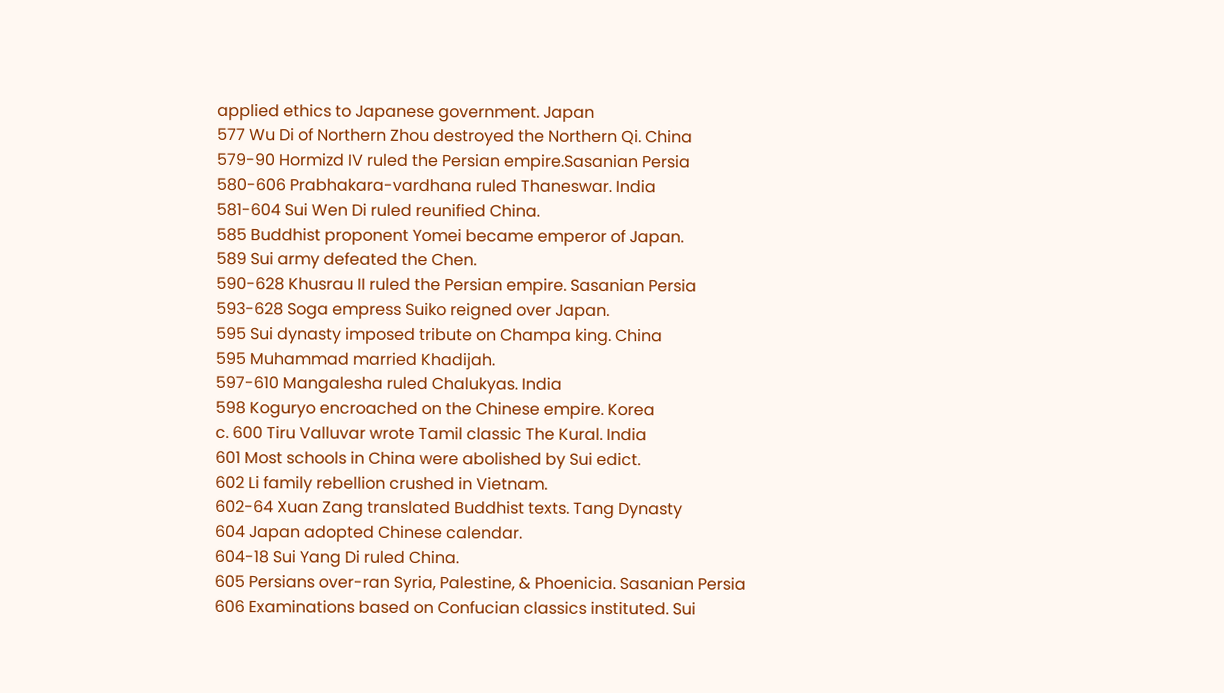applied ethics to Japanese government. Japan
577 Wu Di of Northern Zhou destroyed the Northern Qi. China
579-90 Hormizd IV ruled the Persian empire.Sasanian Persia
580-606 Prabhakara-vardhana ruled Thaneswar. India
581-604 Sui Wen Di ruled reunified China.
585 Buddhist proponent Yomei became emperor of Japan.
589 Sui army defeated the Chen.
590-628 Khusrau II ruled the Persian empire. Sasanian Persia
593-628 Soga empress Suiko reigned over Japan.
595 Sui dynasty imposed tribute on Champa king. China
595 Muhammad married Khadijah.
597-610 Mangalesha ruled Chalukyas. India
598 Koguryo encroached on the Chinese empire. Korea
c. 600 Tiru Valluvar wrote Tamil classic The Kural. India
601 Most schools in China were abolished by Sui edict.
602 Li family rebellion crushed in Vietnam.
602-64 Xuan Zang translated Buddhist texts. Tang Dynasty
604 Japan adopted Chinese calendar.
604-18 Sui Yang Di ruled China.
605 Persians over-ran Syria, Palestine, & Phoenicia. Sasanian Persia
606 Examinations based on Confucian classics instituted. Sui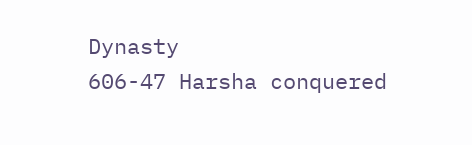Dynasty
606-47 Harsha conquered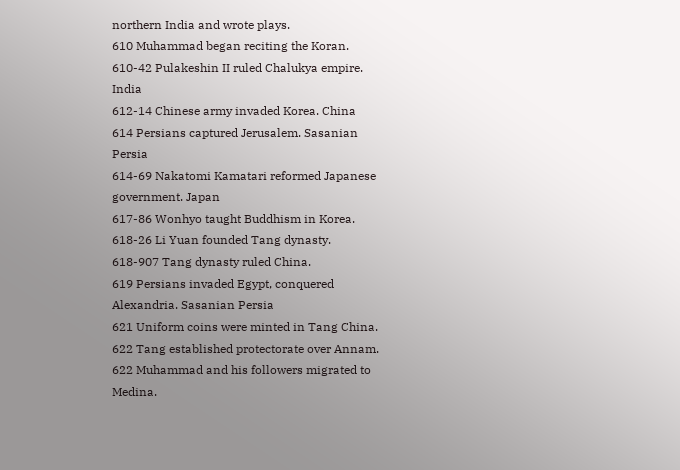northern India and wrote plays.
610 Muhammad began reciting the Koran.
610-42 Pulakeshin II ruled Chalukya empire. India
612-14 Chinese army invaded Korea. China
614 Persians captured Jerusalem. Sasanian Persia
614-69 Nakatomi Kamatari reformed Japanese government. Japan
617-86 Wonhyo taught Buddhism in Korea.
618-26 Li Yuan founded Tang dynasty.
618-907 Tang dynasty ruled China.
619 Persians invaded Egypt, conquered Alexandria. Sasanian Persia
621 Uniform coins were minted in Tang China.
622 Tang established protectorate over Annam.
622 Muhammad and his followers migrated to Medina.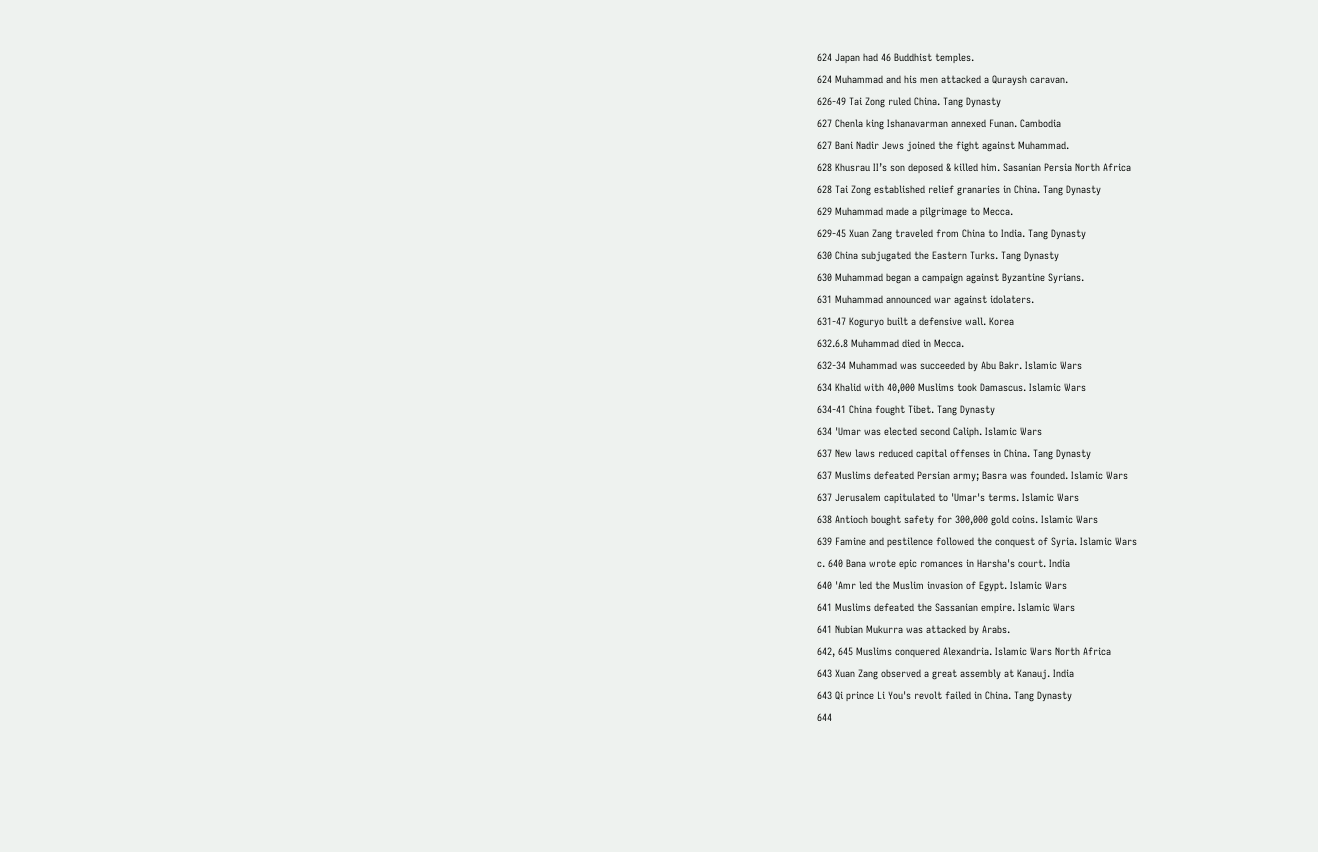624 Japan had 46 Buddhist temples.
624 Muhammad and his men attacked a Quraysh caravan.
626-49 Tai Zong ruled China. Tang Dynasty
627 Chenla king Ishanavarman annexed Funan. Cambodia
627 Bani Nadir Jews joined the fight against Muhammad.
628 Khusrau II’s son deposed & killed him. Sasanian Persia North Africa
628 Tai Zong established relief granaries in China. Tang Dynasty
629 Muhammad made a pilgrimage to Mecca.
629-45 Xuan Zang traveled from China to India. Tang Dynasty
630 China subjugated the Eastern Turks. Tang Dynasty
630 Muhammad began a campaign against Byzantine Syrians.
631 Muhammad announced war against idolaters.
631-47 Koguryo built a defensive wall. Korea
632.6.8 Muhammad died in Mecca.
632-34 Muhammad was succeeded by Abu Bakr. Islamic Wars
634 Khalid with 40,000 Muslims took Damascus. Islamic Wars
634-41 China fought Tibet. Tang Dynasty
634 'Umar was elected second Caliph. Islamic Wars
637 New laws reduced capital offenses in China. Tang Dynasty
637 Muslims defeated Persian army; Basra was founded. Islamic Wars
637 Jerusalem capitulated to 'Umar's terms. Islamic Wars
638 Antioch bought safety for 300,000 gold coins. Islamic Wars
639 Famine and pestilence followed the conquest of Syria. Islamic Wars
c. 640 Bana wrote epic romances in Harsha's court. India
640 'Amr led the Muslim invasion of Egypt. Islamic Wars
641 Muslims defeated the Sassanian empire. Islamic Wars
641 Nubian Mukurra was attacked by Arabs.
642, 645 Muslims conquered Alexandria. Islamic Wars North Africa
643 Xuan Zang observed a great assembly at Kanauj. India
643 Qi prince Li You's revolt failed in China. Tang Dynasty
644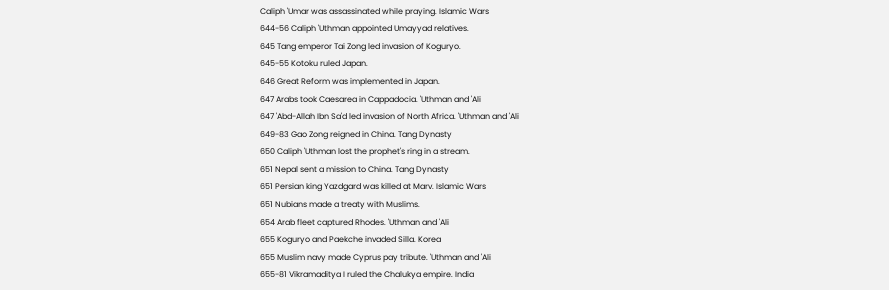Caliph 'Umar was assassinated while praying. Islamic Wars
644-56 Caliph 'Uthman appointed Umayyad relatives.
645 Tang emperor Tai Zong led invasion of Koguryo.
645-55 Kotoku ruled Japan.
646 Great Reform was implemented in Japan.
647 Arabs took Caesarea in Cappadocia. 'Uthman and 'Ali
647 'Abd-Allah Ibn Sa'd led invasion of North Africa. 'Uthman and 'Ali
649-83 Gao Zong reigned in China. Tang Dynasty
650 Caliph 'Uthman lost the prophet's ring in a stream.
651 Nepal sent a mission to China. Tang Dynasty
651 Persian king Yazdgard was killed at Marv. Islamic Wars
651 Nubians made a treaty with Muslims.
654 Arab fleet captured Rhodes. 'Uthman and 'Ali
655 Koguryo and Paekche invaded Silla. Korea
655 Muslim navy made Cyprus pay tribute. 'Uthman and 'Ali
655-81 Vikramaditya I ruled the Chalukya empire. India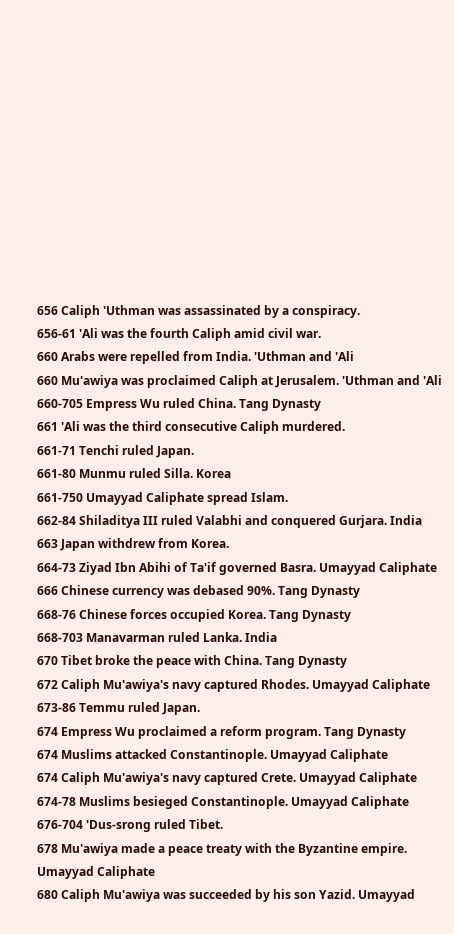656 Caliph 'Uthman was assassinated by a conspiracy.
656-61 'Ali was the fourth Caliph amid civil war.
660 Arabs were repelled from India. 'Uthman and 'Ali
660 Mu'awiya was proclaimed Caliph at Jerusalem. 'Uthman and 'Ali
660-705 Empress Wu ruled China. Tang Dynasty
661 'Ali was the third consecutive Caliph murdered.
661-71 Tenchi ruled Japan.
661-80 Munmu ruled Silla. Korea
661-750 Umayyad Caliphate spread Islam.
662-84 Shiladitya III ruled Valabhi and conquered Gurjara. India
663 Japan withdrew from Korea.
664-73 Ziyad Ibn Abihi of Ta'if governed Basra. Umayyad Caliphate
666 Chinese currency was debased 90%. Tang Dynasty
668-76 Chinese forces occupied Korea. Tang Dynasty
668-703 Manavarman ruled Lanka. India
670 Tibet broke the peace with China. Tang Dynasty
672 Caliph Mu'awiya's navy captured Rhodes. Umayyad Caliphate
673-86 Temmu ruled Japan.
674 Empress Wu proclaimed a reform program. Tang Dynasty
674 Muslims attacked Constantinople. Umayyad Caliphate
674 Caliph Mu'awiya's navy captured Crete. Umayyad Caliphate
674-78 Muslims besieged Constantinople. Umayyad Caliphate
676-704 'Dus-srong ruled Tibet.
678 Mu'awiya made a peace treaty with the Byzantine empire. Umayyad Caliphate
680 Caliph Mu'awiya was succeeded by his son Yazid. Umayyad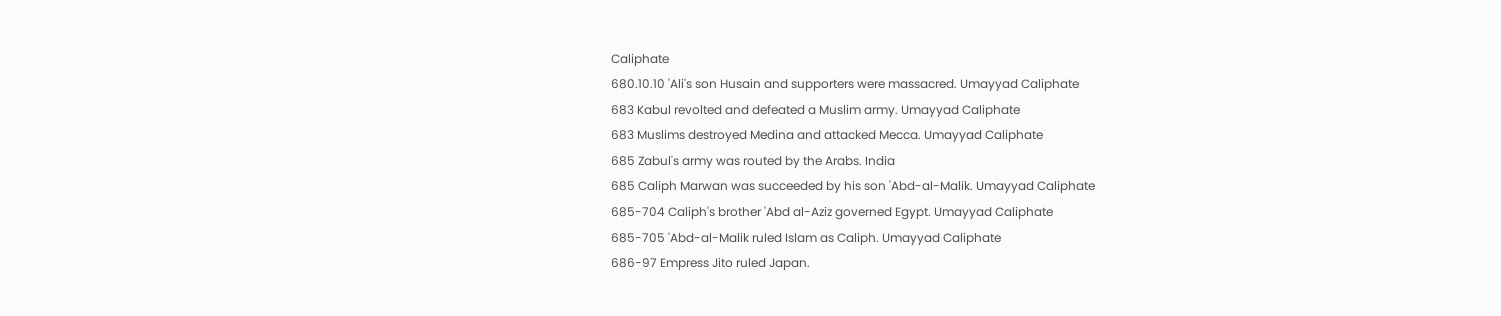Caliphate
680.10.10 'Ali's son Husain and supporters were massacred. Umayyad Caliphate
683 Kabul revolted and defeated a Muslim army. Umayyad Caliphate
683 Muslims destroyed Medina and attacked Mecca. Umayyad Caliphate
685 Zabul's army was routed by the Arabs. India
685 Caliph Marwan was succeeded by his son 'Abd-al-Malik. Umayyad Caliphate
685-704 Caliph's brother 'Abd al-Aziz governed Egypt. Umayyad Caliphate
685-705 'Abd-al-Malik ruled Islam as Caliph. Umayyad Caliphate
686-97 Empress Jito ruled Japan.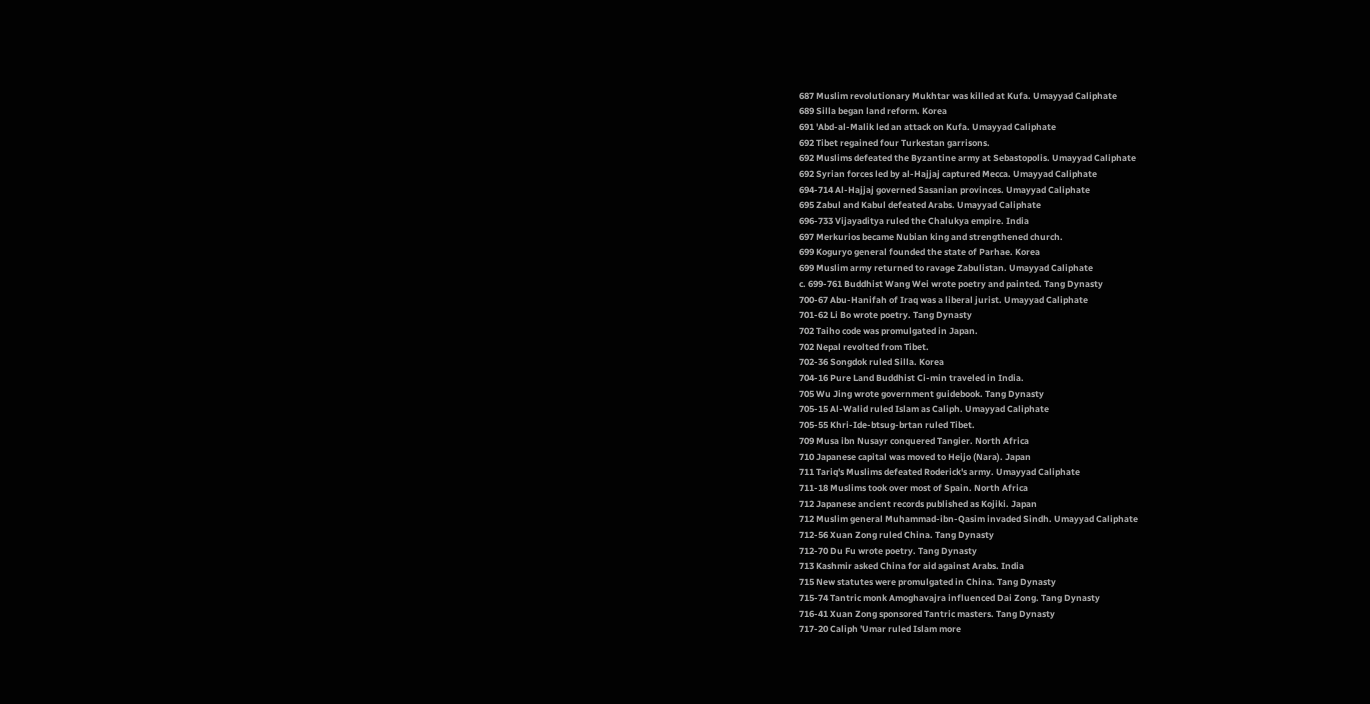687 Muslim revolutionary Mukhtar was killed at Kufa. Umayyad Caliphate
689 Silla began land reform. Korea
691 'Abd-al-Malik led an attack on Kufa. Umayyad Caliphate
692 Tibet regained four Turkestan garrisons.
692 Muslims defeated the Byzantine army at Sebastopolis. Umayyad Caliphate
692 Syrian forces led by al-Hajjaj captured Mecca. Umayyad Caliphate
694-714 Al-Hajjaj governed Sasanian provinces. Umayyad Caliphate
695 Zabul and Kabul defeated Arabs. Umayyad Caliphate
696-733 Vijayaditya ruled the Chalukya empire. India
697 Merkurios became Nubian king and strengthened church.
699 Koguryo general founded the state of Parhae. Korea
699 Muslim army returned to ravage Zabulistan. Umayyad Caliphate
c. 699-761 Buddhist Wang Wei wrote poetry and painted. Tang Dynasty
700-67 Abu-Hanifah of Iraq was a liberal jurist. Umayyad Caliphate
701-62 Li Bo wrote poetry. Tang Dynasty
702 Taiho code was promulgated in Japan.
702 Nepal revolted from Tibet.
702-36 Songdok ruled Silla. Korea
704-16 Pure Land Buddhist Ci-min traveled in India.
705 Wu Jing wrote government guidebook. Tang Dynasty
705-15 Al-Walid ruled Islam as Caliph. Umayyad Caliphate
705-55 Khri-Ide-btsug-brtan ruled Tibet.
709 Musa ibn Nusayr conquered Tangier. North Africa
710 Japanese capital was moved to Heijo (Nara). Japan
711 Tariq's Muslims defeated Roderick's army. Umayyad Caliphate
711-18 Muslims took over most of Spain. North Africa
712 Japanese ancient records published as Kojiki. Japan
712 Muslim general Muhammad-ibn-Qasim invaded Sindh. Umayyad Caliphate
712-56 Xuan Zong ruled China. Tang Dynasty
712-70 Du Fu wrote poetry. Tang Dynasty
713 Kashmir asked China for aid against Arabs. India
715 New statutes were promulgated in China. Tang Dynasty
715-74 Tantric monk Amoghavajra influenced Dai Zong. Tang Dynasty
716-41 Xuan Zong sponsored Tantric masters. Tang Dynasty
717-20 Caliph 'Umar ruled Islam more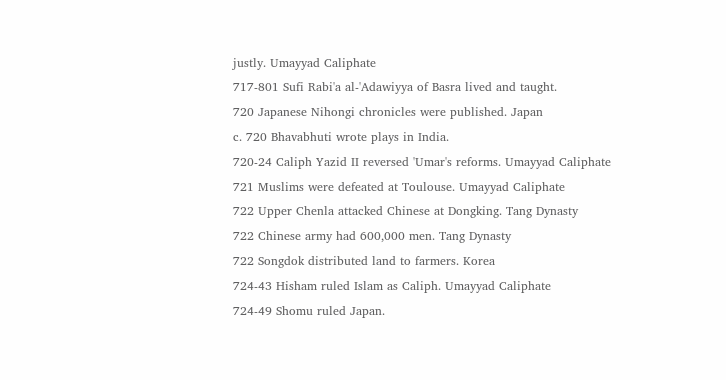justly. Umayyad Caliphate
717-801 Sufi Rabi'a al-'Adawiyya of Basra lived and taught.
720 Japanese Nihongi chronicles were published. Japan
c. 720 Bhavabhuti wrote plays in India.
720-24 Caliph Yazid II reversed 'Umar's reforms. Umayyad Caliphate
721 Muslims were defeated at Toulouse. Umayyad Caliphate
722 Upper Chenla attacked Chinese at Dongking. Tang Dynasty
722 Chinese army had 600,000 men. Tang Dynasty
722 Songdok distributed land to farmers. Korea
724-43 Hisham ruled Islam as Caliph. Umayyad Caliphate
724-49 Shomu ruled Japan.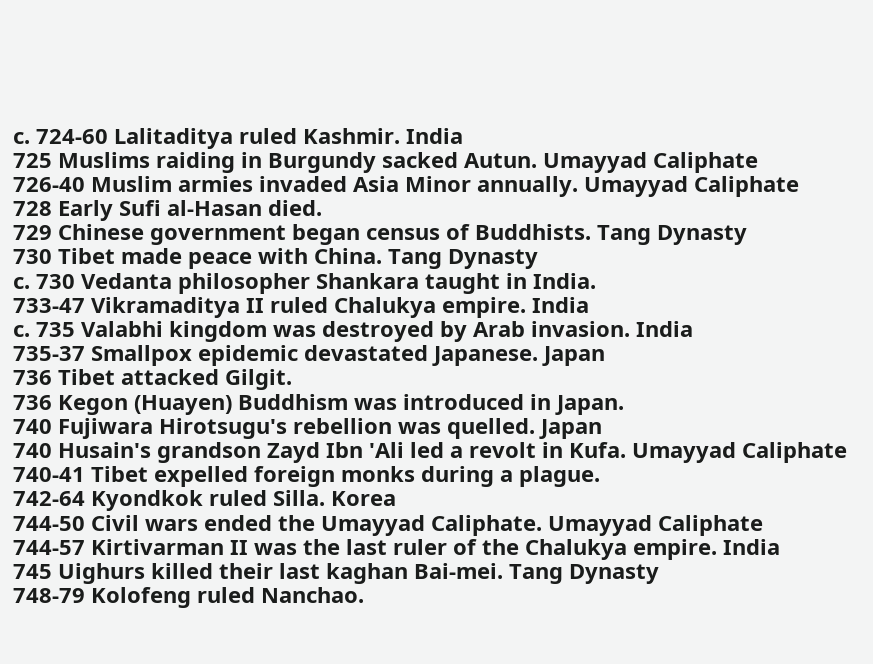c. 724-60 Lalitaditya ruled Kashmir. India
725 Muslims raiding in Burgundy sacked Autun. Umayyad Caliphate
726-40 Muslim armies invaded Asia Minor annually. Umayyad Caliphate
728 Early Sufi al-Hasan died.
729 Chinese government began census of Buddhists. Tang Dynasty
730 Tibet made peace with China. Tang Dynasty
c. 730 Vedanta philosopher Shankara taught in India.
733-47 Vikramaditya II ruled Chalukya empire. India
c. 735 Valabhi kingdom was destroyed by Arab invasion. India
735-37 Smallpox epidemic devastated Japanese. Japan
736 Tibet attacked Gilgit.
736 Kegon (Huayen) Buddhism was introduced in Japan.
740 Fujiwara Hirotsugu's rebellion was quelled. Japan
740 Husain's grandson Zayd Ibn 'Ali led a revolt in Kufa. Umayyad Caliphate
740-41 Tibet expelled foreign monks during a plague.
742-64 Kyondkok ruled Silla. Korea
744-50 Civil wars ended the Umayyad Caliphate. Umayyad Caliphate
744-57 Kirtivarman II was the last ruler of the Chalukya empire. India
745 Uighurs killed their last kaghan Bai-mei. Tang Dynasty
748-79 Kolofeng ruled Nanchao.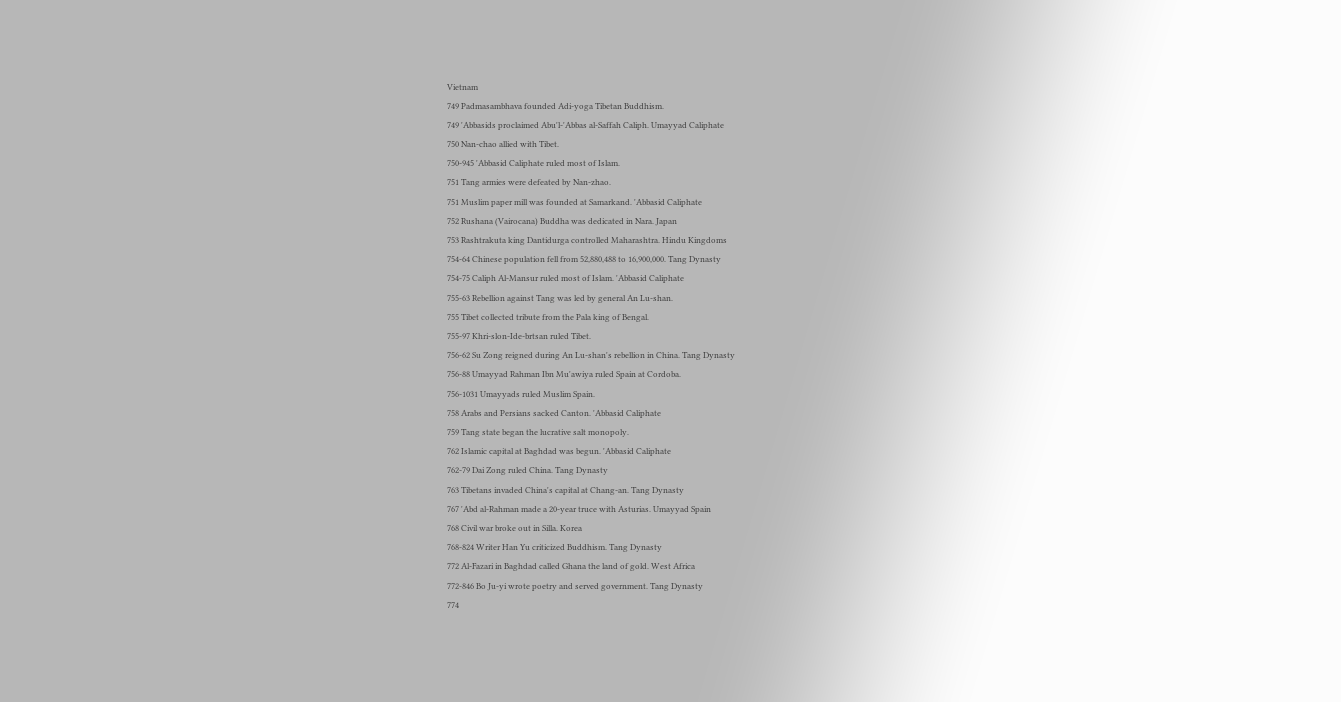Vietnam
749 Padmasambhava founded Adi-yoga Tibetan Buddhism.
749 'Abbasids proclaimed Abu'l-'Abbas al-Saffah Caliph. Umayyad Caliphate
750 Nan-chao allied with Tibet.
750-945 'Abbasid Caliphate ruled most of Islam.
751 Tang armies were defeated by Nan-zhao.
751 Muslim paper mill was founded at Samarkand. 'Abbasid Caliphate
752 Rushana (Vairocana) Buddha was dedicated in Nara. Japan
753 Rashtrakuta king Dantidurga controlled Maharashtra. Hindu Kingdoms
754-64 Chinese population fell from 52,880,488 to 16,900,000. Tang Dynasty
754-75 Caliph Al-Mansur ruled most of Islam. 'Abbasid Caliphate
755-63 Rebellion against Tang was led by general An Lu-shan.
755 Tibet collected tribute from the Pala king of Bengal.
755-97 Khri-slon-Ide-brtsan ruled Tibet.
756-62 Su Zong reigned during An Lu-shan's rebellion in China. Tang Dynasty
756-88 Umayyad Rahman Ibn Mu'awiya ruled Spain at Cordoba.
756-1031 Umayyads ruled Muslim Spain.
758 Arabs and Persians sacked Canton. 'Abbasid Caliphate
759 Tang state began the lucrative salt monopoly.
762 Islamic capital at Baghdad was begun. 'Abbasid Caliphate
762-79 Dai Zong ruled China. Tang Dynasty
763 Tibetans invaded China's capital at Chang-an. Tang Dynasty
767 'Abd al-Rahman made a 20-year truce with Asturias. Umayyad Spain
768 Civil war broke out in Silla. Korea
768-824 Writer Han Yu criticized Buddhism. Tang Dynasty
772 Al-Fazari in Baghdad called Ghana the land of gold. West Africa
772-846 Bo Ju-yi wrote poetry and served government. Tang Dynasty
774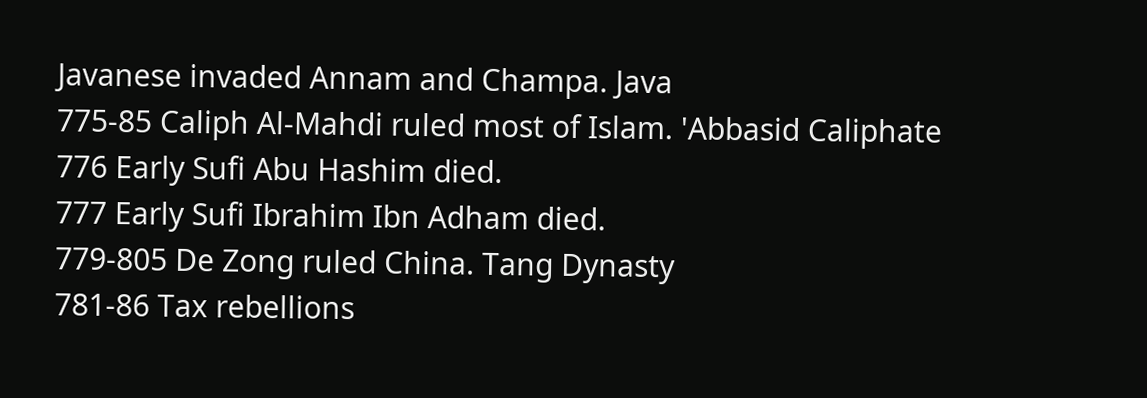Javanese invaded Annam and Champa. Java
775-85 Caliph Al-Mahdi ruled most of Islam. 'Abbasid Caliphate
776 Early Sufi Abu Hashim died.
777 Early Sufi Ibrahim Ibn Adham died.
779-805 De Zong ruled China. Tang Dynasty
781-86 Tax rebellions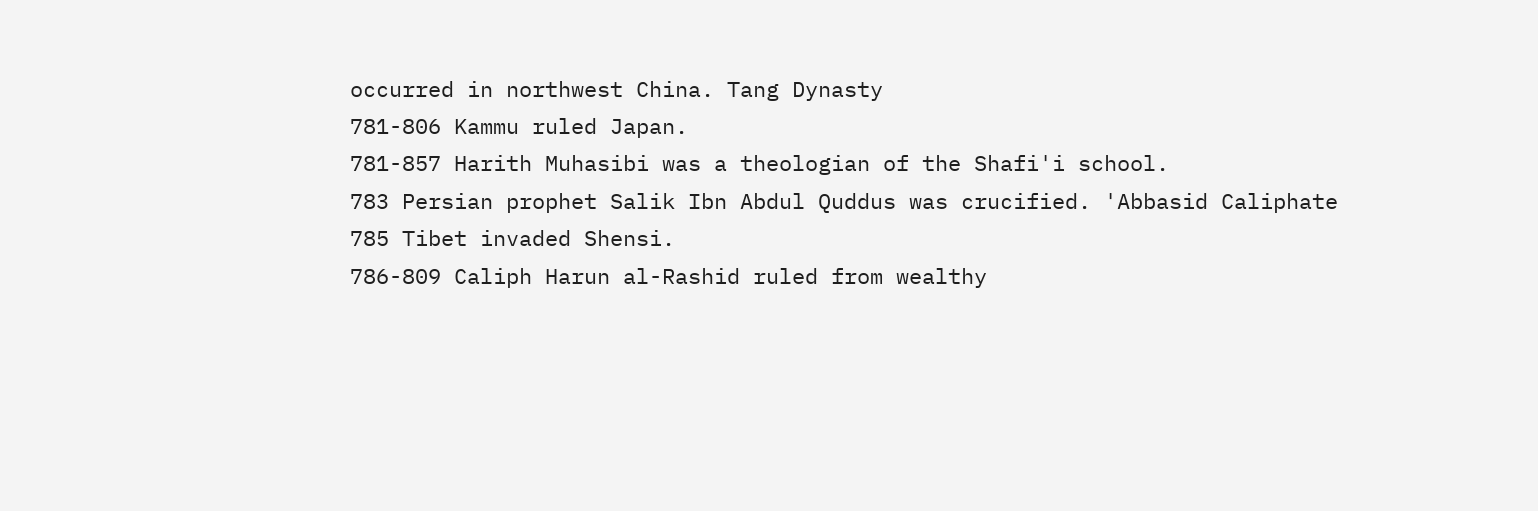occurred in northwest China. Tang Dynasty
781-806 Kammu ruled Japan.
781-857 Harith Muhasibi was a theologian of the Shafi'i school.
783 Persian prophet Salik Ibn Abdul Quddus was crucified. 'Abbasid Caliphate
785 Tibet invaded Shensi.
786-809 Caliph Harun al-Rashid ruled from wealthy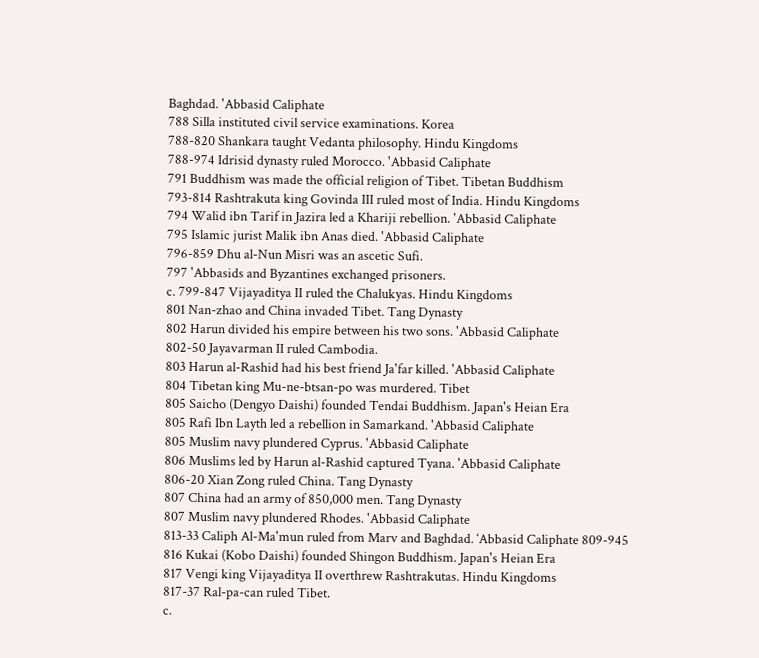Baghdad. 'Abbasid Caliphate
788 Silla instituted civil service examinations. Korea
788-820 Shankara taught Vedanta philosophy. Hindu Kingdoms
788-974 Idrisid dynasty ruled Morocco. 'Abbasid Caliphate
791 Buddhism was made the official religion of Tibet. Tibetan Buddhism
793-814 Rashtrakuta king Govinda III ruled most of India. Hindu Kingdoms
794 Walid ibn Tarif in Jazira led a Khariji rebellion. 'Abbasid Caliphate
795 Islamic jurist Malik ibn Anas died. 'Abbasid Caliphate
796-859 Dhu al-Nun Misri was an ascetic Sufi.
797 'Abbasids and Byzantines exchanged prisoners.
c. 799-847 Vijayaditya II ruled the Chalukyas. Hindu Kingdoms
801 Nan-zhao and China invaded Tibet. Tang Dynasty
802 Harun divided his empire between his two sons. 'Abbasid Caliphate
802-50 Jayavarman II ruled Cambodia.
803 Harun al-Rashid had his best friend Ja'far killed. 'Abbasid Caliphate
804 Tibetan king Mu-ne-btsan-po was murdered. Tibet
805 Saicho (Dengyo Daishi) founded Tendai Buddhism. Japan's Heian Era
805 Rafi Ibn Layth led a rebellion in Samarkand. 'Abbasid Caliphate
805 Muslim navy plundered Cyprus. 'Abbasid Caliphate
806 Muslims led by Harun al-Rashid captured Tyana. 'Abbasid Caliphate
806-20 Xian Zong ruled China. Tang Dynasty
807 China had an army of 850,000 men. Tang Dynasty
807 Muslim navy plundered Rhodes. 'Abbasid Caliphate
813-33 Caliph Al-Ma'mun ruled from Marv and Baghdad. ‘Abbasid Caliphate 809-945
816 Kukai (Kobo Daishi) founded Shingon Buddhism. Japan's Heian Era
817 Vengi king Vijayaditya II overthrew Rashtrakutas. Hindu Kingdoms
817-37 Ral-pa-can ruled Tibet.
c.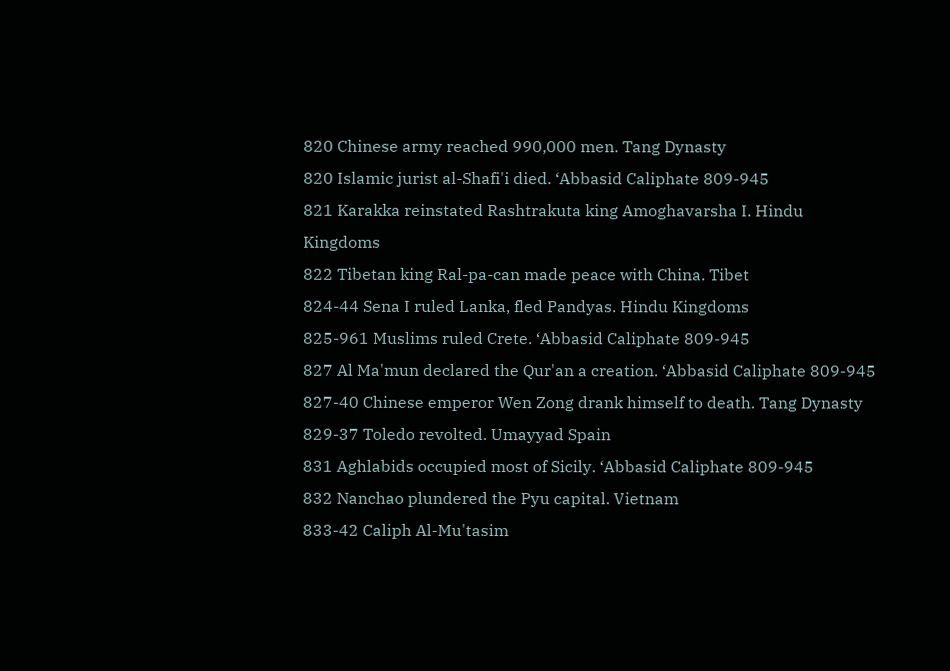820 Chinese army reached 990,000 men. Tang Dynasty
820 Islamic jurist al-Shafi'i died. ‘Abbasid Caliphate 809-945
821 Karakka reinstated Rashtrakuta king Amoghavarsha I. Hindu Kingdoms
822 Tibetan king Ral-pa-can made peace with China. Tibet
824-44 Sena I ruled Lanka, fled Pandyas. Hindu Kingdoms
825-961 Muslims ruled Crete. ‘Abbasid Caliphate 809-945
827 Al Ma'mun declared the Qur'an a creation. ‘Abbasid Caliphate 809-945
827-40 Chinese emperor Wen Zong drank himself to death. Tang Dynasty
829-37 Toledo revolted. Umayyad Spain
831 Aghlabids occupied most of Sicily. ‘Abbasid Caliphate 809-945
832 Nanchao plundered the Pyu capital. Vietnam
833-42 Caliph Al-Mu'tasim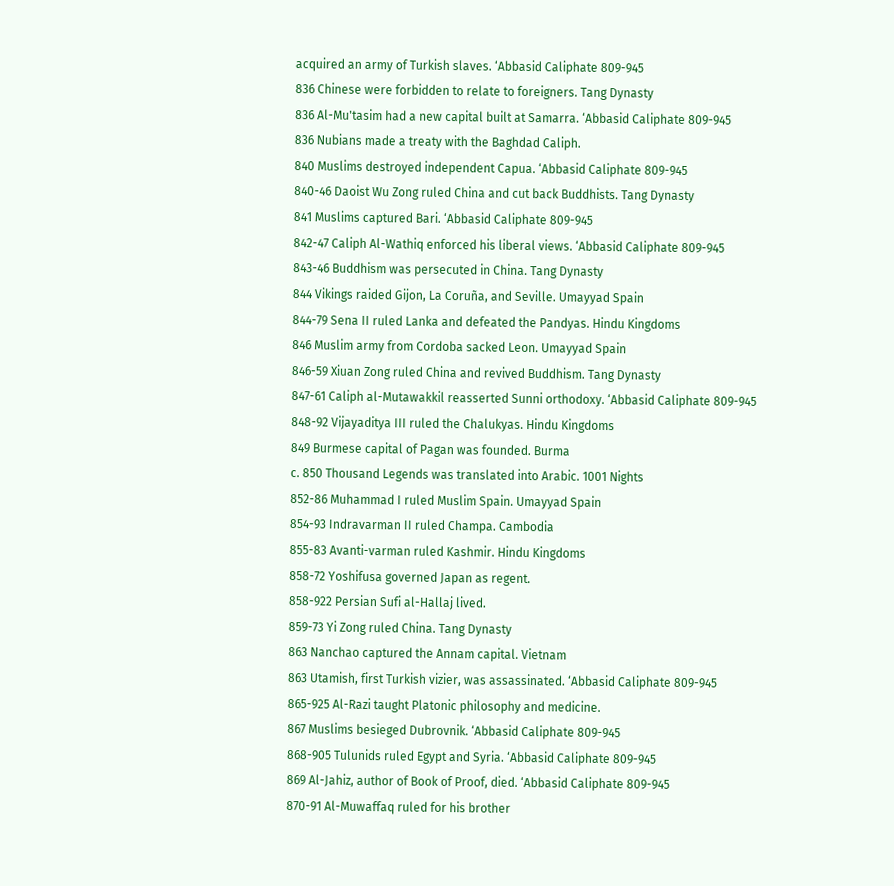acquired an army of Turkish slaves. ‘Abbasid Caliphate 809-945
836 Chinese were forbidden to relate to foreigners. Tang Dynasty
836 Al-Mu'tasim had a new capital built at Samarra. ‘Abbasid Caliphate 809-945
836 Nubians made a treaty with the Baghdad Caliph.
840 Muslims destroyed independent Capua. ‘Abbasid Caliphate 809-945
840-46 Daoist Wu Zong ruled China and cut back Buddhists. Tang Dynasty
841 Muslims captured Bari. ‘Abbasid Caliphate 809-945
842-47 Caliph Al-Wathiq enforced his liberal views. ‘Abbasid Caliphate 809-945
843-46 Buddhism was persecuted in China. Tang Dynasty
844 Vikings raided Gijon, La Coruña, and Seville. Umayyad Spain
844-79 Sena II ruled Lanka and defeated the Pandyas. Hindu Kingdoms
846 Muslim army from Cordoba sacked Leon. Umayyad Spain
846-59 Xiuan Zong ruled China and revived Buddhism. Tang Dynasty
847-61 Caliph al-Mutawakkil reasserted Sunni orthodoxy. ‘Abbasid Caliphate 809-945
848-92 Vijayaditya III ruled the Chalukyas. Hindu Kingdoms
849 Burmese capital of Pagan was founded. Burma
c. 850 Thousand Legends was translated into Arabic. 1001 Nights
852-86 Muhammad I ruled Muslim Spain. Umayyad Spain
854-93 Indravarman II ruled Champa. Cambodia
855-83 Avanti-varman ruled Kashmir. Hindu Kingdoms
858-72 Yoshifusa governed Japan as regent.
858-922 Persian Sufi al-Hallaj lived.
859-73 Yi Zong ruled China. Tang Dynasty
863 Nanchao captured the Annam capital. Vietnam
863 Utamish, first Turkish vizier, was assassinated. ‘Abbasid Caliphate 809-945
865-925 Al-Razi taught Platonic philosophy and medicine.
867 Muslims besieged Dubrovnik. ‘Abbasid Caliphate 809-945
868-905 Tulunids ruled Egypt and Syria. ‘Abbasid Caliphate 809-945
869 Al-Jahiz, author of Book of Proof, died. ‘Abbasid Caliphate 809-945
870-91 Al-Muwaffaq ruled for his brother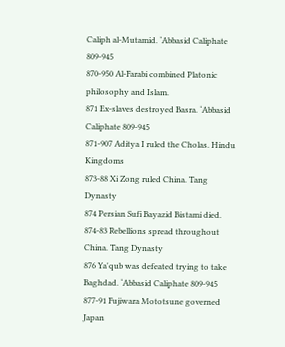Caliph al-Mutamid. ‘Abbasid Caliphate 809-945
870-950 Al-Farabi combined Platonic philosophy and Islam.
871 Ex-slaves destroyed Basra. ‘Abbasid Caliphate 809-945
871-907 Aditya I ruled the Cholas. Hindu Kingdoms
873-88 Xi Zong ruled China. Tang Dynasty
874 Persian Sufi Bayazid Bistami died.
874-83 Rebellions spread throughout China. Tang Dynasty
876 Ya'qub was defeated trying to take Baghdad. ‘Abbasid Caliphate 809-945
877-91 Fujiwara Mototsune governed Japan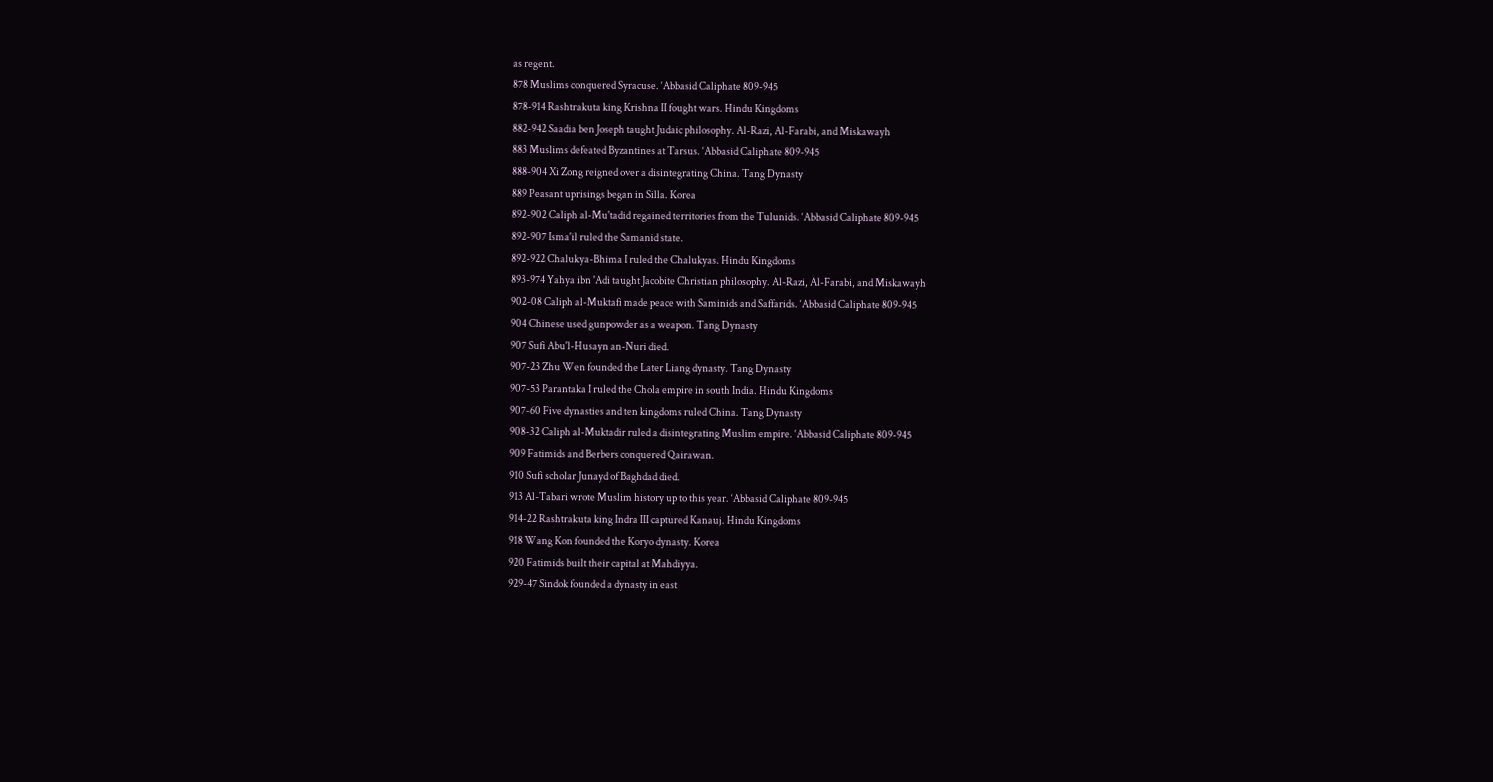as regent.
878 Muslims conquered Syracuse. ‘Abbasid Caliphate 809-945
878-914 Rashtrakuta king Krishna II fought wars. Hindu Kingdoms
882-942 Saadia ben Joseph taught Judaic philosophy. Al-Razi, Al-Farabi, and Miskawayh
883 Muslims defeated Byzantines at Tarsus. ‘Abbasid Caliphate 809-945
888-904 Xi Zong reigned over a disintegrating China. Tang Dynasty
889 Peasant uprisings began in Silla. Korea
892-902 Caliph al-Mu'tadid regained territories from the Tulunids. ‘Abbasid Caliphate 809-945
892-907 Isma'il ruled the Samanid state.
892-922 Chalukya-Bhima I ruled the Chalukyas. Hindu Kingdoms
893-974 Yahya ibn 'Adi taught Jacobite Christian philosophy. Al-Razi, Al-Farabi, and Miskawayh
902-08 Caliph al-Muktafi made peace with Saminids and Saffarids. ‘Abbasid Caliphate 809-945
904 Chinese used gunpowder as a weapon. Tang Dynasty
907 Sufi Abu'l-Husayn an-Nuri died.
907-23 Zhu Wen founded the Later Liang dynasty. Tang Dynasty
907-53 Parantaka I ruled the Chola empire in south India. Hindu Kingdoms
907-60 Five dynasties and ten kingdoms ruled China. Tang Dynasty
908-32 Caliph al-Muktadir ruled a disintegrating Muslim empire. ‘Abbasid Caliphate 809-945
909 Fatimids and Berbers conquered Qairawan.
910 Sufi scholar Junayd of Baghdad died.
913 Al-Tabari wrote Muslim history up to this year. ‘Abbasid Caliphate 809-945
914-22 Rashtrakuta king Indra III captured Kanauj. Hindu Kingdoms
918 Wang Kon founded the Koryo dynasty. Korea
920 Fatimids built their capital at Mahdiyya.
929-47 Sindok founded a dynasty in east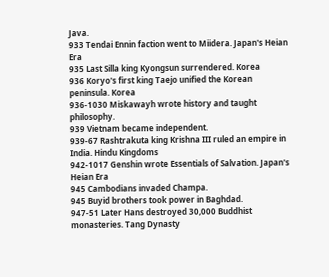Java.
933 Tendai Ennin faction went to Miidera. Japan's Heian Era
935 Last Silla king Kyongsun surrendered. Korea
936 Koryo's first king Taejo unified the Korean peninsula. Korea
936-1030 Miskawayh wrote history and taught philosophy.
939 Vietnam became independent.
939-67 Rashtrakuta king Krishna III ruled an empire in India. Hindu Kingdoms
942-1017 Genshin wrote Essentials of Salvation. Japan's Heian Era
945 Cambodians invaded Champa.
945 Buyid brothers took power in Baghdad.
947-51 Later Hans destroyed 30,000 Buddhist monasteries. Tang Dynasty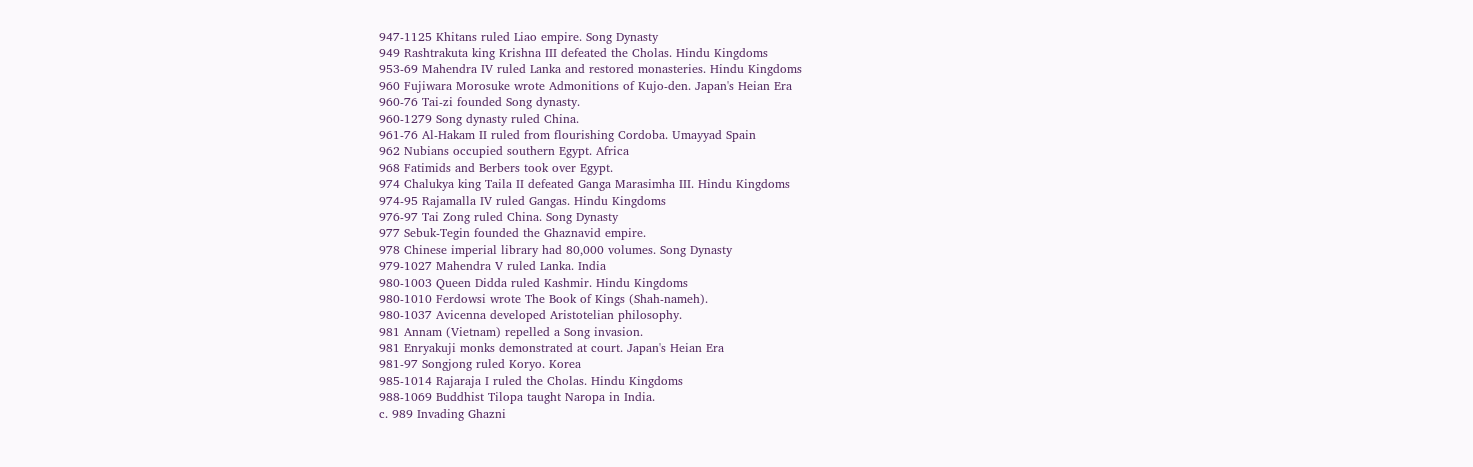947-1125 Khitans ruled Liao empire. Song Dynasty
949 Rashtrakuta king Krishna III defeated the Cholas. Hindu Kingdoms
953-69 Mahendra IV ruled Lanka and restored monasteries. Hindu Kingdoms
960 Fujiwara Morosuke wrote Admonitions of Kujo-den. Japan's Heian Era
960-76 Tai-zi founded Song dynasty.
960-1279 Song dynasty ruled China.
961-76 Al-Hakam II ruled from flourishing Cordoba. Umayyad Spain
962 Nubians occupied southern Egypt. Africa
968 Fatimids and Berbers took over Egypt.
974 Chalukya king Taila II defeated Ganga Marasimha III. Hindu Kingdoms
974-95 Rajamalla IV ruled Gangas. Hindu Kingdoms
976-97 Tai Zong ruled China. Song Dynasty
977 Sebuk-Tegin founded the Ghaznavid empire.
978 Chinese imperial library had 80,000 volumes. Song Dynasty
979-1027 Mahendra V ruled Lanka. India
980-1003 Queen Didda ruled Kashmir. Hindu Kingdoms
980-1010 Ferdowsi wrote The Book of Kings (Shah-nameh).
980-1037 Avicenna developed Aristotelian philosophy.
981 Annam (Vietnam) repelled a Song invasion.
981 Enryakuji monks demonstrated at court. Japan's Heian Era
981-97 Songjong ruled Koryo. Korea
985-1014 Rajaraja I ruled the Cholas. Hindu Kingdoms
988-1069 Buddhist Tilopa taught Naropa in India.
c. 989 Invading Ghazni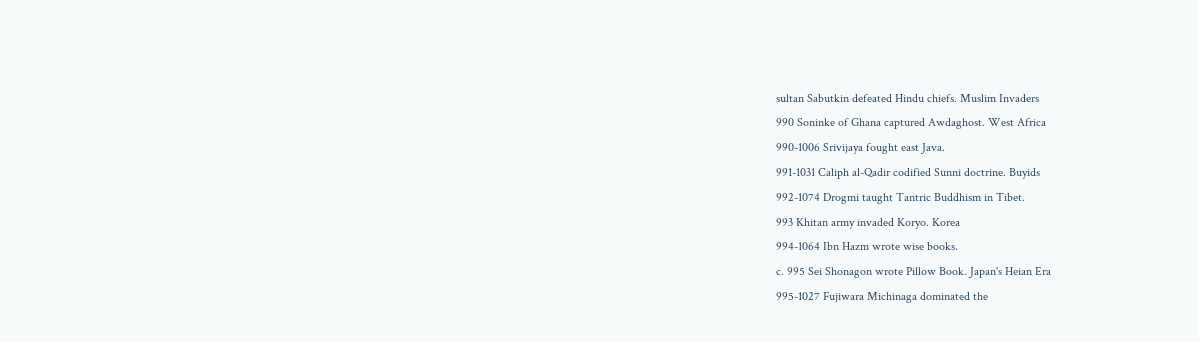sultan Sabutkin defeated Hindu chiefs. Muslim Invaders
990 Soninke of Ghana captured Awdaghost. West Africa
990-1006 Srivijaya fought east Java.
991-1031 Caliph al-Qadir codified Sunni doctrine. Buyids
992-1074 Drogmi taught Tantric Buddhism in Tibet.
993 Khitan army invaded Koryo. Korea
994-1064 Ibn Hazm wrote wise books.
c. 995 Sei Shonagon wrote Pillow Book. Japan's Heian Era
995-1027 Fujiwara Michinaga dominated the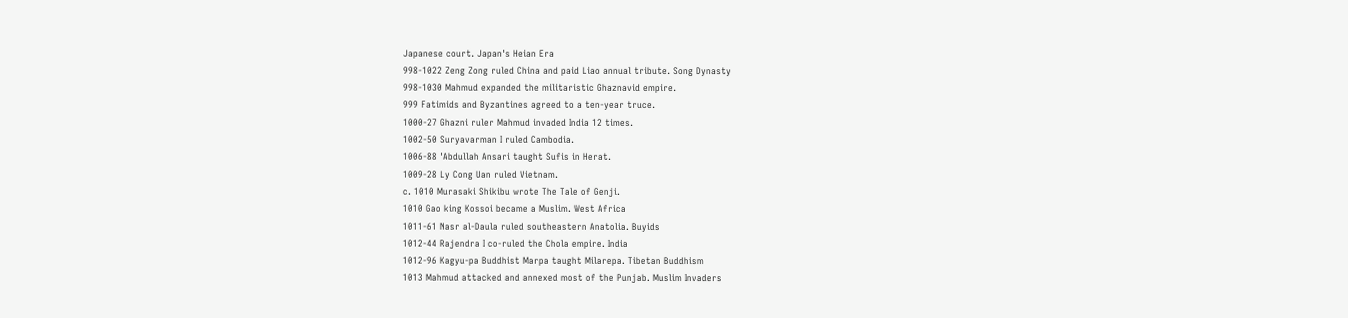Japanese court. Japan's Heian Era
998-1022 Zeng Zong ruled China and paid Liao annual tribute. Song Dynasty
998-1030 Mahmud expanded the militaristic Ghaznavid empire.
999 Fatimids and Byzantines agreed to a ten-year truce.
1000-27 Ghazni ruler Mahmud invaded India 12 times.
1002-50 Suryavarman I ruled Cambodia.
1006-88 'Abdullah Ansari taught Sufis in Herat.
1009-28 Ly Cong Uan ruled Vietnam.
c. 1010 Murasaki Shikibu wrote The Tale of Genji.
1010 Gao king Kossoi became a Muslim. West Africa
1011-61 Nasr al-Daula ruled southeastern Anatolia. Buyids
1012-44 Rajendra I co-ruled the Chola empire. India
1012-96 Kagyu-pa Buddhist Marpa taught Milarepa. Tibetan Buddhism
1013 Mahmud attacked and annexed most of the Punjab. Muslim Invaders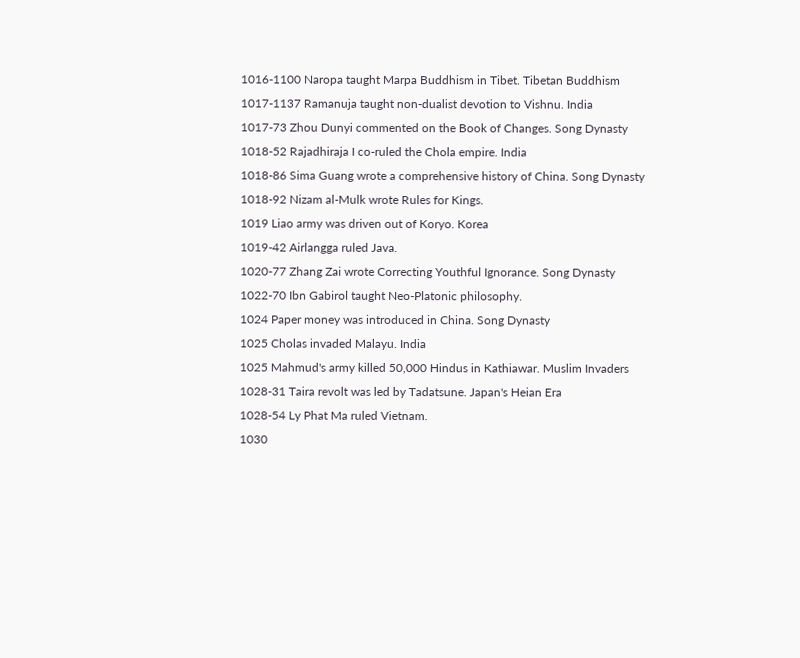1016-1100 Naropa taught Marpa Buddhism in Tibet. Tibetan Buddhism
1017-1137 Ramanuja taught non-dualist devotion to Vishnu. India
1017-73 Zhou Dunyi commented on the Book of Changes. Song Dynasty
1018-52 Rajadhiraja I co-ruled the Chola empire. India
1018-86 Sima Guang wrote a comprehensive history of China. Song Dynasty
1018-92 Nizam al-Mulk wrote Rules for Kings.
1019 Liao army was driven out of Koryo. Korea
1019-42 Airlangga ruled Java.
1020-77 Zhang Zai wrote Correcting Youthful Ignorance. Song Dynasty
1022-70 Ibn Gabirol taught Neo-Platonic philosophy.
1024 Paper money was introduced in China. Song Dynasty
1025 Cholas invaded Malayu. India
1025 Mahmud's army killed 50,000 Hindus in Kathiawar. Muslim Invaders
1028-31 Taira revolt was led by Tadatsune. Japan's Heian Era
1028-54 Ly Phat Ma ruled Vietnam.
1030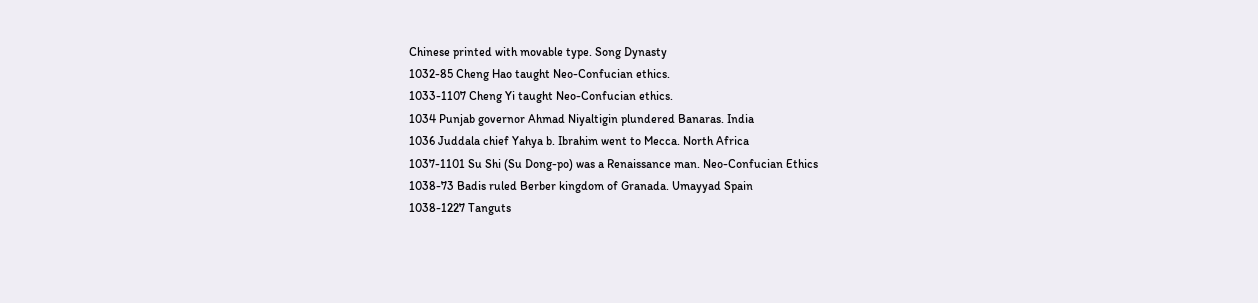Chinese printed with movable type. Song Dynasty
1032-85 Cheng Hao taught Neo-Confucian ethics.
1033-1107 Cheng Yi taught Neo-Confucian ethics.
1034 Punjab governor Ahmad Niyaltigin plundered Banaras. India
1036 Juddala chief Yahya b. Ibrahim went to Mecca. North Africa
1037-1101 Su Shi (Su Dong-po) was a Renaissance man. Neo-Confucian Ethics
1038-73 Badis ruled Berber kingdom of Granada. Umayyad Spain
1038-1227 Tanguts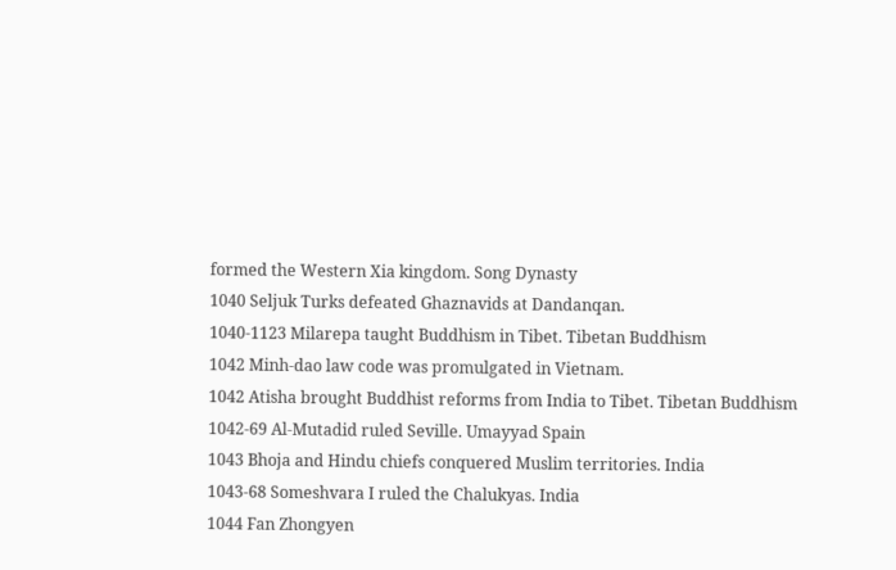formed the Western Xia kingdom. Song Dynasty
1040 Seljuk Turks defeated Ghaznavids at Dandanqan.
1040-1123 Milarepa taught Buddhism in Tibet. Tibetan Buddhism
1042 Minh-dao law code was promulgated in Vietnam.
1042 Atisha brought Buddhist reforms from India to Tibet. Tibetan Buddhism
1042-69 Al-Mutadid ruled Seville. Umayyad Spain
1043 Bhoja and Hindu chiefs conquered Muslim territories. India
1043-68 Someshvara I ruled the Chalukyas. India
1044 Fan Zhongyen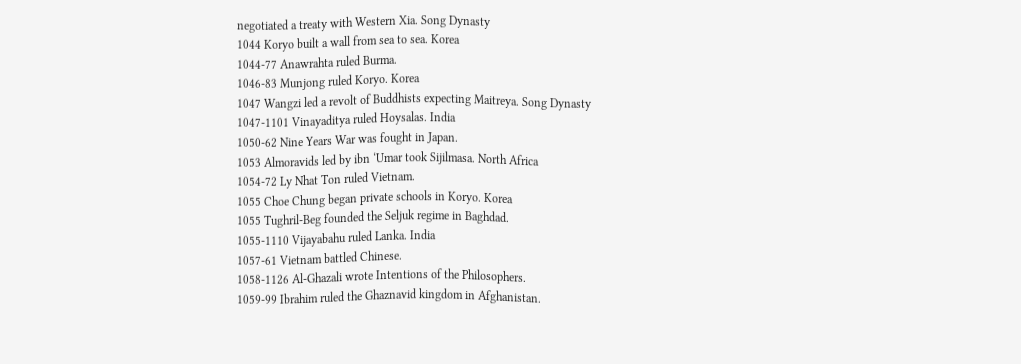negotiated a treaty with Western Xia. Song Dynasty
1044 Koryo built a wall from sea to sea. Korea
1044-77 Anawrahta ruled Burma.
1046-83 Munjong ruled Koryo. Korea
1047 Wangzi led a revolt of Buddhists expecting Maitreya. Song Dynasty
1047-1101 Vinayaditya ruled Hoysalas. India
1050-62 Nine Years War was fought in Japan.
1053 Almoravids led by ibn ‘Umar took Sijilmasa. North Africa
1054-72 Ly Nhat Ton ruled Vietnam.
1055 Choe Chung began private schools in Koryo. Korea
1055 Tughril-Beg founded the Seljuk regime in Baghdad.
1055-1110 Vijayabahu ruled Lanka. India
1057-61 Vietnam battled Chinese.
1058-1126 Al-Ghazali wrote Intentions of the Philosophers.
1059-99 Ibrahim ruled the Ghaznavid kingdom in Afghanistan.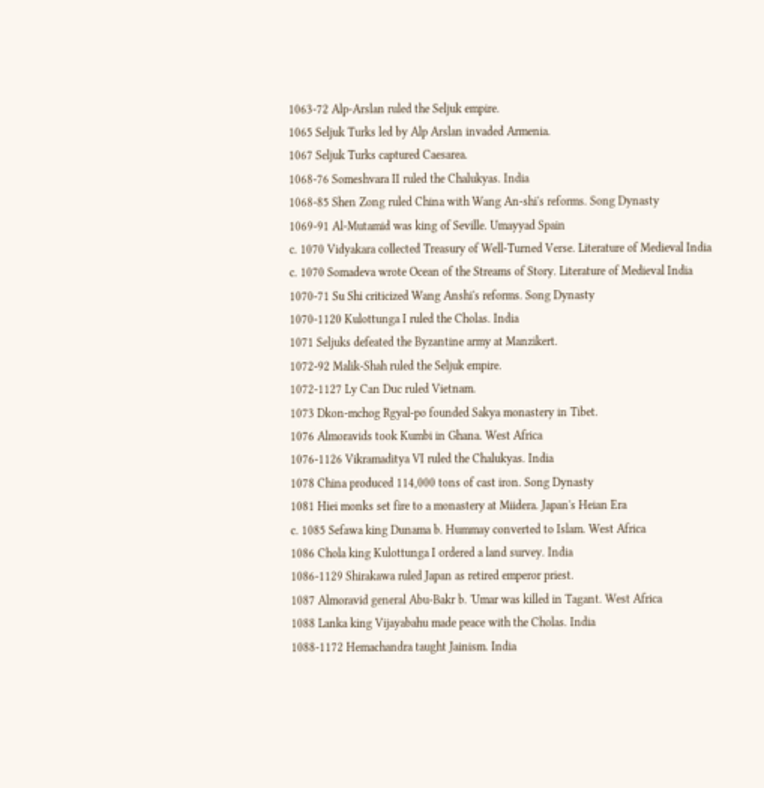1063-72 Alp-Arslan ruled the Seljuk empire.
1065 Seljuk Turks led by Alp Arslan invaded Armenia.
1067 Seljuk Turks captured Caesarea.
1068-76 Someshvara II ruled the Chalukyas. India
1068-85 Shen Zong ruled China with Wang An-shi's reforms. Song Dynasty
1069-91 Al-Mutamid was king of Seville. Umayyad Spain
c. 1070 Vidyakara collected Treasury of Well-Turned Verse. Literature of Medieval India
c. 1070 Somadeva wrote Ocean of the Streams of Story. Literature of Medieval India
1070-71 Su Shi criticized Wang Anshi's reforms. Song Dynasty
1070-1120 Kulottunga I ruled the Cholas. India
1071 Seljuks defeated the Byzantine army at Manzikert.
1072-92 Malik-Shah ruled the Seljuk empire.
1072-1127 Ly Can Duc ruled Vietnam.
1073 Dkon-mchog Rgyal-po founded Sakya monastery in Tibet.
1076 Almoravids took Kumbi in Ghana. West Africa
1076-1126 Vikramaditya VI ruled the Chalukyas. India
1078 China produced 114,000 tons of cast iron. Song Dynasty
1081 Hiei monks set fire to a monastery at Miidera. Japan's Heian Era
c. 1085 Sefawa king Dunama b. Hummay converted to Islam. West Africa
1086 Chola king Kulottunga I ordered a land survey. India
1086-1129 Shirakawa ruled Japan as retired emperor priest.
1087 Almoravid general Abu-Bakr b. 'Umar was killed in Tagant. West Africa
1088 Lanka king Vijayabahu made peace with the Cholas. India
1088-1172 Hemachandra taught Jainism. India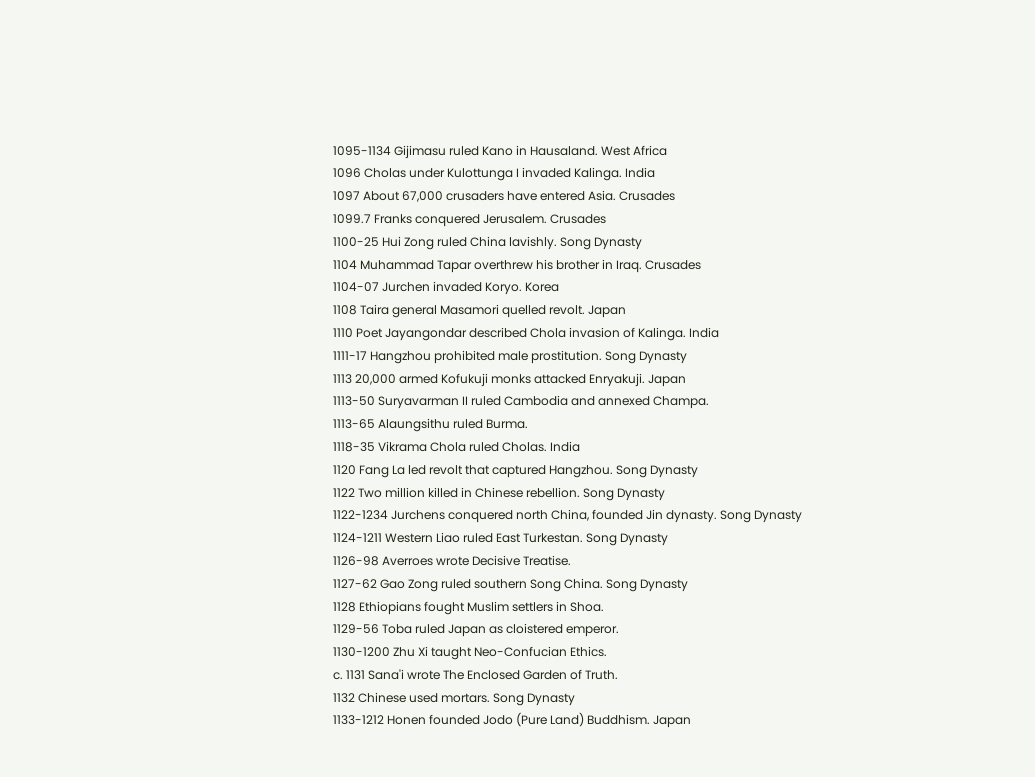1095-1134 Gijimasu ruled Kano in Hausaland. West Africa
1096 Cholas under Kulottunga I invaded Kalinga. India
1097 About 67,000 crusaders have entered Asia. Crusades
1099.7 Franks conquered Jerusalem. Crusades
1100-25 Hui Zong ruled China lavishly. Song Dynasty
1104 Muhammad Tapar overthrew his brother in Iraq. Crusades
1104-07 Jurchen invaded Koryo. Korea
1108 Taira general Masamori quelled revolt. Japan
1110 Poet Jayangondar described Chola invasion of Kalinga. India
1111-17 Hangzhou prohibited male prostitution. Song Dynasty
1113 20,000 armed Kofukuji monks attacked Enryakuji. Japan
1113-50 Suryavarman II ruled Cambodia and annexed Champa.
1113-65 Alaungsithu ruled Burma.
1118-35 Vikrama Chola ruled Cholas. India
1120 Fang La led revolt that captured Hangzhou. Song Dynasty
1122 Two million killed in Chinese rebellion. Song Dynasty
1122-1234 Jurchens conquered north China, founded Jin dynasty. Song Dynasty
1124-1211 Western Liao ruled East Turkestan. Song Dynasty
1126-98 Averroes wrote Decisive Treatise.
1127-62 Gao Zong ruled southern Song China. Song Dynasty
1128 Ethiopians fought Muslim settlers in Shoa.
1129-56 Toba ruled Japan as cloistered emperor.
1130-1200 Zhu Xi taught Neo-Confucian Ethics.
c. 1131 Sana'i wrote The Enclosed Garden of Truth.
1132 Chinese used mortars. Song Dynasty
1133-1212 Honen founded Jodo (Pure Land) Buddhism. Japan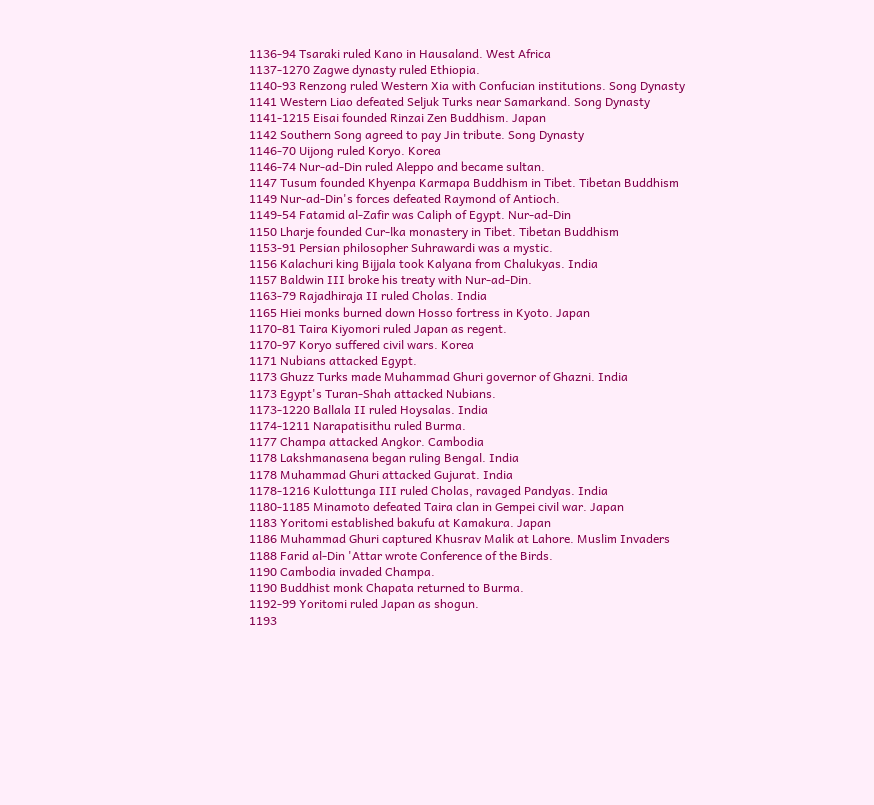1136-94 Tsaraki ruled Kano in Hausaland. West Africa
1137-1270 Zagwe dynasty ruled Ethiopia.
1140-93 Renzong ruled Western Xia with Confucian institutions. Song Dynasty
1141 Western Liao defeated Seljuk Turks near Samarkand. Song Dynasty
1141-1215 Eisai founded Rinzai Zen Buddhism. Japan
1142 Southern Song agreed to pay Jin tribute. Song Dynasty
1146-70 Uijong ruled Koryo. Korea
1146-74 Nur-ad-Din ruled Aleppo and became sultan.
1147 Tusum founded Khyenpa Karmapa Buddhism in Tibet. Tibetan Buddhism
1149 Nur-ad-Din's forces defeated Raymond of Antioch.
1149-54 Fatamid al-Zafir was Caliph of Egypt. Nur-ad-Din
1150 Lharje founded Cur-lka monastery in Tibet. Tibetan Buddhism
1153-91 Persian philosopher Suhrawardi was a mystic.
1156 Kalachuri king Bijjala took Kalyana from Chalukyas. India
1157 Baldwin III broke his treaty with Nur-ad-Din.
1163-79 Rajadhiraja II ruled Cholas. India
1165 Hiei monks burned down Hosso fortress in Kyoto. Japan
1170-81 Taira Kiyomori ruled Japan as regent.
1170-97 Koryo suffered civil wars. Korea
1171 Nubians attacked Egypt.
1173 Ghuzz Turks made Muhammad Ghuri governor of Ghazni. India
1173 Egypt's Turan-Shah attacked Nubians.
1173-1220 Ballala II ruled Hoysalas. India
1174-1211 Narapatisithu ruled Burma.
1177 Champa attacked Angkor. Cambodia
1178 Lakshmanasena began ruling Bengal. India
1178 Muhammad Ghuri attacked Gujurat. India
1178-1216 Kulottunga III ruled Cholas, ravaged Pandyas. India
1180-1185 Minamoto defeated Taira clan in Gempei civil war. Japan
1183 Yoritomi established bakufu at Kamakura. Japan
1186 Muhammad Ghuri captured Khusrav Malik at Lahore. Muslim Invaders
1188 Farid al-Din 'Attar wrote Conference of the Birds.
1190 Cambodia invaded Champa.
1190 Buddhist monk Chapata returned to Burma.
1192-99 Yoritomi ruled Japan as shogun.
1193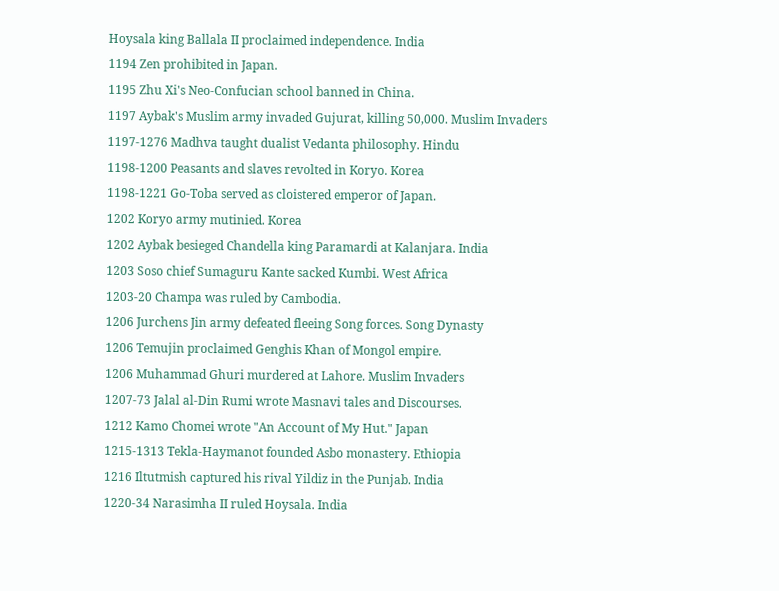Hoysala king Ballala II proclaimed independence. India
1194 Zen prohibited in Japan.
1195 Zhu Xi's Neo-Confucian school banned in China.
1197 Aybak's Muslim army invaded Gujurat, killing 50,000. Muslim Invaders
1197-1276 Madhva taught dualist Vedanta philosophy. Hindu
1198-1200 Peasants and slaves revolted in Koryo. Korea
1198-1221 Go-Toba served as cloistered emperor of Japan.
1202 Koryo army mutinied. Korea
1202 Aybak besieged Chandella king Paramardi at Kalanjara. India
1203 Soso chief Sumaguru Kante sacked Kumbi. West Africa
1203-20 Champa was ruled by Cambodia.
1206 Jurchens Jin army defeated fleeing Song forces. Song Dynasty
1206 Temujin proclaimed Genghis Khan of Mongol empire.
1206 Muhammad Ghuri murdered at Lahore. Muslim Invaders
1207-73 Jalal al-Din Rumi wrote Masnavi tales and Discourses.
1212 Kamo Chomei wrote "An Account of My Hut." Japan
1215-1313 Tekla-Haymanot founded Asbo monastery. Ethiopia
1216 Iltutmish captured his rival Yildiz in the Punjab. India
1220-34 Narasimha II ruled Hoysala. India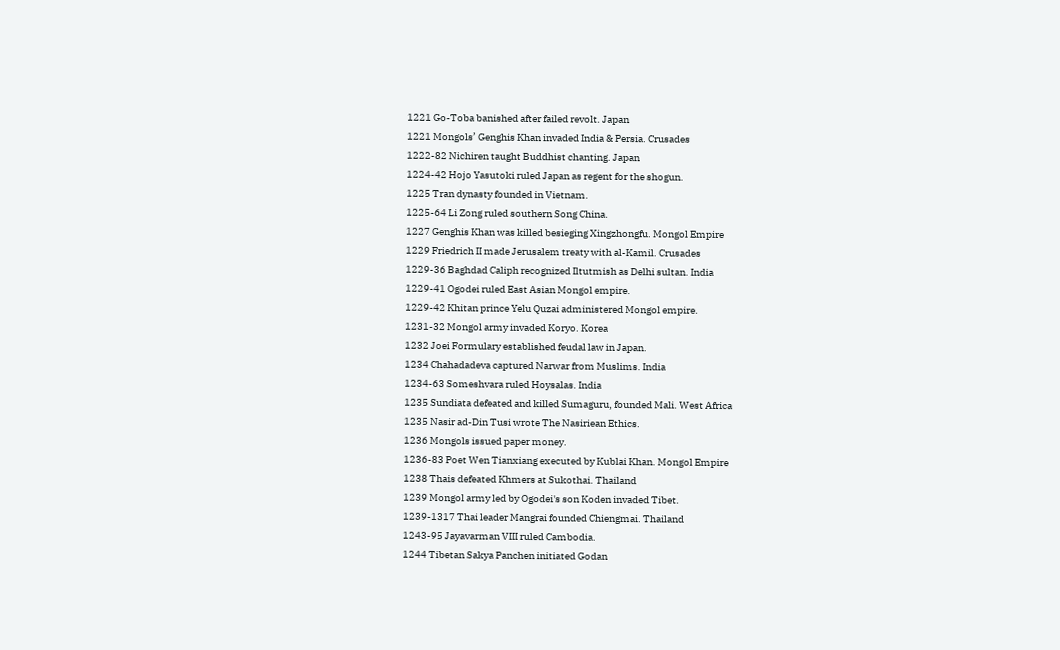1221 Go-Toba banished after failed revolt. Japan
1221 Mongols’ Genghis Khan invaded India & Persia. Crusades
1222-82 Nichiren taught Buddhist chanting. Japan
1224-42 Hojo Yasutoki ruled Japan as regent for the shogun.
1225 Tran dynasty founded in Vietnam.
1225-64 Li Zong ruled southern Song China.
1227 Genghis Khan was killed besieging Xingzhongfu. Mongol Empire
1229 Friedrich II made Jerusalem treaty with al-Kamil. Crusades
1229-36 Baghdad Caliph recognized Iltutmish as Delhi sultan. India
1229-41 Ogodei ruled East Asian Mongol empire.
1229-42 Khitan prince Yelu Quzai administered Mongol empire.
1231-32 Mongol army invaded Koryo. Korea
1232 Joei Formulary established feudal law in Japan.
1234 Chahadadeva captured Narwar from Muslims. India
1234-63 Someshvara ruled Hoysalas. India
1235 Sundiata defeated and killed Sumaguru, founded Mali. West Africa
1235 Nasir ad-Din Tusi wrote The Nasiriean Ethics.
1236 Mongols issued paper money.
1236-83 Poet Wen Tianxiang executed by Kublai Khan. Mongol Empire
1238 Thais defeated Khmers at Sukothai. Thailand
1239 Mongol army led by Ogodei's son Koden invaded Tibet.
1239-1317 Thai leader Mangrai founded Chiengmai. Thailand
1243-95 Jayavarman VIII ruled Cambodia.
1244 Tibetan Sakya Panchen initiated Godan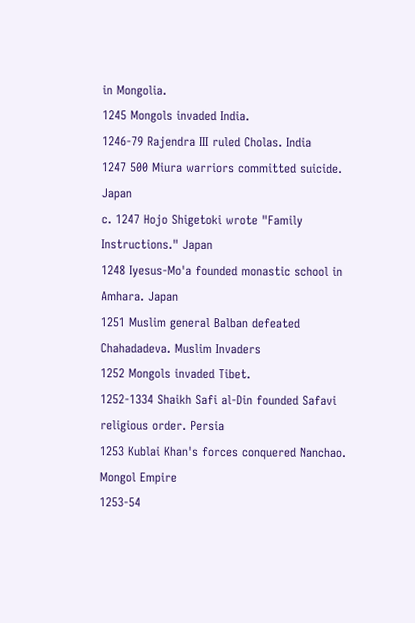in Mongolia.
1245 Mongols invaded India.
1246-79 Rajendra III ruled Cholas. India
1247 500 Miura warriors committed suicide. Japan
c. 1247 Hojo Shigetoki wrote "Family Instructions." Japan
1248 Iyesus-Mo'a founded monastic school in Amhara. Japan
1251 Muslim general Balban defeated Chahadadeva. Muslim Invaders
1252 Mongols invaded Tibet.
1252-1334 Shaikh Safi al-Din founded Safavi religious order. Persia
1253 Kublai Khan's forces conquered Nanchao. Mongol Empire
1253-54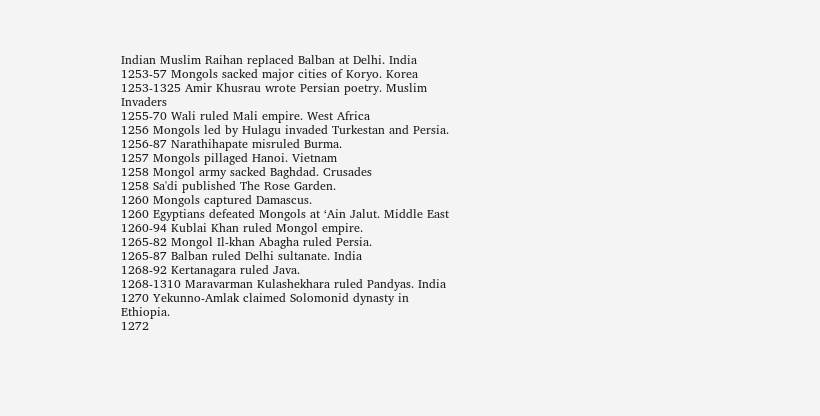Indian Muslim Raihan replaced Balban at Delhi. India
1253-57 Mongols sacked major cities of Koryo. Korea
1253-1325 Amir Khusrau wrote Persian poetry. Muslim Invaders
1255-70 Wali ruled Mali empire. West Africa
1256 Mongols led by Hulagu invaded Turkestan and Persia.
1256-87 Narathihapate misruled Burma.
1257 Mongols pillaged Hanoi. Vietnam
1258 Mongol army sacked Baghdad. Crusades
1258 Sa'di published The Rose Garden.
1260 Mongols captured Damascus.
1260 Egyptians defeated Mongols at ‘Ain Jalut. Middle East
1260-94 Kublai Khan ruled Mongol empire.
1265-82 Mongol Il-khan Abagha ruled Persia.
1265-87 Balban ruled Delhi sultanate. India
1268-92 Kertanagara ruled Java.
1268-1310 Maravarman Kulashekhara ruled Pandyas. India
1270 Yekunno-Amlak claimed Solomonid dynasty in Ethiopia.
1272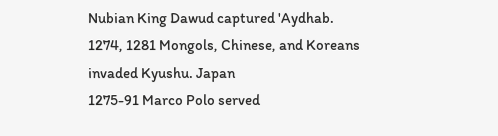Nubian King Dawud captured 'Aydhab.
1274, 1281 Mongols, Chinese, and Koreans invaded Kyushu. Japan
1275-91 Marco Polo served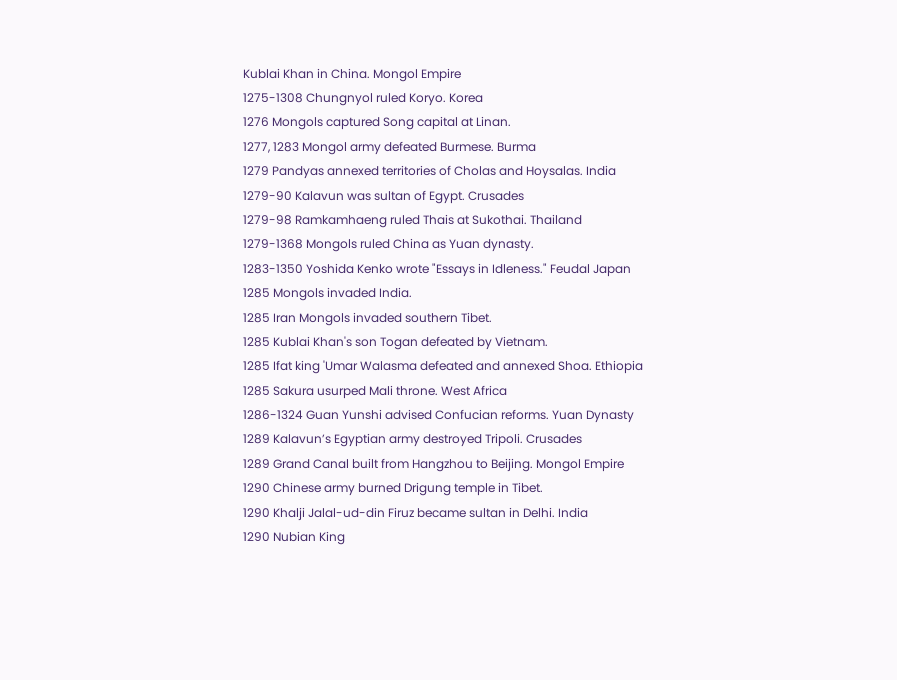Kublai Khan in China. Mongol Empire
1275-1308 Chungnyol ruled Koryo. Korea
1276 Mongols captured Song capital at Linan.
1277, 1283 Mongol army defeated Burmese. Burma
1279 Pandyas annexed territories of Cholas and Hoysalas. India
1279-90 Kalavun was sultan of Egypt. Crusades
1279-98 Ramkamhaeng ruled Thais at Sukothai. Thailand
1279-1368 Mongols ruled China as Yuan dynasty.
1283-1350 Yoshida Kenko wrote "Essays in Idleness." Feudal Japan
1285 Mongols invaded India.
1285 Iran Mongols invaded southern Tibet.
1285 Kublai Khan's son Togan defeated by Vietnam.
1285 Ifat king 'Umar Walasma defeated and annexed Shoa. Ethiopia
1285 Sakura usurped Mali throne. West Africa
1286-1324 Guan Yunshi advised Confucian reforms. Yuan Dynasty
1289 Kalavun’s Egyptian army destroyed Tripoli. Crusades
1289 Grand Canal built from Hangzhou to Beijing. Mongol Empire
1290 Chinese army burned Drigung temple in Tibet.
1290 Khalji Jalal-ud-din Firuz became sultan in Delhi. India
1290 Nubian King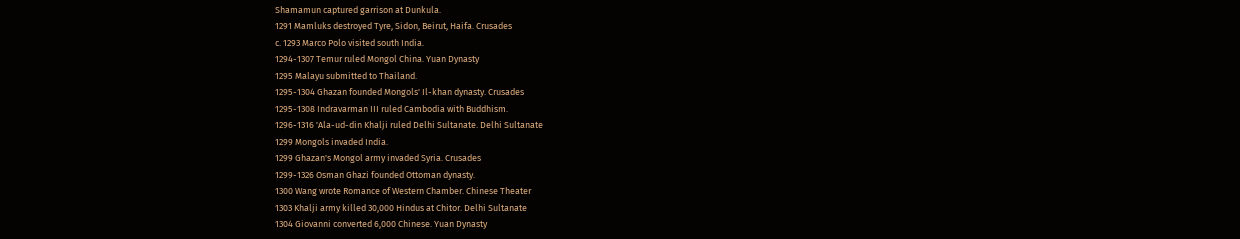Shamamun captured garrison at Dunkula.
1291 Mamluks destroyed Tyre, Sidon, Beirut, Haifa. Crusades
c. 1293 Marco Polo visited south India.
1294-1307 Temur ruled Mongol China. Yuan Dynasty
1295 Malayu submitted to Thailand.
1295-1304 Ghazan founded Mongols' Il-khan dynasty. Crusades
1295-1308 Indravarman III ruled Cambodia with Buddhism.
1296-1316 'Ala-ud-din Khalji ruled Delhi Sultanate. Delhi Sultanate
1299 Mongols invaded India.
1299 Ghazan's Mongol army invaded Syria. Crusades
1299-1326 Osman Ghazi founded Ottoman dynasty.
1300 Wang wrote Romance of Western Chamber. Chinese Theater
1303 Khalji army killed 30,000 Hindus at Chitor. Delhi Sultanate
1304 Giovanni converted 6,000 Chinese. Yuan Dynasty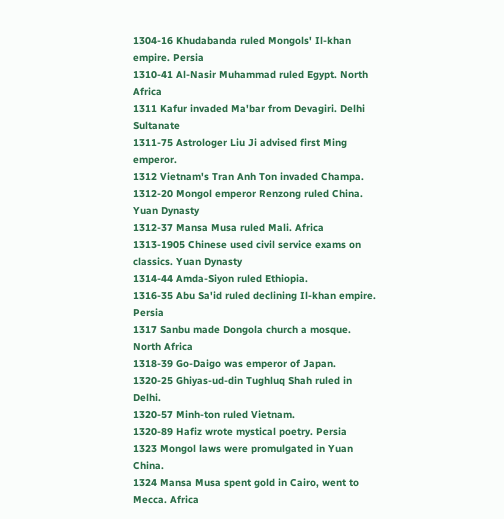1304-16 Khudabanda ruled Mongols' Il-khan empire. Persia
1310-41 Al-Nasir Muhammad ruled Egypt. North Africa
1311 Kafur invaded Ma'bar from Devagiri. Delhi Sultanate
1311-75 Astrologer Liu Ji advised first Ming emperor.
1312 Vietnam's Tran Anh Ton invaded Champa.
1312-20 Mongol emperor Renzong ruled China. Yuan Dynasty
1312-37 Mansa Musa ruled Mali. Africa
1313-1905 Chinese used civil service exams on classics. Yuan Dynasty
1314-44 Amda-Siyon ruled Ethiopia.
1316-35 Abu Sa'id ruled declining Il-khan empire. Persia
1317 Sanbu made Dongola church a mosque. North Africa
1318-39 Go-Daigo was emperor of Japan.
1320-25 Ghiyas-ud-din Tughluq Shah ruled in Delhi.
1320-57 Minh-ton ruled Vietnam.
1320-89 Hafiz wrote mystical poetry. Persia
1323 Mongol laws were promulgated in Yuan China.
1324 Mansa Musa spent gold in Cairo, went to Mecca. Africa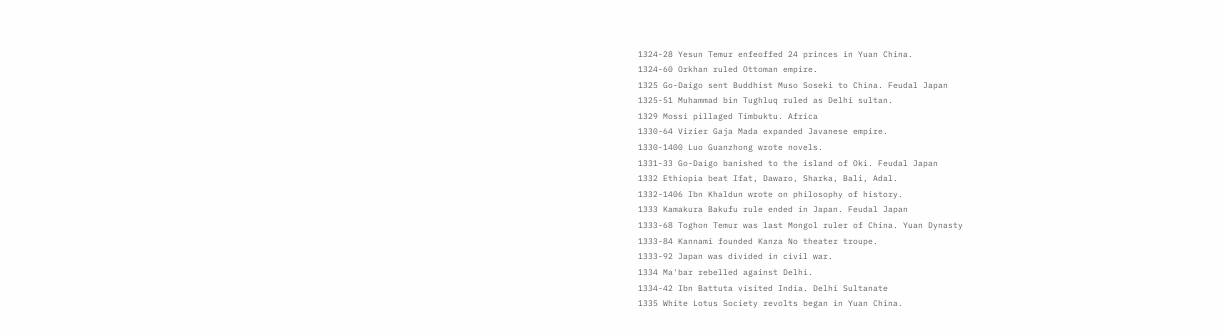1324-28 Yesun Temur enfeoffed 24 princes in Yuan China.
1324-60 Orkhan ruled Ottoman empire.
1325 Go-Daigo sent Buddhist Muso Soseki to China. Feudal Japan
1325-51 Muhammad bin Tughluq ruled as Delhi sultan.
1329 Mossi pillaged Timbuktu. Africa
1330-64 Vizier Gaja Mada expanded Javanese empire.
1330-1400 Luo Guanzhong wrote novels.
1331-33 Go-Daigo banished to the island of Oki. Feudal Japan
1332 Ethiopia beat Ifat, Dawaro, Sharka, Bali, Adal.
1332-1406 Ibn Khaldun wrote on philosophy of history.
1333 Kamakura Bakufu rule ended in Japan. Feudal Japan
1333-68 Toghon Temur was last Mongol ruler of China. Yuan Dynasty
1333-84 Kannami founded Kanza No theater troupe.
1333-92 Japan was divided in civil war.
1334 Ma'bar rebelled against Delhi.
1334-42 Ibn Battuta visited India. Delhi Sultanate
1335 White Lotus Society revolts began in Yuan China.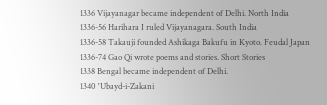1336 Vijayanagar became independent of Delhi. North India
1336-56 Harihara I ruled Vijayanagara. South India
1336-58 Takauji founded Ashikaga Bakufu in Kyoto. Feudal Japan
1336-74 Gao Qi wrote poems and stories. Short Stories
1338 Bengal became independent of Delhi.
1340 'Ubayd-i-Zakani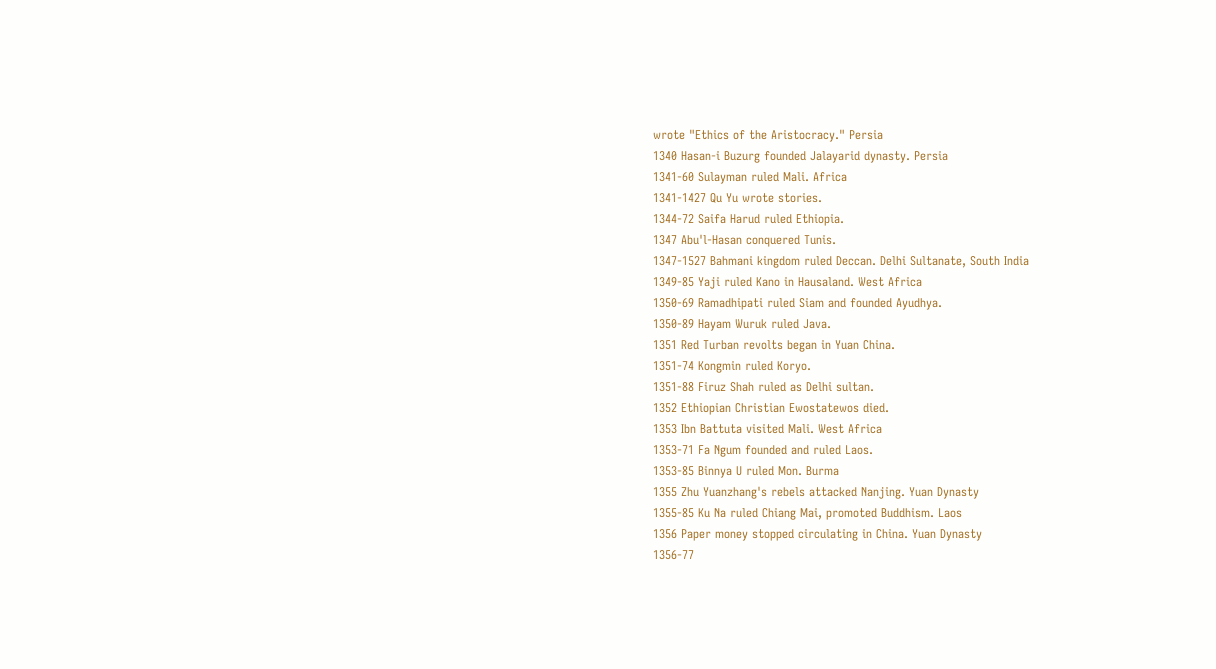wrote "Ethics of the Aristocracy." Persia
1340 Hasan-i Buzurg founded Jalayarid dynasty. Persia
1341-60 Sulayman ruled Mali. Africa
1341-1427 Qu Yu wrote stories.
1344-72 Saifa Harud ruled Ethiopia.
1347 Abu'l-Hasan conquered Tunis.
1347-1527 Bahmani kingdom ruled Deccan. Delhi Sultanate, South India
1349-85 Yaji ruled Kano in Hausaland. West Africa
1350-69 Ramadhipati ruled Siam and founded Ayudhya.
1350-89 Hayam Wuruk ruled Java.
1351 Red Turban revolts began in Yuan China.
1351-74 Kongmin ruled Koryo.
1351-88 Firuz Shah ruled as Delhi sultan.
1352 Ethiopian Christian Ewostatewos died.
1353 Ibn Battuta visited Mali. West Africa
1353-71 Fa Ngum founded and ruled Laos.
1353-85 Binnya U ruled Mon. Burma
1355 Zhu Yuanzhang's rebels attacked Nanjing. Yuan Dynasty
1355-85 Ku Na ruled Chiang Mai, promoted Buddhism. Laos
1356 Paper money stopped circulating in China. Yuan Dynasty
1356-77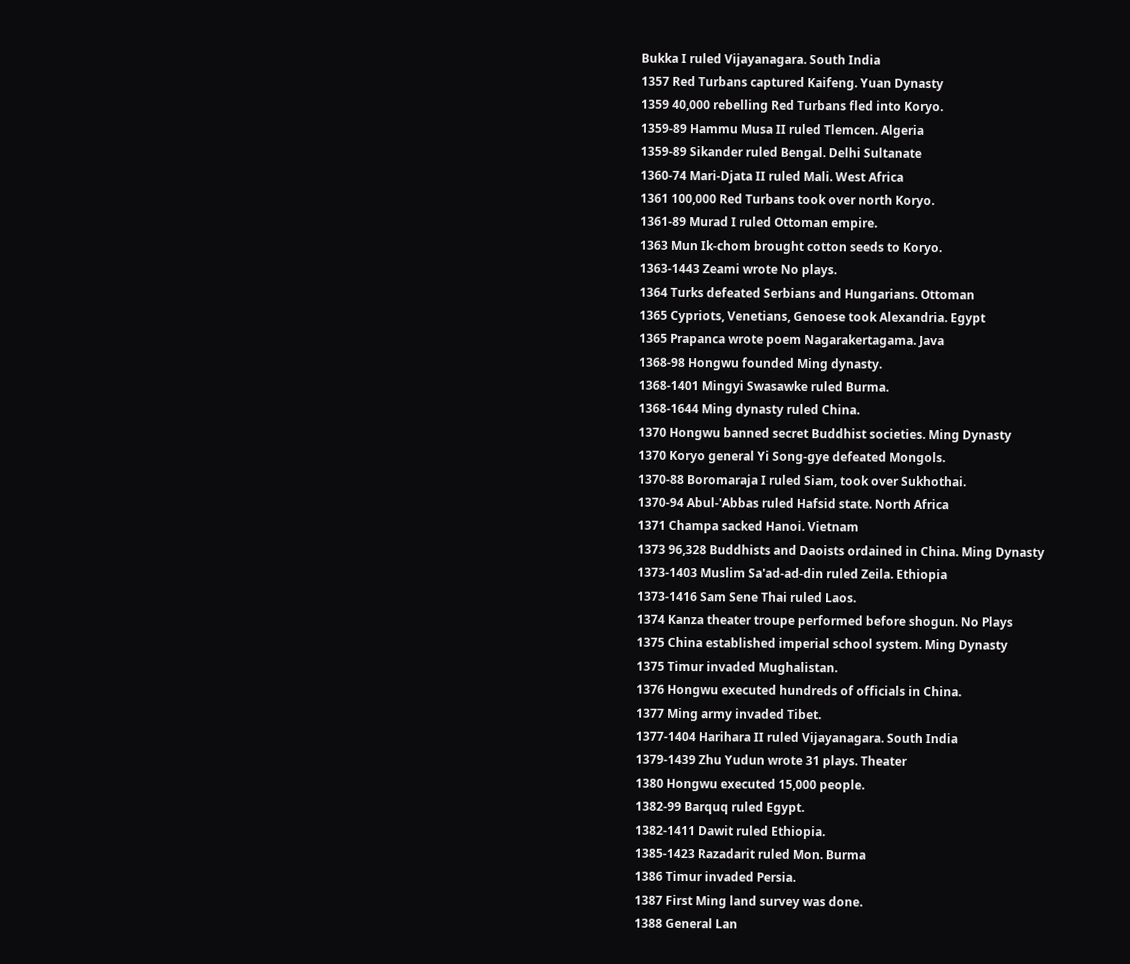Bukka I ruled Vijayanagara. South India
1357 Red Turbans captured Kaifeng. Yuan Dynasty
1359 40,000 rebelling Red Turbans fled into Koryo.
1359-89 Hammu Musa II ruled Tlemcen. Algeria
1359-89 Sikander ruled Bengal. Delhi Sultanate
1360-74 Mari-Djata II ruled Mali. West Africa
1361 100,000 Red Turbans took over north Koryo.
1361-89 Murad I ruled Ottoman empire.
1363 Mun Ik-chom brought cotton seeds to Koryo.
1363-1443 Zeami wrote No plays.
1364 Turks defeated Serbians and Hungarians. Ottoman
1365 Cypriots, Venetians, Genoese took Alexandria. Egypt
1365 Prapanca wrote poem Nagarakertagama. Java
1368-98 Hongwu founded Ming dynasty.
1368-1401 Mingyi Swasawke ruled Burma.
1368-1644 Ming dynasty ruled China.
1370 Hongwu banned secret Buddhist societies. Ming Dynasty
1370 Koryo general Yi Song-gye defeated Mongols.
1370-88 Boromaraja I ruled Siam, took over Sukhothai.
1370-94 Abul-'Abbas ruled Hafsid state. North Africa
1371 Champa sacked Hanoi. Vietnam
1373 96,328 Buddhists and Daoists ordained in China. Ming Dynasty
1373-1403 Muslim Sa'ad-ad-din ruled Zeila. Ethiopia
1373-1416 Sam Sene Thai ruled Laos.
1374 Kanza theater troupe performed before shogun. No Plays
1375 China established imperial school system. Ming Dynasty
1375 Timur invaded Mughalistan.
1376 Hongwu executed hundreds of officials in China.
1377 Ming army invaded Tibet.
1377-1404 Harihara II ruled Vijayanagara. South India
1379-1439 Zhu Yudun wrote 31 plays. Theater
1380 Hongwu executed 15,000 people.
1382-99 Barquq ruled Egypt.
1382-1411 Dawit ruled Ethiopia.
1385-1423 Razadarit ruled Mon. Burma
1386 Timur invaded Persia.
1387 First Ming land survey was done.
1388 General Lan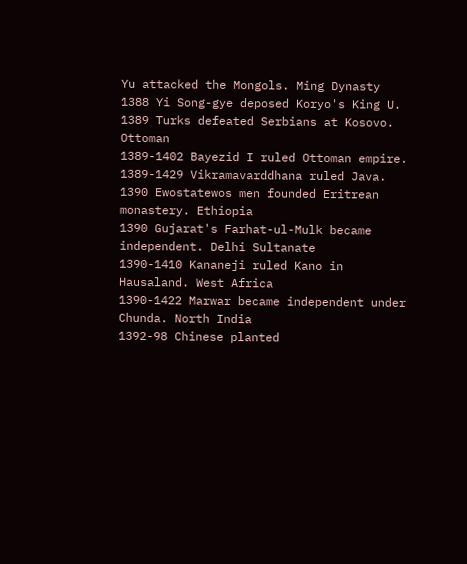Yu attacked the Mongols. Ming Dynasty
1388 Yi Song-gye deposed Koryo's King U.
1389 Turks defeated Serbians at Kosovo. Ottoman
1389-1402 Bayezid I ruled Ottoman empire.
1389-1429 Vikramavarddhana ruled Java.
1390 Ewostatewos men founded Eritrean monastery. Ethiopia
1390 Gujarat's Farhat-ul-Mulk became independent. Delhi Sultanate
1390-1410 Kananeji ruled Kano in Hausaland. West Africa
1390-1422 Marwar became independent under Chunda. North India
1392-98 Chinese planted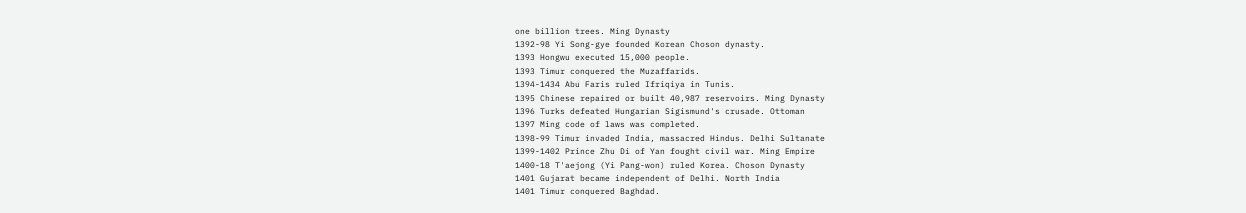one billion trees. Ming Dynasty
1392-98 Yi Song-gye founded Korean Choson dynasty.
1393 Hongwu executed 15,000 people.
1393 Timur conquered the Muzaffarids.
1394-1434 Abu Faris ruled Ifriqiya in Tunis.
1395 Chinese repaired or built 40,987 reservoirs. Ming Dynasty
1396 Turks defeated Hungarian Sigismund's crusade. Ottoman
1397 Ming code of laws was completed.
1398-99 Timur invaded India, massacred Hindus. Delhi Sultanate
1399-1402 Prince Zhu Di of Yan fought civil war. Ming Empire
1400-18 T'aejong (Yi Pang-won) ruled Korea. Choson Dynasty
1401 Gujarat became independent of Delhi. North India
1401 Timur conquered Baghdad.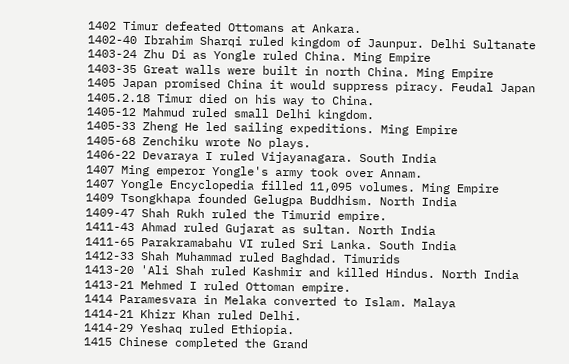1402 Timur defeated Ottomans at Ankara.
1402-40 Ibrahim Sharqi ruled kingdom of Jaunpur. Delhi Sultanate
1403-24 Zhu Di as Yongle ruled China. Ming Empire
1403-35 Great walls were built in north China. Ming Empire
1405 Japan promised China it would suppress piracy. Feudal Japan
1405.2.18 Timur died on his way to China.
1405-12 Mahmud ruled small Delhi kingdom.
1405-33 Zheng He led sailing expeditions. Ming Empire
1405-68 Zenchiku wrote No plays.
1406-22 Devaraya I ruled Vijayanagara. South India
1407 Ming emperor Yongle's army took over Annam.
1407 Yongle Encyclopedia filled 11,095 volumes. Ming Empire
1409 Tsongkhapa founded Gelugpa Buddhism. North India
1409-47 Shah Rukh ruled the Timurid empire.
1411-43 Ahmad ruled Gujarat as sultan. North India
1411-65 Parakramabahu VI ruled Sri Lanka. South India
1412-33 Shah Muhammad ruled Baghdad. Timurids
1413-20 'Ali Shah ruled Kashmir and killed Hindus. North India
1413-21 Mehmed I ruled Ottoman empire.
1414 Paramesvara in Melaka converted to Islam. Malaya
1414-21 Khizr Khan ruled Delhi.
1414-29 Yeshaq ruled Ethiopia.
1415 Chinese completed the Grand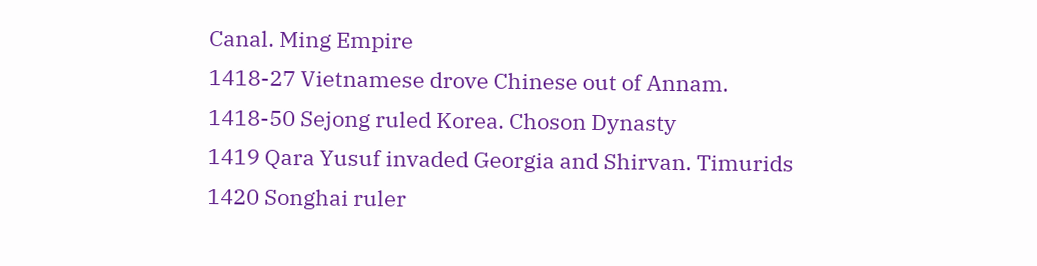Canal. Ming Empire
1418-27 Vietnamese drove Chinese out of Annam.
1418-50 Sejong ruled Korea. Choson Dynasty
1419 Qara Yusuf invaded Georgia and Shirvan. Timurids
1420 Songhai ruler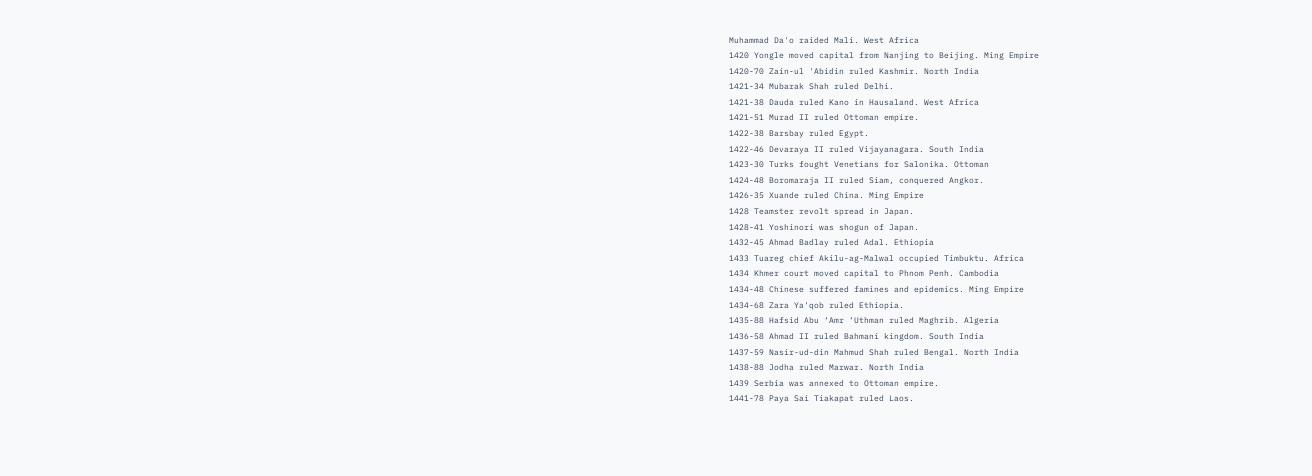Muhammad Da'o raided Mali. West Africa
1420 Yongle moved capital from Nanjing to Beijing. Ming Empire
1420-70 Zain-ul 'Abidin ruled Kashmir. North India
1421-34 Mubarak Shah ruled Delhi.
1421-38 Dauda ruled Kano in Hausaland. West Africa
1421-51 Murad II ruled Ottoman empire.
1422-38 Barsbay ruled Egypt.
1422-46 Devaraya II ruled Vijayanagara. South India
1423-30 Turks fought Venetians for Salonika. Ottoman
1424-48 Boromaraja II ruled Siam, conquered Angkor.
1426-35 Xuande ruled China. Ming Empire
1428 Teamster revolt spread in Japan.
1428-41 Yoshinori was shogun of Japan.
1432-45 Ahmad Badlay ruled Adal. Ethiopia
1433 Tuareg chief Akilu-ag-Malwal occupied Timbuktu. Africa
1434 Khmer court moved capital to Phnom Penh. Cambodia
1434-48 Chinese suffered famines and epidemics. Ming Empire
1434-68 Zara Ya'qob ruled Ethiopia.
1435-88 Hafsid Abu ‘Amr ‘Uthman ruled Maghrib. Algeria
1436-58 Ahmad II ruled Bahmani kingdom. South India
1437-59 Nasir-ud-din Mahmud Shah ruled Bengal. North India
1438-88 Jodha ruled Marwar. North India
1439 Serbia was annexed to Ottoman empire.
1441-78 Paya Sai Tiakapat ruled Laos.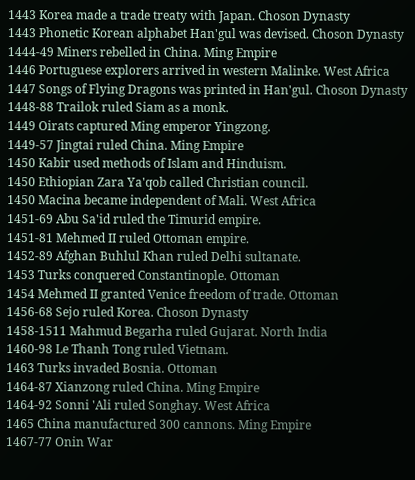1443 Korea made a trade treaty with Japan. Choson Dynasty
1443 Phonetic Korean alphabet Han'gul was devised. Choson Dynasty
1444-49 Miners rebelled in China. Ming Empire
1446 Portuguese explorers arrived in western Malinke. West Africa
1447 Songs of Flying Dragons was printed in Han'gul. Choson Dynasty
1448-88 Trailok ruled Siam as a monk.
1449 Oirats captured Ming emperor Yingzong.
1449-57 Jingtai ruled China. Ming Empire
1450 Kabir used methods of Islam and Hinduism.
1450 Ethiopian Zara Ya'qob called Christian council.
1450 Macina became independent of Mali. West Africa
1451-69 Abu Sa'id ruled the Timurid empire.
1451-81 Mehmed II ruled Ottoman empire.
1452-89 Afghan Buhlul Khan ruled Delhi sultanate.
1453 Turks conquered Constantinople. Ottoman
1454 Mehmed II granted Venice freedom of trade. Ottoman
1456-68 Sejo ruled Korea. Choson Dynasty
1458-1511 Mahmud Begarha ruled Gujarat. North India
1460-98 Le Thanh Tong ruled Vietnam.
1463 Turks invaded Bosnia. Ottoman
1464-87 Xianzong ruled China. Ming Empire
1464-92 Sonni 'Ali ruled Songhay. West Africa
1465 China manufactured 300 cannons. Ming Empire
1467-77 Onin War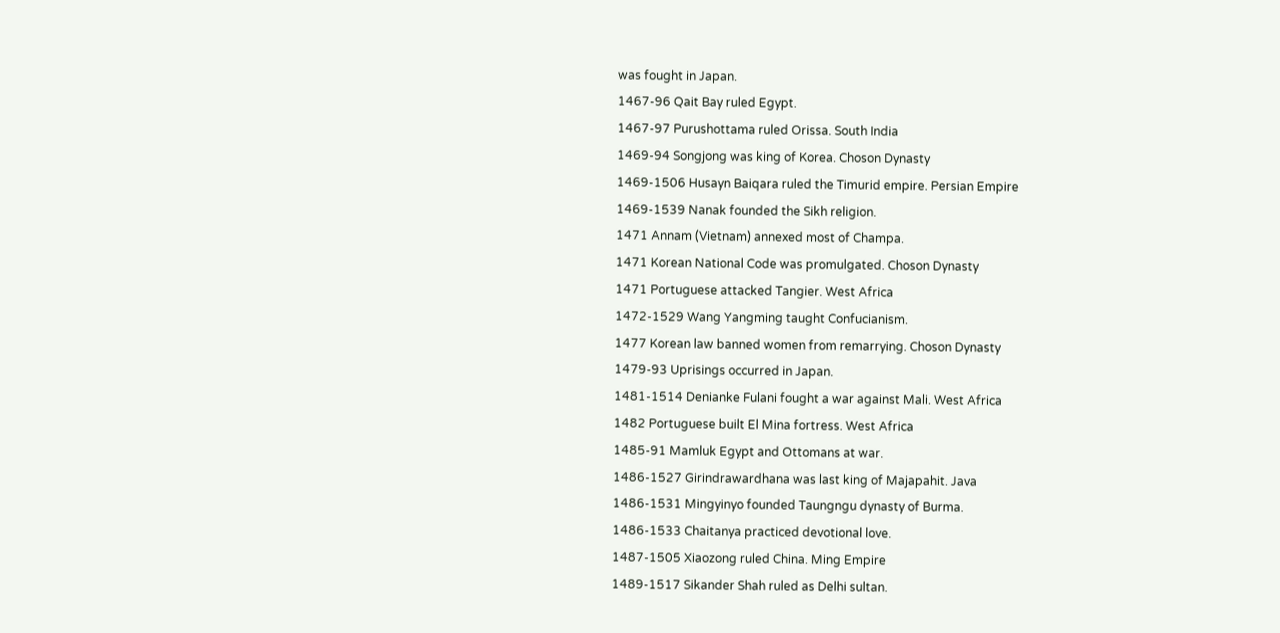was fought in Japan.
1467-96 Qait Bay ruled Egypt.
1467-97 Purushottama ruled Orissa. South India
1469-94 Songjong was king of Korea. Choson Dynasty
1469-1506 Husayn Baiqara ruled the Timurid empire. Persian Empire
1469-1539 Nanak founded the Sikh religion.
1471 Annam (Vietnam) annexed most of Champa.
1471 Korean National Code was promulgated. Choson Dynasty
1471 Portuguese attacked Tangier. West Africa
1472-1529 Wang Yangming taught Confucianism.
1477 Korean law banned women from remarrying. Choson Dynasty
1479-93 Uprisings occurred in Japan.
1481-1514 Denianke Fulani fought a war against Mali. West Africa
1482 Portuguese built El Mina fortress. West Africa
1485-91 Mamluk Egypt and Ottomans at war.
1486-1527 Girindrawardhana was last king of Majapahit. Java
1486-1531 Mingyinyo founded Taungngu dynasty of Burma.
1486-1533 Chaitanya practiced devotional love.
1487-1505 Xiaozong ruled China. Ming Empire
1489-1517 Sikander Shah ruled as Delhi sultan.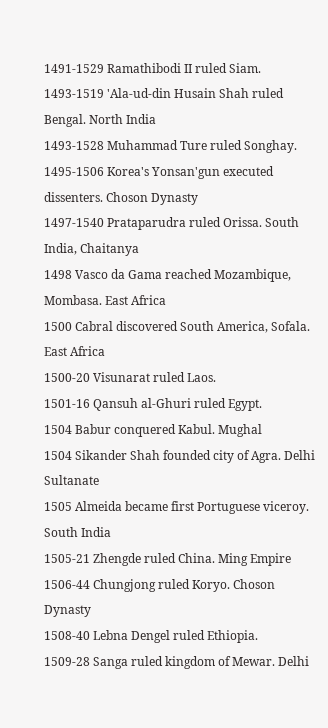1491-1529 Ramathibodi II ruled Siam.
1493-1519 'Ala-ud-din Husain Shah ruled Bengal. North India
1493-1528 Muhammad Ture ruled Songhay.
1495-1506 Korea's Yonsan'gun executed dissenters. Choson Dynasty
1497-1540 Prataparudra ruled Orissa. South India, Chaitanya
1498 Vasco da Gama reached Mozambique, Mombasa. East Africa
1500 Cabral discovered South America, Sofala. East Africa
1500-20 Visunarat ruled Laos.
1501-16 Qansuh al-Ghuri ruled Egypt.
1504 Babur conquered Kabul. Mughal
1504 Sikander Shah founded city of Agra. Delhi Sultanate
1505 Almeida became first Portuguese viceroy. South India
1505-21 Zhengde ruled China. Ming Empire
1506-44 Chungjong ruled Koryo. Choson Dynasty
1508-40 Lebna Dengel ruled Ethiopia.
1509-28 Sanga ruled kingdom of Mewar. Delhi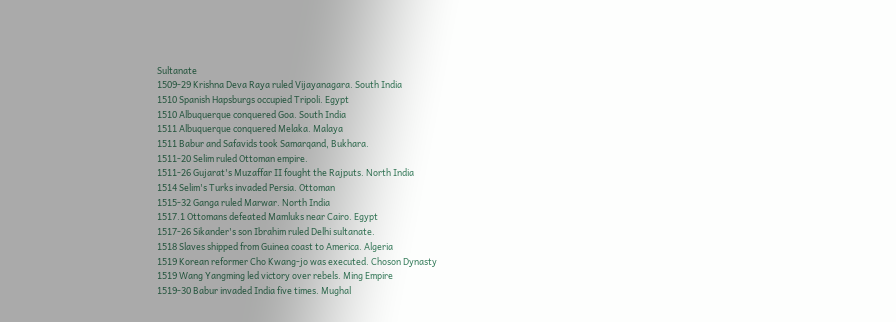Sultanate
1509-29 Krishna Deva Raya ruled Vijayanagara. South India
1510 Spanish Hapsburgs occupied Tripoli. Egypt
1510 Albuquerque conquered Goa. South India
1511 Albuquerque conquered Melaka. Malaya
1511 Babur and Safavids took Samarqand, Bukhara.
1511-20 Selim ruled Ottoman empire.
1511-26 Gujarat's Muzaffar II fought the Rajputs. North India
1514 Selim's Turks invaded Persia. Ottoman
1515-32 Ganga ruled Marwar. North India
1517.1 Ottomans defeated Mamluks near Cairo. Egypt
1517-26 Sikander's son Ibrahim ruled Delhi sultanate.
1518 Slaves shipped from Guinea coast to America. Algeria
1519 Korean reformer Cho Kwang-jo was executed. Choson Dynasty
1519 Wang Yangming led victory over rebels. Ming Empire
1519-30 Babur invaded India five times. Mughal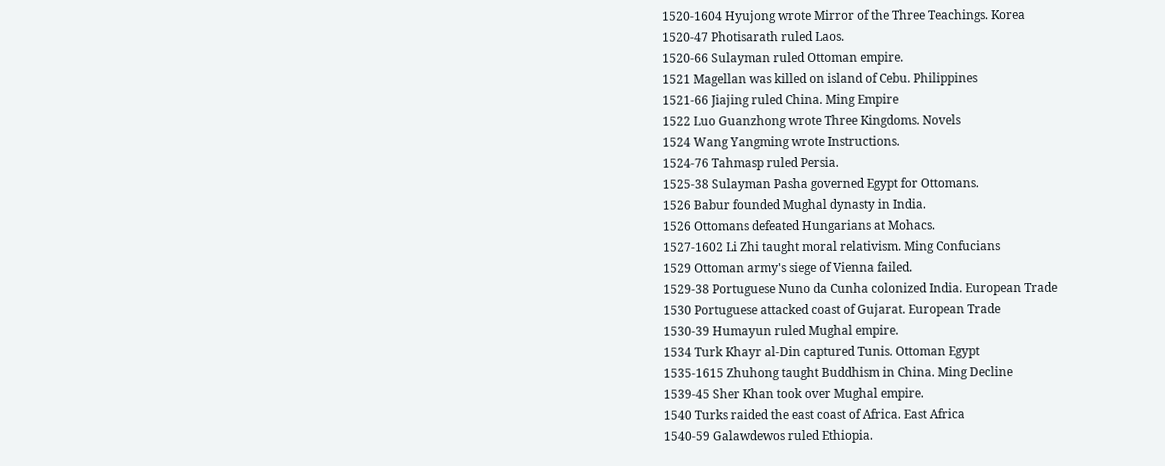1520-1604 Hyujong wrote Mirror of the Three Teachings. Korea
1520-47 Photisarath ruled Laos.
1520-66 Sulayman ruled Ottoman empire.
1521 Magellan was killed on island of Cebu. Philippines
1521-66 Jiajing ruled China. Ming Empire
1522 Luo Guanzhong wrote Three Kingdoms. Novels
1524 Wang Yangming wrote Instructions.
1524-76 Tahmasp ruled Persia.
1525-38 Sulayman Pasha governed Egypt for Ottomans.
1526 Babur founded Mughal dynasty in India.
1526 Ottomans defeated Hungarians at Mohacs.
1527-1602 Li Zhi taught moral relativism. Ming Confucians
1529 Ottoman army's siege of Vienna failed.
1529-38 Portuguese Nuno da Cunha colonized India. European Trade
1530 Portuguese attacked coast of Gujarat. European Trade
1530-39 Humayun ruled Mughal empire.
1534 Turk Khayr al-Din captured Tunis. Ottoman Egypt
1535-1615 Zhuhong taught Buddhism in China. Ming Decline
1539-45 Sher Khan took over Mughal empire.
1540 Turks raided the east coast of Africa. East Africa
1540-59 Galawdewos ruled Ethiopia.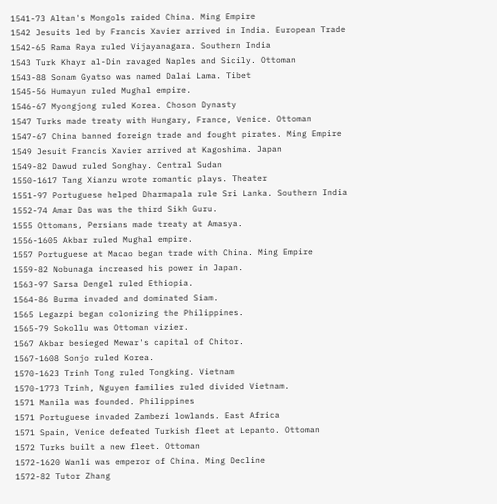1541-73 Altan's Mongols raided China. Ming Empire
1542 Jesuits led by Francis Xavier arrived in India. European Trade
1542-65 Rama Raya ruled Vijayanagara. Southern India
1543 Turk Khayr al-Din ravaged Naples and Sicily. Ottoman
1543-88 Sonam Gyatso was named Dalai Lama. Tibet
1545-56 Humayun ruled Mughal empire.
1546-67 Myongjong ruled Korea. Choson Dynasty
1547 Turks made treaty with Hungary, France, Venice. Ottoman
1547-67 China banned foreign trade and fought pirates. Ming Empire
1549 Jesuit Francis Xavier arrived at Kagoshima. Japan
1549-82 Dawud ruled Songhay. Central Sudan
1550-1617 Tang Xianzu wrote romantic plays. Theater
1551-97 Portuguese helped Dharmapala rule Sri Lanka. Southern India
1552-74 Amar Das was the third Sikh Guru.
1555 Ottomans, Persians made treaty at Amasya.
1556-1605 Akbar ruled Mughal empire.
1557 Portuguese at Macao began trade with China. Ming Empire
1559-82 Nobunaga increased his power in Japan.
1563-97 Sarsa Dengel ruled Ethiopia.
1564-86 Burma invaded and dominated Siam.
1565 Legazpi began colonizing the Philippines.
1565-79 Sokollu was Ottoman vizier.
1567 Akbar besieged Mewar's capital of Chitor.
1567-1608 Sonjo ruled Korea.
1570-1623 Trinh Tong ruled Tongking. Vietnam
1570-1773 Trinh, Nguyen families ruled divided Vietnam.
1571 Manila was founded. Philippines
1571 Portuguese invaded Zambezi lowlands. East Africa
1571 Spain, Venice defeated Turkish fleet at Lepanto. Ottoman
1572 Turks built a new fleet. Ottoman
1572-1620 Wanli was emperor of China. Ming Decline
1572-82 Tutor Zhang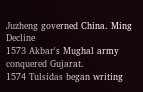Juzheng governed China. Ming Decline
1573 Akbar's Mughal army conquered Gujarat.
1574 Tulsidas began writing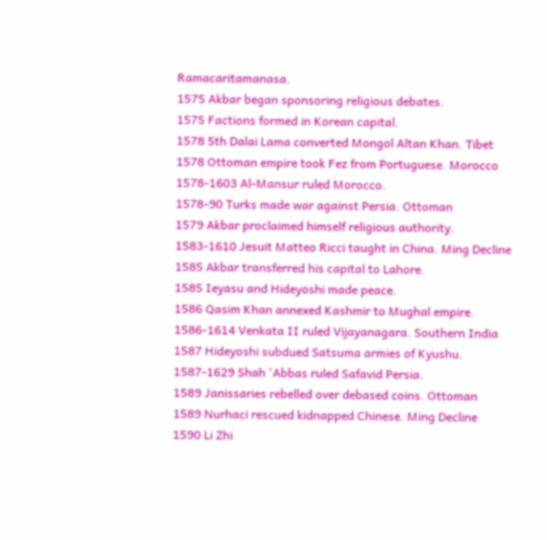Ramacaritamanasa.
1575 Akbar began sponsoring religious debates.
1575 Factions formed in Korean capital.
1578 5th Dalai Lama converted Mongol Altan Khan. Tibet
1578 Ottoman empire took Fez from Portuguese. Morocco
1578-1603 Al-Mansur ruled Morocco.
1578-90 Turks made war against Persia. Ottoman
1579 Akbar proclaimed himself religious authority.
1583-1610 Jesuit Matteo Ricci taught in China. Ming Decline
1585 Akbar transferred his capital to Lahore.
1585 Ieyasu and Hideyoshi made peace.
1586 Qasim Khan annexed Kashmir to Mughal empire.
1586-1614 Venkata II ruled Vijayanagara. Southern India
1587 Hideyoshi subdued Satsuma armies of Kyushu.
1587-1629 Shah 'Abbas ruled Safavid Persia.
1589 Janissaries rebelled over debased coins. Ottoman
1589 Nurhaci rescued kidnapped Chinese. Ming Decline
1590 Li Zhi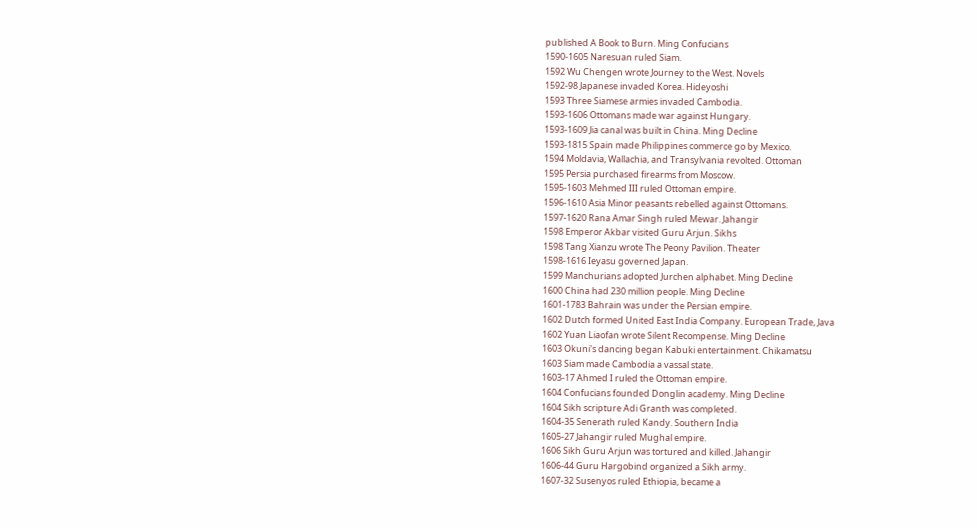published A Book to Burn. Ming Confucians
1590-1605 Naresuan ruled Siam.
1592 Wu Chengen wrote Journey to the West. Novels
1592-98 Japanese invaded Korea. Hideyoshi
1593 Three Siamese armies invaded Cambodia.
1593-1606 Ottomans made war against Hungary.
1593-1609 Jia canal was built in China. Ming Decline
1593-1815 Spain made Philippines commerce go by Mexico.
1594 Moldavia, Wallachia, and Transylvania revolted. Ottoman
1595 Persia purchased firearms from Moscow.
1595-1603 Mehmed III ruled Ottoman empire.
1596-1610 Asia Minor peasants rebelled against Ottomans.
1597-1620 Rana Amar Singh ruled Mewar. Jahangir
1598 Emperor Akbar visited Guru Arjun. Sikhs
1598 Tang Xianzu wrote The Peony Pavilion. Theater
1598-1616 Ieyasu governed Japan.
1599 Manchurians adopted Jurchen alphabet. Ming Decline
1600 China had 230 million people. Ming Decline
1601-1783 Bahrain was under the Persian empire.
1602 Dutch formed United East India Company. European Trade, Java
1602 Yuan Liaofan wrote Silent Recompense. Ming Decline
1603 Okuni's dancing began Kabuki entertainment. Chikamatsu
1603 Siam made Cambodia a vassal state.
1603-17 Ahmed I ruled the Ottoman empire.
1604 Confucians founded Donglin academy. Ming Decline
1604 Sikh scripture Adi Granth was completed.
1604-35 Senerath ruled Kandy. Southern India
1605-27 Jahangir ruled Mughal empire.
1606 Sikh Guru Arjun was tortured and killed. Jahangir
1606-44 Guru Hargobind organized a Sikh army.
1607-32 Susenyos ruled Ethiopia, became a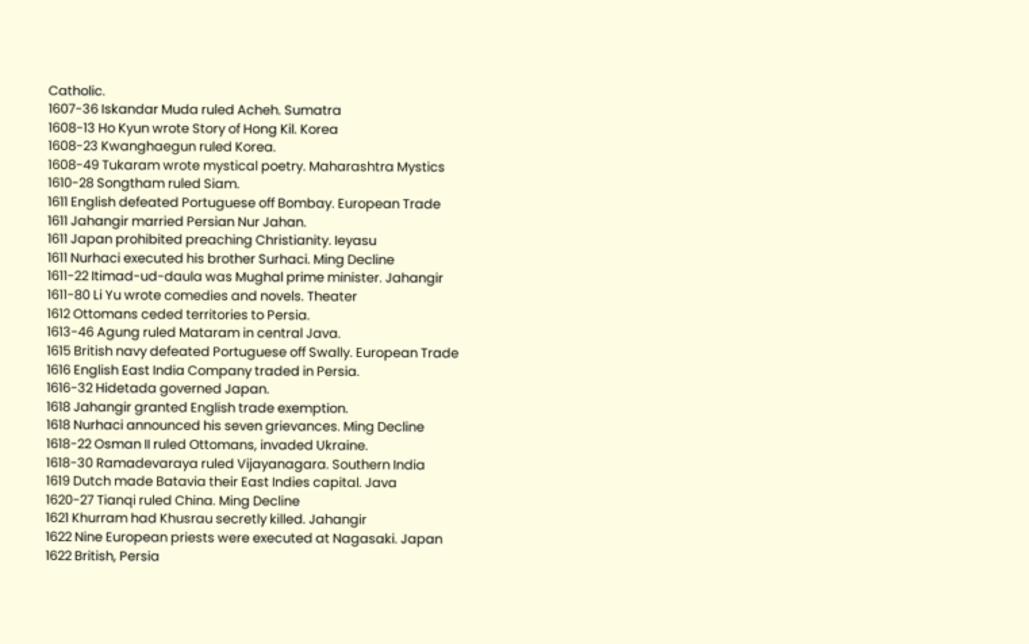Catholic.
1607-36 Iskandar Muda ruled Acheh. Sumatra
1608-13 Ho Kyun wrote Story of Hong Kil. Korea
1608-23 Kwanghaegun ruled Korea.
1608-49 Tukaram wrote mystical poetry. Maharashtra Mystics
1610-28 Songtham ruled Siam.
1611 English defeated Portuguese off Bombay. European Trade
1611 Jahangir married Persian Nur Jahan.
1611 Japan prohibited preaching Christianity. Ieyasu
1611 Nurhaci executed his brother Surhaci. Ming Decline
1611-22 Itimad-ud-daula was Mughal prime minister. Jahangir
1611-80 Li Yu wrote comedies and novels. Theater
1612 Ottomans ceded territories to Persia.
1613-46 Agung ruled Mataram in central Java.
1615 British navy defeated Portuguese off Swally. European Trade
1616 English East India Company traded in Persia.
1616-32 Hidetada governed Japan.
1618 Jahangir granted English trade exemption.
1618 Nurhaci announced his seven grievances. Ming Decline
1618-22 Osman II ruled Ottomans, invaded Ukraine.
1618-30 Ramadevaraya ruled Vijayanagara. Southern India
1619 Dutch made Batavia their East Indies capital. Java
1620-27 Tianqi ruled China. Ming Decline
1621 Khurram had Khusrau secretly killed. Jahangir
1622 Nine European priests were executed at Nagasaki. Japan
1622 British, Persia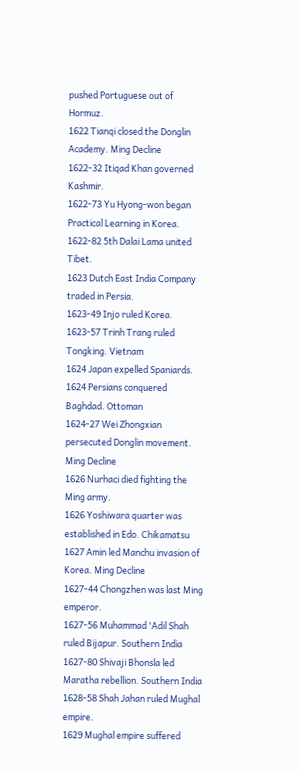pushed Portuguese out of Hormuz.
1622 Tianqi closed the Donglin Academy. Ming Decline
1622-32 Itiqad Khan governed Kashmir.
1622-73 Yu Hyong-won began Practical Learning in Korea.
1622-82 5th Dalai Lama united Tibet.
1623 Dutch East India Company traded in Persia.
1623-49 Injo ruled Korea.
1623-57 Trinh Trang ruled Tongking. Vietnam
1624 Japan expelled Spaniards.
1624 Persians conquered Baghdad. Ottoman
1624-27 Wei Zhongxian persecuted Donglin movement. Ming Decline
1626 Nurhaci died fighting the Ming army.
1626 Yoshiwara quarter was established in Edo. Chikamatsu
1627 Amin led Manchu invasion of Korea. Ming Decline
1627-44 Chongzhen was last Ming emperor.
1627-56 Muhammad 'Adil Shah ruled Bijapur. Southern India
1627-80 Shivaji Bhonsla led Maratha rebellion. Southern India
1628-58 Shah Jahan ruled Mughal empire.
1629 Mughal empire suffered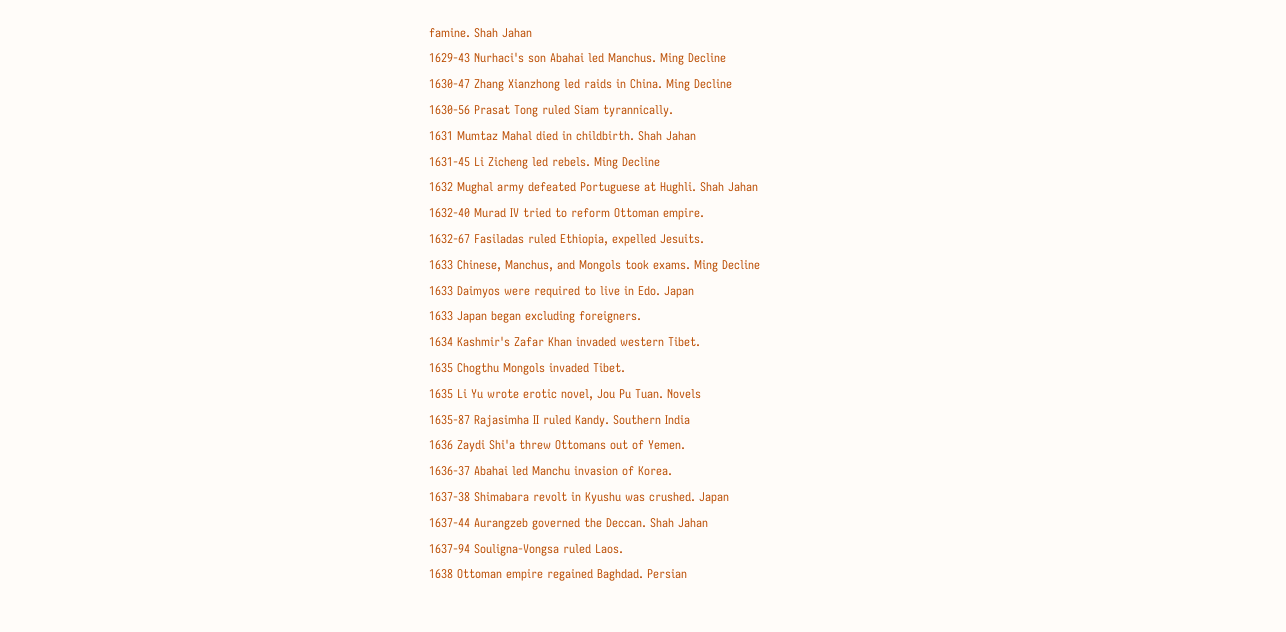famine. Shah Jahan
1629-43 Nurhaci's son Abahai led Manchus. Ming Decline
1630-47 Zhang Xianzhong led raids in China. Ming Decline
1630-56 Prasat Tong ruled Siam tyrannically.
1631 Mumtaz Mahal died in childbirth. Shah Jahan
1631-45 Li Zicheng led rebels. Ming Decline
1632 Mughal army defeated Portuguese at Hughli. Shah Jahan
1632-40 Murad IV tried to reform Ottoman empire.
1632-67 Fasiladas ruled Ethiopia, expelled Jesuits.
1633 Chinese, Manchus, and Mongols took exams. Ming Decline
1633 Daimyos were required to live in Edo. Japan
1633 Japan began excluding foreigners.
1634 Kashmir's Zafar Khan invaded western Tibet.
1635 Chogthu Mongols invaded Tibet.
1635 Li Yu wrote erotic novel, Jou Pu Tuan. Novels
1635-87 Rajasimha II ruled Kandy. Southern India
1636 Zaydi Shi'a threw Ottomans out of Yemen.
1636-37 Abahai led Manchu invasion of Korea.
1637-38 Shimabara revolt in Kyushu was crushed. Japan
1637-44 Aurangzeb governed the Deccan. Shah Jahan
1637-94 Souligna-Vongsa ruled Laos.
1638 Ottoman empire regained Baghdad. Persian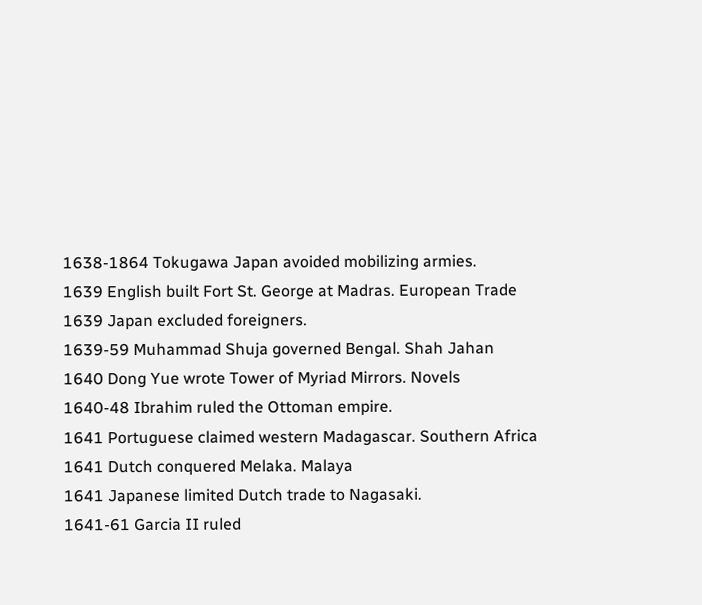1638-1864 Tokugawa Japan avoided mobilizing armies.
1639 English built Fort St. George at Madras. European Trade
1639 Japan excluded foreigners.
1639-59 Muhammad Shuja governed Bengal. Shah Jahan
1640 Dong Yue wrote Tower of Myriad Mirrors. Novels
1640-48 Ibrahim ruled the Ottoman empire.
1641 Portuguese claimed western Madagascar. Southern Africa
1641 Dutch conquered Melaka. Malaya
1641 Japanese limited Dutch trade to Nagasaki.
1641-61 Garcia II ruled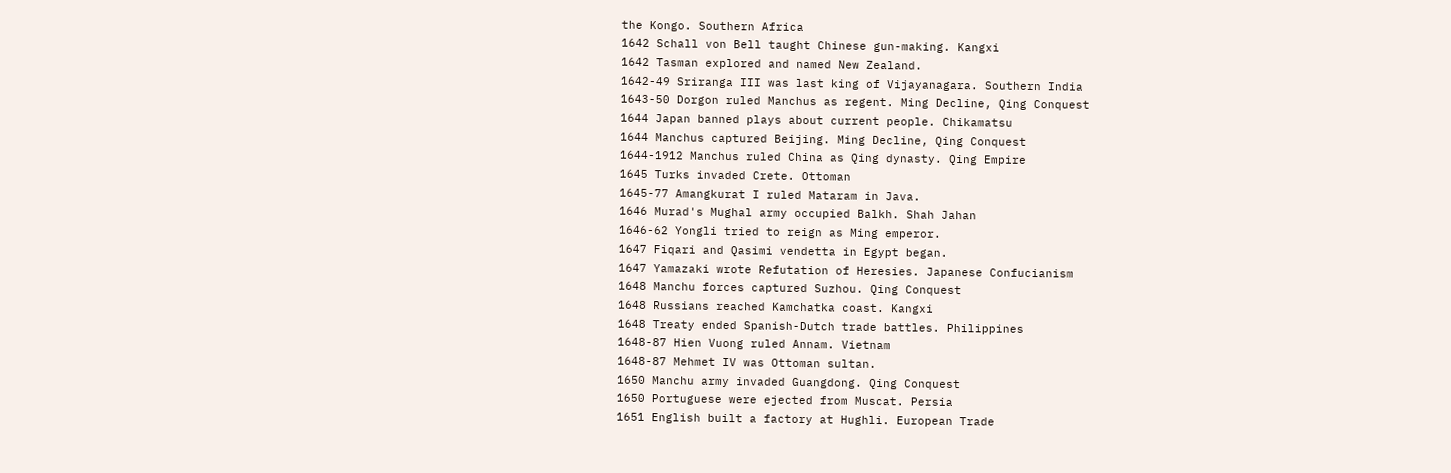the Kongo. Southern Africa
1642 Schall von Bell taught Chinese gun-making. Kangxi
1642 Tasman explored and named New Zealand.
1642-49 Sriranga III was last king of Vijayanagara. Southern India
1643-50 Dorgon ruled Manchus as regent. Ming Decline, Qing Conquest
1644 Japan banned plays about current people. Chikamatsu
1644 Manchus captured Beijing. Ming Decline, Qing Conquest
1644-1912 Manchus ruled China as Qing dynasty. Qing Empire
1645 Turks invaded Crete. Ottoman
1645-77 Amangkurat I ruled Mataram in Java.
1646 Murad's Mughal army occupied Balkh. Shah Jahan
1646-62 Yongli tried to reign as Ming emperor.
1647 Fiqari and Qasimi vendetta in Egypt began.
1647 Yamazaki wrote Refutation of Heresies. Japanese Confucianism
1648 Manchu forces captured Suzhou. Qing Conquest
1648 Russians reached Kamchatka coast. Kangxi
1648 Treaty ended Spanish-Dutch trade battles. Philippines
1648-87 Hien Vuong ruled Annam. Vietnam
1648-87 Mehmet IV was Ottoman sultan.
1650 Manchu army invaded Guangdong. Qing Conquest
1650 Portuguese were ejected from Muscat. Persia
1651 English built a factory at Hughli. European Trade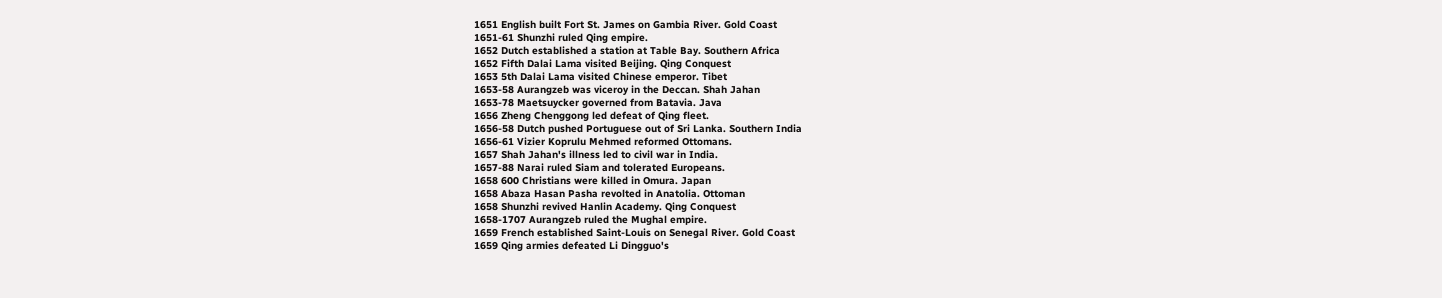1651 English built Fort St. James on Gambia River. Gold Coast
1651-61 Shunzhi ruled Qing empire.
1652 Dutch established a station at Table Bay. Southern Africa
1652 Fifth Dalai Lama visited Beijing. Qing Conquest
1653 5th Dalai Lama visited Chinese emperor. Tibet
1653-58 Aurangzeb was viceroy in the Deccan. Shah Jahan
1653-78 Maetsuycker governed from Batavia. Java
1656 Zheng Chenggong led defeat of Qing fleet.
1656-58 Dutch pushed Portuguese out of Sri Lanka. Southern India
1656-61 Vizier Koprulu Mehmed reformed Ottomans.
1657 Shah Jahan's illness led to civil war in India.
1657-88 Narai ruled Siam and tolerated Europeans.
1658 600 Christians were killed in Omura. Japan
1658 Abaza Hasan Pasha revolted in Anatolia. Ottoman
1658 Shunzhi revived Hanlin Academy. Qing Conquest
1658-1707 Aurangzeb ruled the Mughal empire.
1659 French established Saint-Louis on Senegal River. Gold Coast
1659 Qing armies defeated Li Dingguo's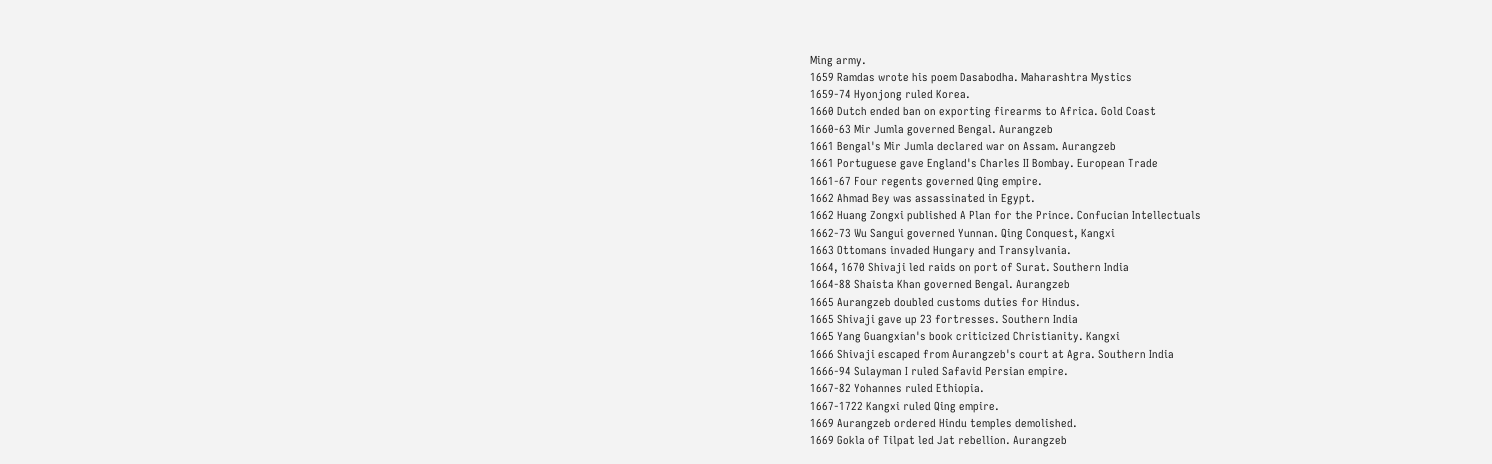Ming army.
1659 Ramdas wrote his poem Dasabodha. Maharashtra Mystics
1659-74 Hyonjong ruled Korea.
1660 Dutch ended ban on exporting firearms to Africa. Gold Coast
1660-63 Mir Jumla governed Bengal. Aurangzeb
1661 Bengal's Mir Jumla declared war on Assam. Aurangzeb
1661 Portuguese gave England's Charles II Bombay. European Trade
1661-67 Four regents governed Qing empire.
1662 Ahmad Bey was assassinated in Egypt.
1662 Huang Zongxi published A Plan for the Prince. Confucian Intellectuals
1662-73 Wu Sangui governed Yunnan. Qing Conquest, Kangxi
1663 Ottomans invaded Hungary and Transylvania.
1664, 1670 Shivaji led raids on port of Surat. Southern India
1664-88 Shaista Khan governed Bengal. Aurangzeb
1665 Aurangzeb doubled customs duties for Hindus.
1665 Shivaji gave up 23 fortresses. Southern India
1665 Yang Guangxian's book criticized Christianity. Kangxi
1666 Shivaji escaped from Aurangzeb's court at Agra. Southern India
1666-94 Sulayman I ruled Safavid Persian empire.
1667-82 Yohannes ruled Ethiopia.
1667-1722 Kangxi ruled Qing empire.
1669 Aurangzeb ordered Hindu temples demolished.
1669 Gokla of Tilpat led Jat rebellion. Aurangzeb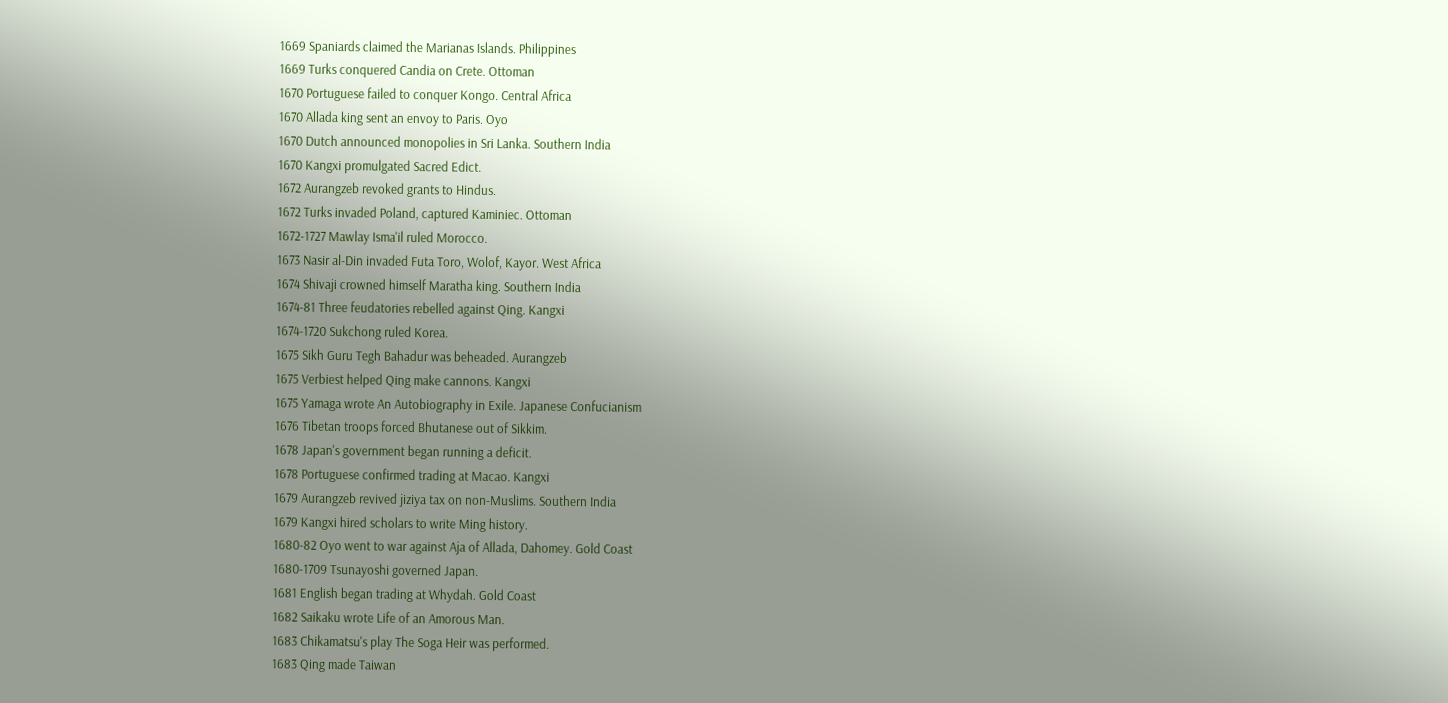1669 Spaniards claimed the Marianas Islands. Philippines
1669 Turks conquered Candia on Crete. Ottoman
1670 Portuguese failed to conquer Kongo. Central Africa
1670 Allada king sent an envoy to Paris. Oyo
1670 Dutch announced monopolies in Sri Lanka. Southern India
1670 Kangxi promulgated Sacred Edict.
1672 Aurangzeb revoked grants to Hindus.
1672 Turks invaded Poland, captured Kaminiec. Ottoman
1672-1727 Mawlay Isma'il ruled Morocco.
1673 Nasir al-Din invaded Futa Toro, Wolof, Kayor. West Africa
1674 Shivaji crowned himself Maratha king. Southern India
1674-81 Three feudatories rebelled against Qing. Kangxi
1674-1720 Sukchong ruled Korea.
1675 Sikh Guru Tegh Bahadur was beheaded. Aurangzeb
1675 Verbiest helped Qing make cannons. Kangxi
1675 Yamaga wrote An Autobiography in Exile. Japanese Confucianism
1676 Tibetan troops forced Bhutanese out of Sikkim.
1678 Japan's government began running a deficit.
1678 Portuguese confirmed trading at Macao. Kangxi
1679 Aurangzeb revived jiziya tax on non-Muslims. Southern India
1679 Kangxi hired scholars to write Ming history.
1680-82 Oyo went to war against Aja of Allada, Dahomey. Gold Coast
1680-1709 Tsunayoshi governed Japan.
1681 English began trading at Whydah. Gold Coast
1682 Saikaku wrote Life of an Amorous Man.
1683 Chikamatsu's play The Soga Heir was performed.
1683 Qing made Taiwan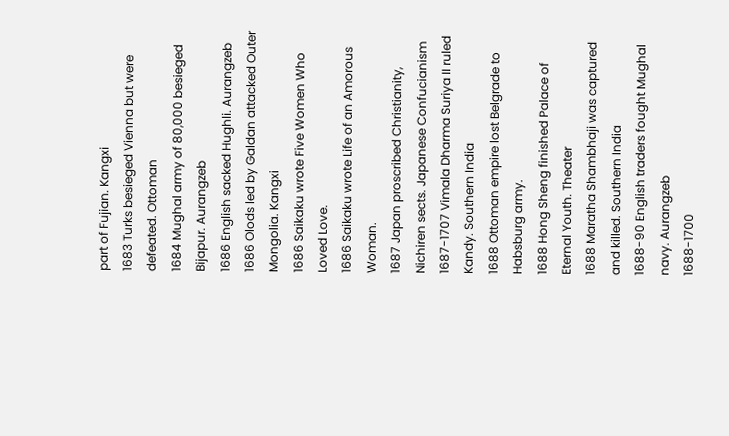part of Fujian. Kangxi
1683 Turks besieged Vienna but were defeated. Ottoman
1684 Mughal army of 80,000 besieged Bijapur. Aurangzeb
1686 English sacked Hughli. Aurangzeb
1686 Olods led by Galdan attacked Outer Mongolia. Kangxi
1686 Saikaku wrote Five Women Who Loved Love.
1686 Saikaku wrote Life of an Amorous Woman.
1687 Japan proscribed Christianity, Nichiren sects. Japanese Confucianism
1687-1707 Vimala Dharma Suriya II ruled Kandy. Southern India
1688 Ottoman empire lost Belgrade to Habsburg army.
1688 Hong Sheng finished Palace of Eternal Youth. Theater
1688 Maratha Shambhaji was captured and killed. Southern India
1688-90 English traders fought Mughal navy. Aurangzeb
1688-1700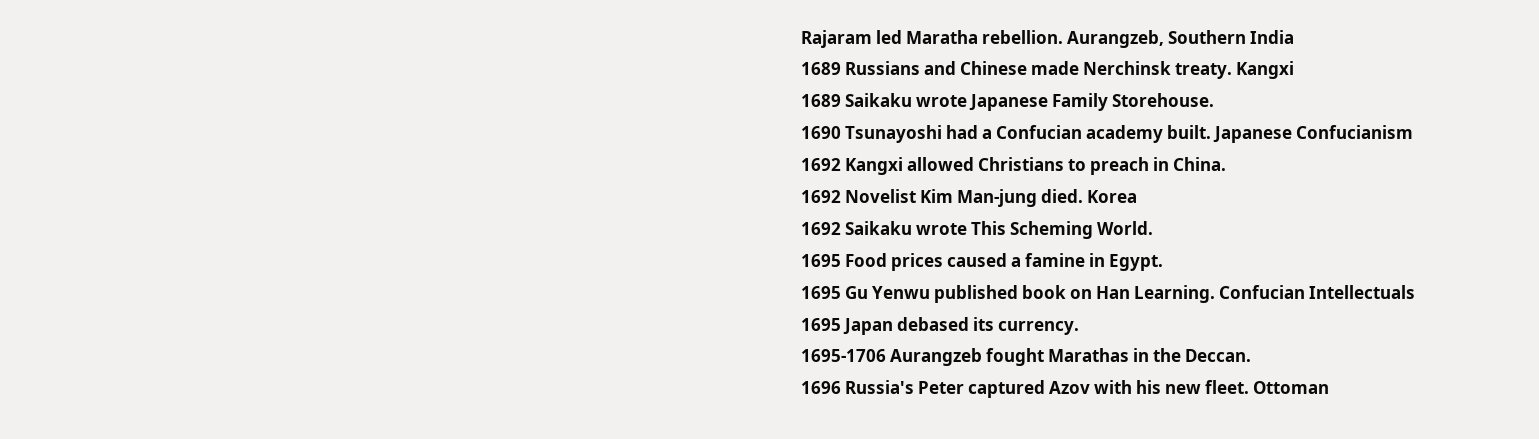Rajaram led Maratha rebellion. Aurangzeb, Southern India
1689 Russians and Chinese made Nerchinsk treaty. Kangxi
1689 Saikaku wrote Japanese Family Storehouse.
1690 Tsunayoshi had a Confucian academy built. Japanese Confucianism
1692 Kangxi allowed Christians to preach in China.
1692 Novelist Kim Man-jung died. Korea
1692 Saikaku wrote This Scheming World.
1695 Food prices caused a famine in Egypt.
1695 Gu Yenwu published book on Han Learning. Confucian Intellectuals
1695 Japan debased its currency.
1695-1706 Aurangzeb fought Marathas in the Deccan.
1696 Russia's Peter captured Azov with his new fleet. Ottoman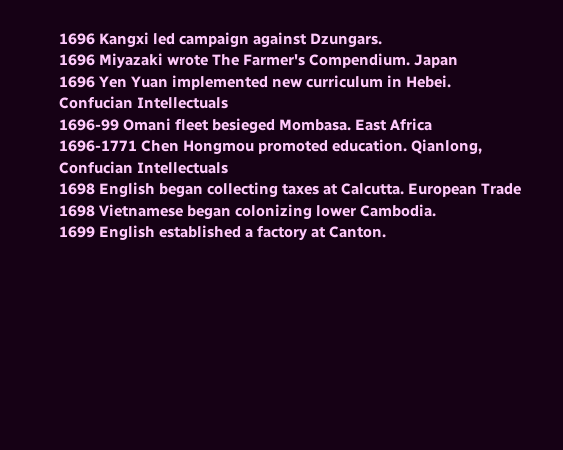1696 Kangxi led campaign against Dzungars.
1696 Miyazaki wrote The Farmer's Compendium. Japan
1696 Yen Yuan implemented new curriculum in Hebei. Confucian Intellectuals
1696-99 Omani fleet besieged Mombasa. East Africa
1696-1771 Chen Hongmou promoted education. Qianlong, Confucian Intellectuals
1698 English began collecting taxes at Calcutta. European Trade
1698 Vietnamese began colonizing lower Cambodia.
1699 English established a factory at Canton.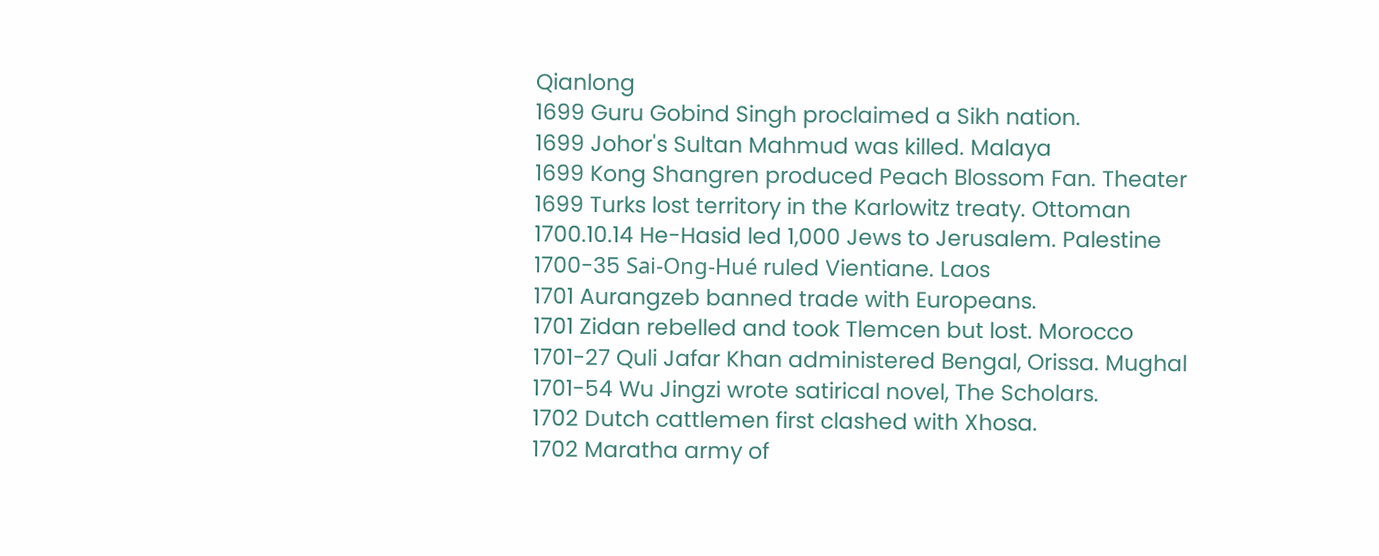Qianlong
1699 Guru Gobind Singh proclaimed a Sikh nation.
1699 Johor's Sultan Mahmud was killed. Malaya
1699 Kong Shangren produced Peach Blossom Fan. Theater
1699 Turks lost territory in the Karlowitz treaty. Ottoman
1700.10.14 He-Hasid led 1,000 Jews to Jerusalem. Palestine
1700-35 Sai-Ong-Hué ruled Vientiane. Laos
1701 Aurangzeb banned trade with Europeans.
1701 Zidan rebelled and took Tlemcen but lost. Morocco
1701-27 Quli Jafar Khan administered Bengal, Orissa. Mughal
1701-54 Wu Jingzi wrote satirical novel, The Scholars.
1702 Dutch cattlemen first clashed with Xhosa.
1702 Maratha army of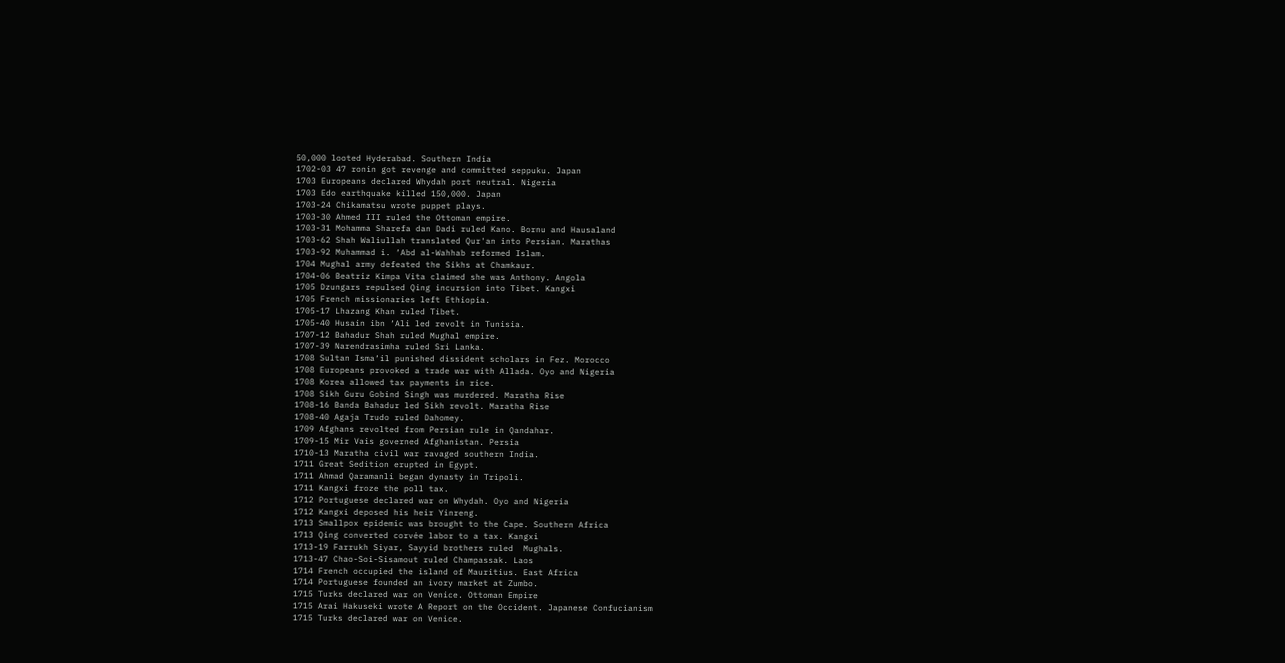50,000 looted Hyderabad. Southern India
1702-03 47 ronin got revenge and committed seppuku. Japan
1703 Europeans declared Whydah port neutral. Nigeria
1703 Edo earthquake killed 150,000. Japan
1703-24 Chikamatsu wrote puppet plays.
1703-30 Ahmed III ruled the Ottoman empire.
1703-31 Mohamma Sharefa dan Dadi ruled Kano. Bornu and Hausaland
1703-62 Shah Waliullah translated Qur'an into Persian. Marathas
1703-92 Muhammad i. ‘Abd al-Wahhab reformed Islam.
1704 Mughal army defeated the Sikhs at Chamkaur.
1704-06 Beatriz Kimpa Vita claimed she was Anthony. Angola
1705 Dzungars repulsed Qing incursion into Tibet. Kangxi
1705 French missionaries left Ethiopia.
1705-17 Lhazang Khan ruled Tibet.
1705-40 Husain ibn ‘Ali led revolt in Tunisia.
1707-12 Bahadur Shah ruled Mughal empire.
1707-39 Narendrasimha ruled Sri Lanka.
1708 Sultan Isma‘il punished dissident scholars in Fez. Morocco
1708 Europeans provoked a trade war with Allada. Oyo and Nigeria
1708 Korea allowed tax payments in rice.
1708 Sikh Guru Gobind Singh was murdered. Maratha Rise
1708-16 Banda Bahadur led Sikh revolt. Maratha Rise
1708-40 Agaja Trudo ruled Dahomey.
1709 Afghans revolted from Persian rule in Qandahar.
1709-15 Mir Vais governed Afghanistan. Persia
1710-13 Maratha civil war ravaged southern India.
1711 Great Sedition erupted in Egypt.
1711 Ahmad Qaramanli began dynasty in Tripoli.
1711 Kangxi froze the poll tax.
1712 Portuguese declared war on Whydah. Oyo and Nigeria
1712 Kangxi deposed his heir Yinreng.
1713 Smallpox epidemic was brought to the Cape. Southern Africa
1713 Qing converted corvée labor to a tax. Kangxi
1713-19 Farrukh Siyar, Sayyid brothers ruled  Mughals.
1713-47 Chao-Soi-Sisamout ruled Champassak. Laos
1714 French occupied the island of Mauritius. East Africa
1714 Portuguese founded an ivory market at Zumbo.
1715 Turks declared war on Venice. Ottoman Empire
1715 Arai Hakuseki wrote A Report on the Occident. Japanese Confucianism
1715 Turks declared war on Venice.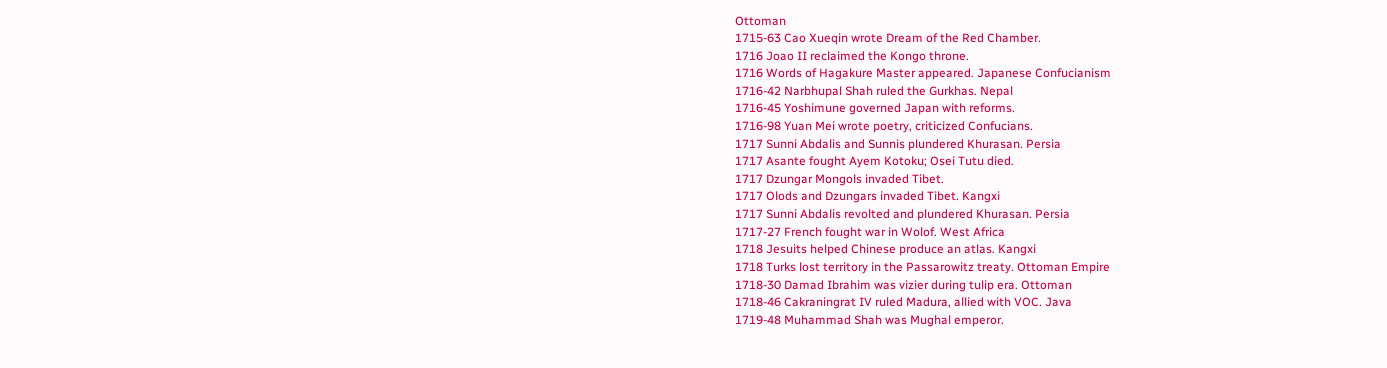Ottoman
1715-63 Cao Xueqin wrote Dream of the Red Chamber.
1716 Joao II reclaimed the Kongo throne.
1716 Words of Hagakure Master appeared. Japanese Confucianism
1716-42 Narbhupal Shah ruled the Gurkhas. Nepal
1716-45 Yoshimune governed Japan with reforms.
1716-98 Yuan Mei wrote poetry, criticized Confucians.
1717 Sunni Abdalis and Sunnis plundered Khurasan. Persia
1717 Asante fought Ayem Kotoku; Osei Tutu died.
1717 Dzungar Mongols invaded Tibet.
1717 Olods and Dzungars invaded Tibet. Kangxi
1717 Sunni Abdalis revolted and plundered Khurasan. Persia
1717-27 French fought war in Wolof. West Africa
1718 Jesuits helped Chinese produce an atlas. Kangxi
1718 Turks lost territory in the Passarowitz treaty. Ottoman Empire
1718-30 Damad Ibrahim was vizier during tulip era. Ottoman
1718-46 Cakraningrat IV ruled Madura, allied with VOC. Java
1719-48 Muhammad Shah was Mughal emperor.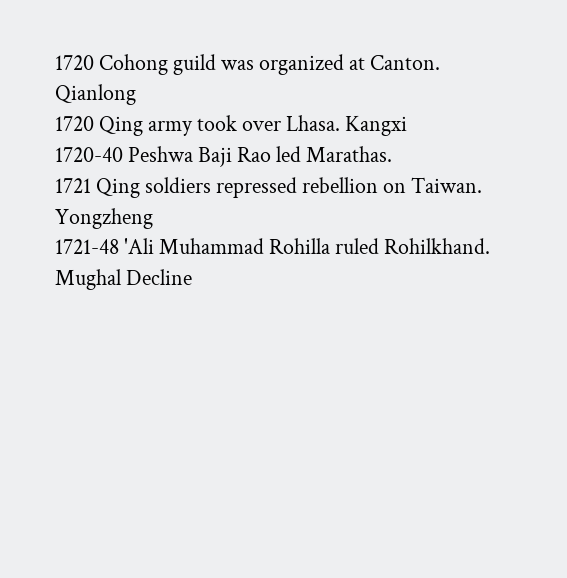1720 Cohong guild was organized at Canton. Qianlong
1720 Qing army took over Lhasa. Kangxi
1720-40 Peshwa Baji Rao led Marathas.
1721 Qing soldiers repressed rebellion on Taiwan. Yongzheng
1721-48 'Ali Muhammad Rohilla ruled Rohilkhand. Mughal Decline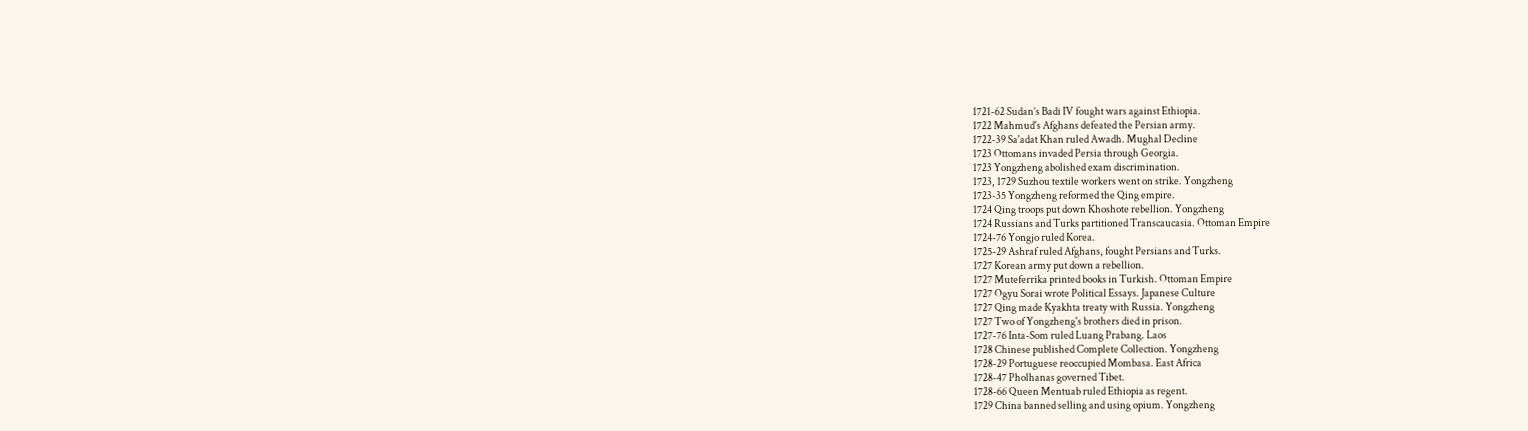1721-62 Sudan’s Badi IV fought wars against Ethiopia.
1722 Mahmud's Afghans defeated the Persian army.
1722-39 Sa'adat Khan ruled Awadh. Mughal Decline
1723 Ottomans invaded Persia through Georgia.
1723 Yongzheng abolished exam discrimination.
1723, 1729 Suzhou textile workers went on strike. Yongzheng
1723-35 Yongzheng reformed the Qing empire.
1724 Qing troops put down Khoshote rebellion. Yongzheng
1724 Russians and Turks partitioned Transcaucasia. Ottoman Empire
1724-76 Yongjo ruled Korea.
1725-29 Ashraf ruled Afghans, fought Persians and Turks.
1727 Korean army put down a rebellion.
1727 Muteferrika printed books in Turkish. Ottoman Empire
1727 Ogyu Sorai wrote Political Essays. Japanese Culture
1727 Qing made Kyakhta treaty with Russia. Yongzheng
1727 Two of Yongzheng's brothers died in prison.
1727-76 Inta-Som ruled Luang Prabang. Laos
1728 Chinese published Complete Collection. Yongzheng
1728-29 Portuguese reoccupied Mombasa. East Africa
1728-47 Pholhanas governed Tibet.
1728-66 Queen Mentuab ruled Ethiopia as regent.
1729 China banned selling and using opium. Yongzheng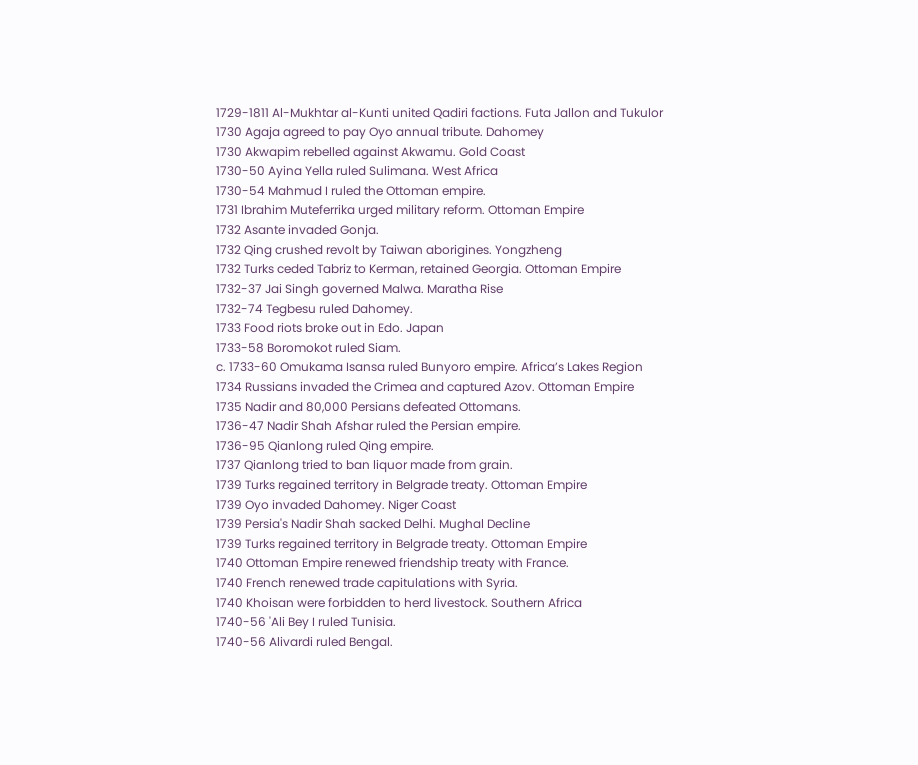1729-1811 Al-Mukhtar al-Kunti united Qadiri factions. Futa Jallon and Tukulor
1730 Agaja agreed to pay Oyo annual tribute. Dahomey
1730 Akwapim rebelled against Akwamu. Gold Coast
1730-50 Ayina Yella ruled Sulimana. West Africa
1730-54 Mahmud I ruled the Ottoman empire.
1731 Ibrahim Muteferrika urged military reform. Ottoman Empire
1732 Asante invaded Gonja.
1732 Qing crushed revolt by Taiwan aborigines. Yongzheng
1732 Turks ceded Tabriz to Kerman, retained Georgia. Ottoman Empire
1732-37 Jai Singh governed Malwa. Maratha Rise
1732-74 Tegbesu ruled Dahomey.
1733 Food riots broke out in Edo. Japan
1733-58 Boromokot ruled Siam.
c. 1733-60 Omukama Isansa ruled Bunyoro empire. Africa’s Lakes Region
1734 Russians invaded the Crimea and captured Azov. Ottoman Empire
1735 Nadir and 80,000 Persians defeated Ottomans.
1736-47 Nadir Shah Afshar ruled the Persian empire.
1736-95 Qianlong ruled Qing empire.
1737 Qianlong tried to ban liquor made from grain.
1739 Turks regained territory in Belgrade treaty. Ottoman Empire
1739 Oyo invaded Dahomey. Niger Coast
1739 Persia's Nadir Shah sacked Delhi. Mughal Decline
1739 Turks regained territory in Belgrade treaty. Ottoman Empire
1740 Ottoman Empire renewed friendship treaty with France.
1740 French renewed trade capitulations with Syria.
1740 Khoisan were forbidden to herd livestock. Southern Africa
1740-56 'Ali Bey I ruled Tunisia.
1740-56 Alivardi ruled Bengal.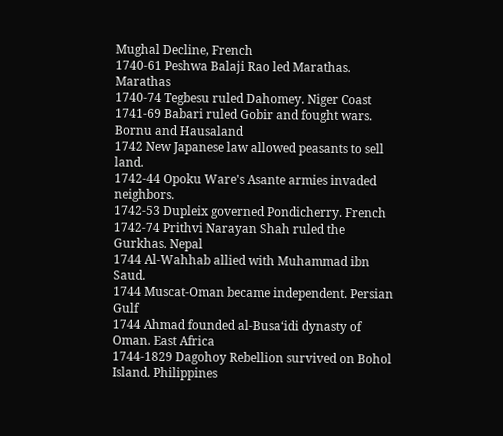Mughal Decline, French
1740-61 Peshwa Balaji Rao led Marathas. Marathas
1740-74 Tegbesu ruled Dahomey. Niger Coast
1741-69 Babari ruled Gobir and fought wars. Bornu and Hausaland
1742 New Japanese law allowed peasants to sell land.
1742-44 Opoku Ware's Asante armies invaded neighbors.
1742-53 Dupleix governed Pondicherry. French
1742-74 Prithvi Narayan Shah ruled the Gurkhas. Nepal
1744 Al-Wahhab allied with Muhammad ibn Saud.
1744 Muscat-Oman became independent. Persian Gulf
1744 Ahmad founded al-Busa‘idi dynasty of Oman. East Africa
1744-1829 Dagohoy Rebellion survived on Bohol Island. Philippines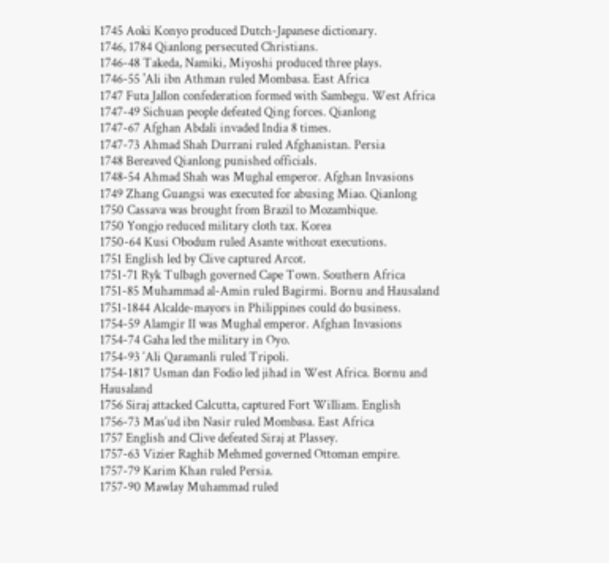1745 Aoki Konyo produced Dutch-Japanese dictionary.
1746, 1784 Qianlong persecuted Christians.
1746-48 Takeda, Namiki, Miyoshi produced three plays.
1746-55 'Ali ibn Athman ruled Mombasa. East Africa
1747 Futa Jallon confederation formed with Sambegu. West Africa
1747-49 Sichuan people defeated Qing forces. Qianlong
1747-67 Afghan Abdali invaded India 8 times.
1747-73 Ahmad Shah Durrani ruled Afghanistan. Persia
1748 Bereaved Qianlong punished officials.
1748-54 Ahmad Shah was Mughal emperor. Afghan Invasions
1749 Zhang Guangsi was executed for abusing Miao. Qianlong
1750 Cassava was brought from Brazil to Mozambique.
1750 Yongjo reduced military cloth tax. Korea
1750-64 Kusi Obodum ruled Asante without executions.
1751 English led by Clive captured Arcot.
1751-71 Ryk Tulbagh governed Cape Town. Southern Africa
1751-85 Muhammad al-Amin ruled Bagirmi. Bornu and Hausaland
1751-1844 Alcalde-mayors in Philippines could do business.
1754-59 Alamgir II was Mughal emperor. Afghan Invasions
1754-74 Gaha led the military in Oyo.
1754-93 ‘Ali Qaramanli ruled Tripoli.
1754-1817 Usman dan Fodio led jihad in West Africa. Bornu and Hausaland
1756 Siraj attacked Calcutta, captured Fort William. English
1756-73 Mas‘ud ibn Nasir ruled Mombasa. East Africa
1757 English and Clive defeated Siraj at Plassey.
1757-63 Vizier Raghib Mehmed governed Ottoman empire.
1757-79 Karim Khan ruled Persia.
1757-90 Mawlay Muhammad ruled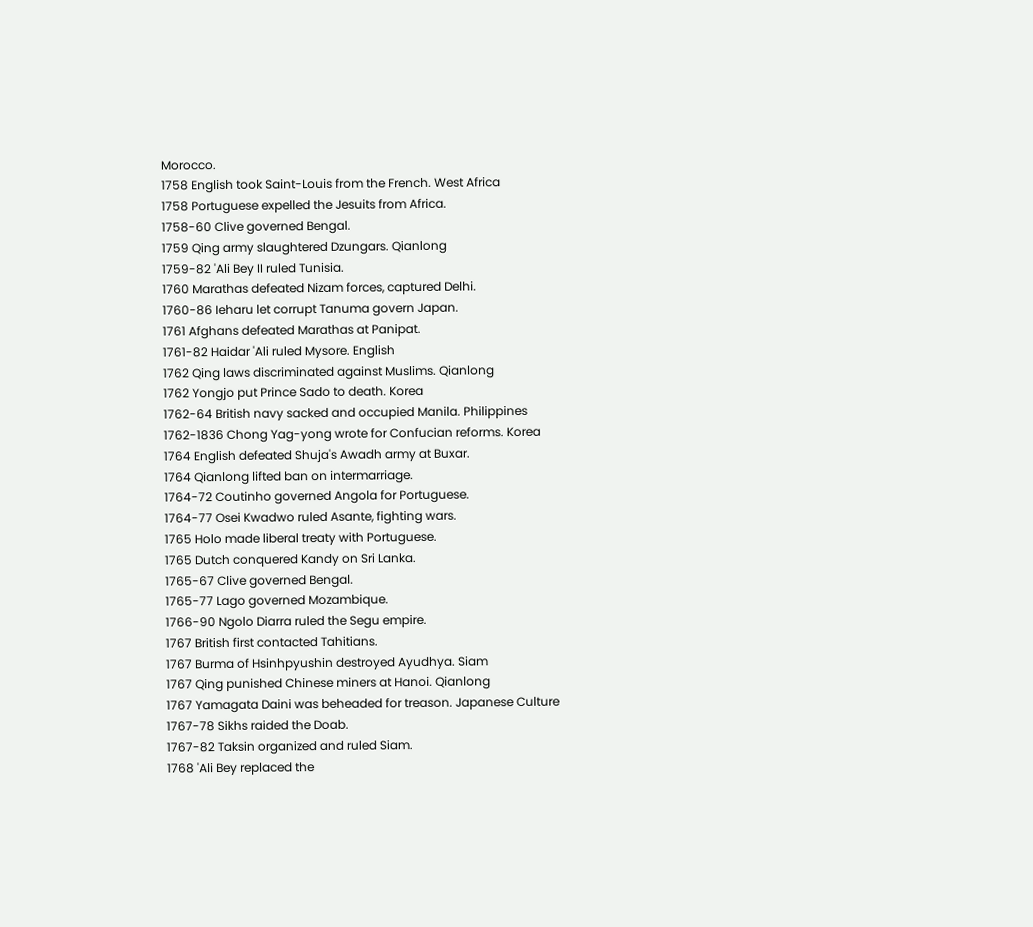Morocco.
1758 English took Saint-Louis from the French. West Africa
1758 Portuguese expelled the Jesuits from Africa.
1758-60 Clive governed Bengal.
1759 Qing army slaughtered Dzungars. Qianlong
1759-82 'Ali Bey II ruled Tunisia.
1760 Marathas defeated Nizam forces, captured Delhi.
1760-86 Ieharu let corrupt Tanuma govern Japan.
1761 Afghans defeated Marathas at Panipat.
1761-82 Haidar 'Ali ruled Mysore. English
1762 Qing laws discriminated against Muslims. Qianlong
1762 Yongjo put Prince Sado to death. Korea
1762-64 British navy sacked and occupied Manila. Philippines
1762-1836 Chong Yag-yong wrote for Confucian reforms. Korea
1764 English defeated Shuja's Awadh army at Buxar.
1764 Qianlong lifted ban on intermarriage.
1764-72 Coutinho governed Angola for Portuguese.
1764-77 Osei Kwadwo ruled Asante, fighting wars.
1765 Holo made liberal treaty with Portuguese.
1765 Dutch conquered Kandy on Sri Lanka.
1765-67 Clive governed Bengal.
1765-77 Lago governed Mozambique.
1766-90 Ngolo Diarra ruled the Segu empire.
1767 British first contacted Tahitians.
1767 Burma of Hsinhpyushin destroyed Ayudhya. Siam
1767 Qing punished Chinese miners at Hanoi. Qianlong
1767 Yamagata Daini was beheaded for treason. Japanese Culture
1767-78 Sikhs raided the Doab.
1767-82 Taksin organized and ruled Siam.
1768 'Ali Bey replaced the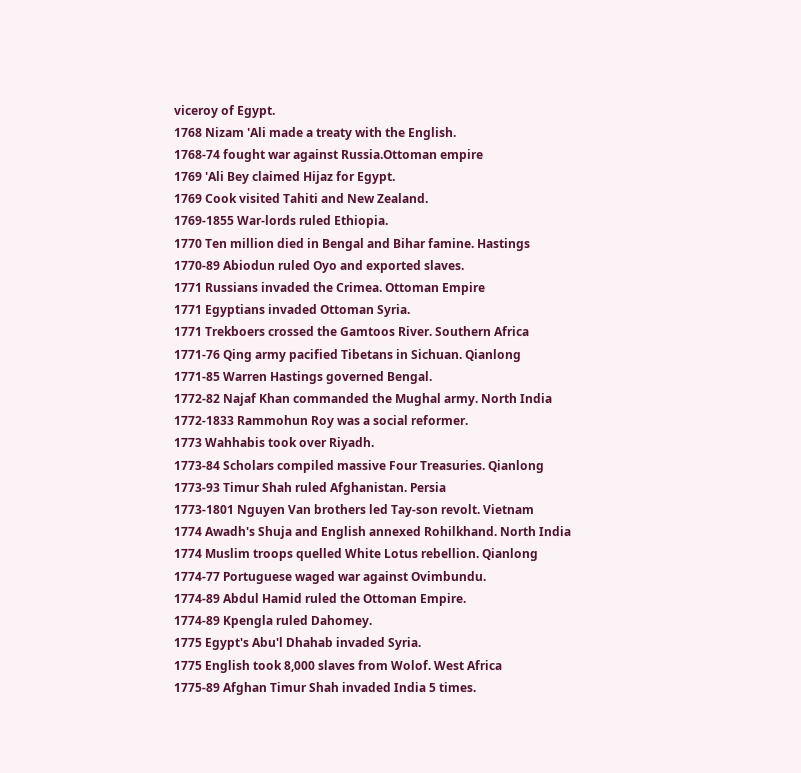viceroy of Egypt.
1768 Nizam 'Ali made a treaty with the English.
1768-74 fought war against Russia.Ottoman empire
1769 'Ali Bey claimed Hijaz for Egypt.
1769 Cook visited Tahiti and New Zealand.
1769-1855 War-lords ruled Ethiopia.
1770 Ten million died in Bengal and Bihar famine. Hastings
1770-89 Abiodun ruled Oyo and exported slaves.
1771 Russians invaded the Crimea. Ottoman Empire
1771 Egyptians invaded Ottoman Syria.
1771 Trekboers crossed the Gamtoos River. Southern Africa
1771-76 Qing army pacified Tibetans in Sichuan. Qianlong
1771-85 Warren Hastings governed Bengal.
1772-82 Najaf Khan commanded the Mughal army. North India
1772-1833 Rammohun Roy was a social reformer.
1773 Wahhabis took over Riyadh.
1773-84 Scholars compiled massive Four Treasuries. Qianlong
1773-93 Timur Shah ruled Afghanistan. Persia
1773-1801 Nguyen Van brothers led Tay-son revolt. Vietnam
1774 Awadh's Shuja and English annexed Rohilkhand. North India
1774 Muslim troops quelled White Lotus rebellion. Qianlong
1774-77 Portuguese waged war against Ovimbundu.
1774-89 Abdul Hamid ruled the Ottoman Empire.
1774-89 Kpengla ruled Dahomey.
1775 Egypt's Abu'l Dhahab invaded Syria.
1775 English took 8,000 slaves from Wolof. West Africa
1775-89 Afghan Timur Shah invaded India 5 times.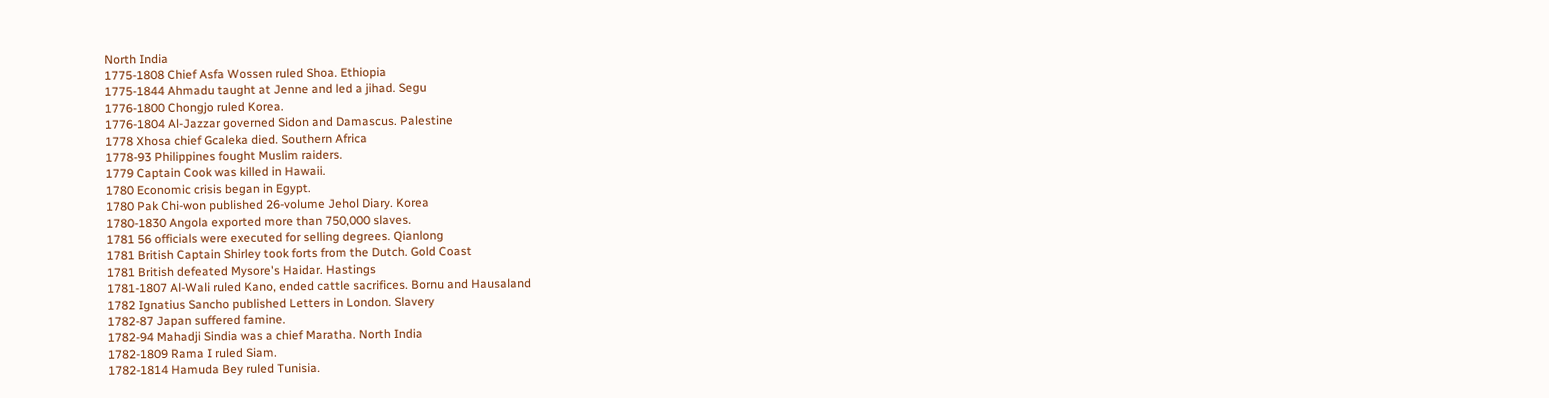North India
1775-1808 Chief Asfa Wossen ruled Shoa. Ethiopia
1775-1844 Ahmadu taught at Jenne and led a jihad. Segu
1776-1800 Chongjo ruled Korea.
1776-1804 Al-Jazzar governed Sidon and Damascus. Palestine
1778 Xhosa chief Gcaleka died. Southern Africa
1778-93 Philippines fought Muslim raiders.
1779 Captain Cook was killed in Hawaii.
1780 Economic crisis began in Egypt.
1780 Pak Chi-won published 26-volume Jehol Diary. Korea
1780-1830 Angola exported more than 750,000 slaves.
1781 56 officials were executed for selling degrees. Qianlong
1781 British Captain Shirley took forts from the Dutch. Gold Coast
1781 British defeated Mysore's Haidar. Hastings
1781-1807 Al-Wali ruled Kano, ended cattle sacrifices. Bornu and Hausaland
1782 Ignatius Sancho published Letters in London. Slavery
1782-87 Japan suffered famine.
1782-94 Mahadji Sindia was a chief Maratha. North India
1782-1809 Rama I ruled Siam.
1782-1814 Hamuda Bey ruled Tunisia.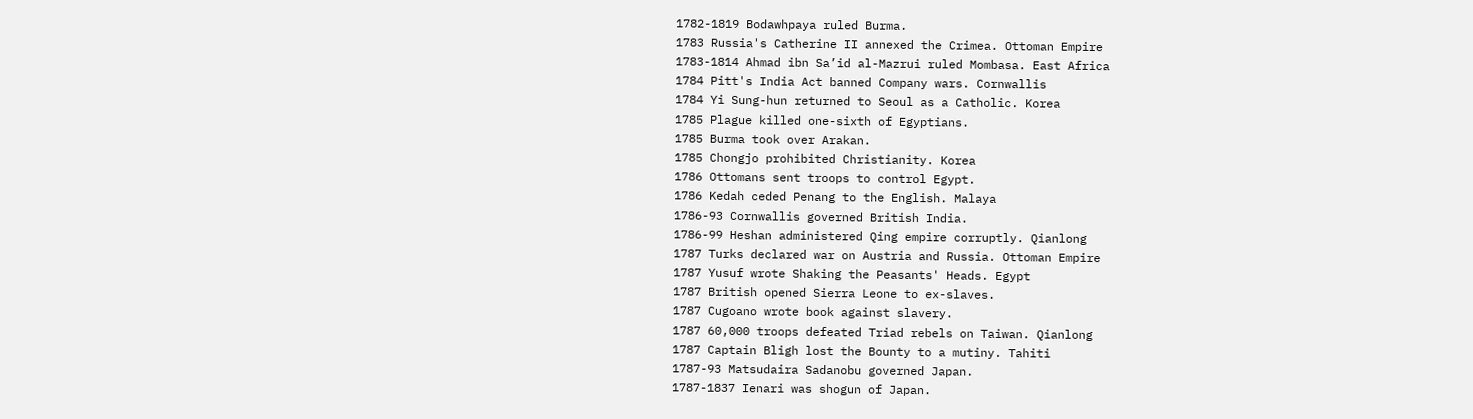1782-1819 Bodawhpaya ruled Burma.
1783 Russia's Catherine II annexed the Crimea. Ottoman Empire
1783-1814 Ahmad ibn Sa’id al-Mazrui ruled Mombasa. East Africa
1784 Pitt's India Act banned Company wars. Cornwallis
1784 Yi Sung-hun returned to Seoul as a Catholic. Korea
1785 Plague killed one-sixth of Egyptians.
1785 Burma took over Arakan.
1785 Chongjo prohibited Christianity. Korea
1786 Ottomans sent troops to control Egypt.
1786 Kedah ceded Penang to the English. Malaya
1786-93 Cornwallis governed British India.
1786-99 Heshan administered Qing empire corruptly. Qianlong
1787 Turks declared war on Austria and Russia. Ottoman Empire
1787 Yusuf wrote Shaking the Peasants' Heads. Egypt
1787 British opened Sierra Leone to ex-slaves.
1787 Cugoano wrote book against slavery.
1787 60,000 troops defeated Triad rebels on Taiwan. Qianlong
1787 Captain Bligh lost the Bounty to a mutiny. Tahiti
1787-93 Matsudaira Sadanobu governed Japan.
1787-1837 Ienari was shogun of Japan.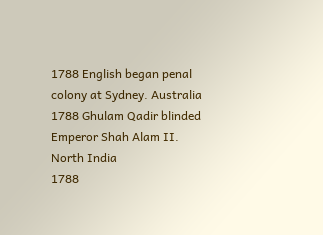1788 English began penal colony at Sydney. Australia
1788 Ghulam Qadir blinded Emperor Shah Alam II. North India
1788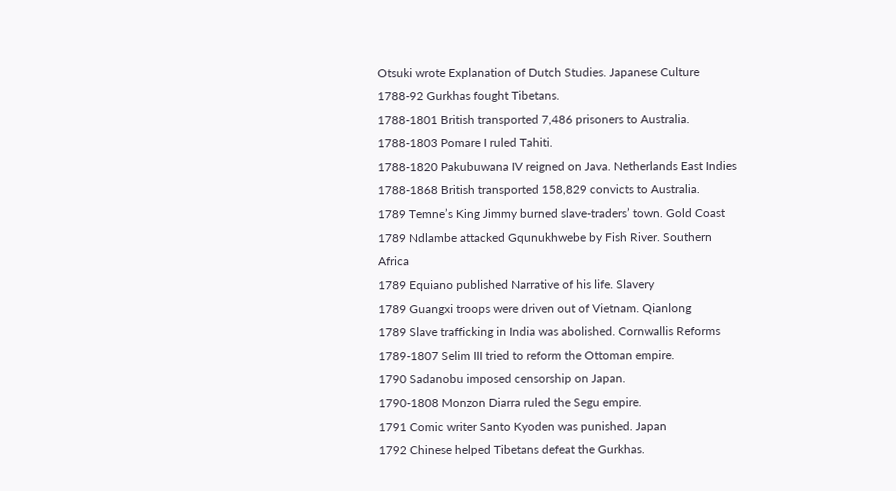Otsuki wrote Explanation of Dutch Studies. Japanese Culture
1788-92 Gurkhas fought Tibetans.
1788-1801 British transported 7,486 prisoners to Australia.
1788-1803 Pomare I ruled Tahiti.
1788-1820 Pakubuwana IV reigned on Java. Netherlands East Indies
1788-1868 British transported 158,829 convicts to Australia.
1789 Temne’s King Jimmy burned slave-traders’ town. Gold Coast
1789 Ndlambe attacked Gqunukhwebe by Fish River. Southern Africa
1789 Equiano published Narrative of his life. Slavery
1789 Guangxi troops were driven out of Vietnam. Qianlong
1789 Slave trafficking in India was abolished. Cornwallis Reforms
1789-1807 Selim III tried to reform the Ottoman empire.
1790 Sadanobu imposed censorship on Japan.
1790-1808 Monzon Diarra ruled the Segu empire.
1791 Comic writer Santo Kyoden was punished. Japan
1792 Chinese helped Tibetans defeat the Gurkhas.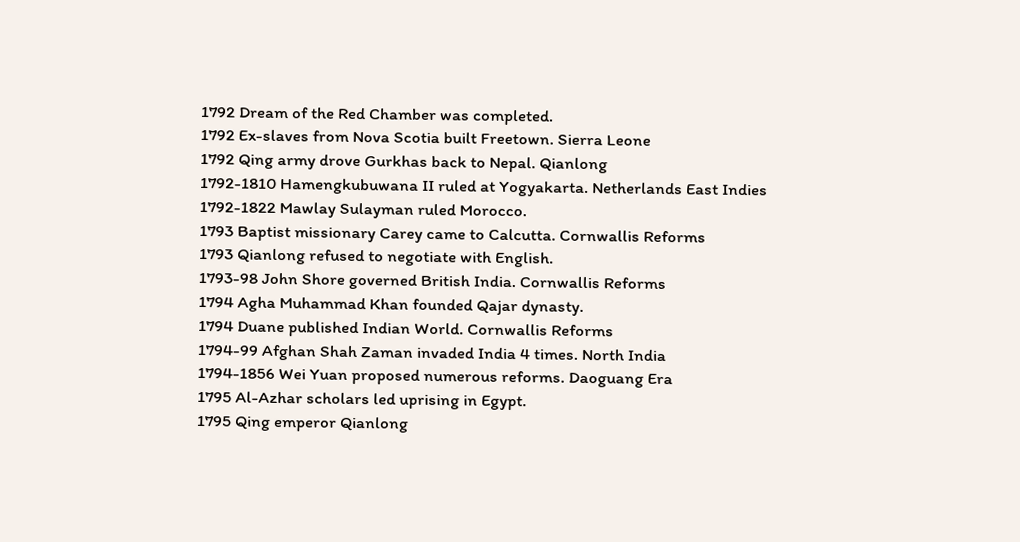1792 Dream of the Red Chamber was completed.
1792 Ex-slaves from Nova Scotia built Freetown. Sierra Leone
1792 Qing army drove Gurkhas back to Nepal. Qianlong
1792-1810 Hamengkubuwana II ruled at Yogyakarta. Netherlands East Indies
1792-1822 Mawlay Sulayman ruled Morocco.
1793 Baptist missionary Carey came to Calcutta. Cornwallis Reforms
1793 Qianlong refused to negotiate with English.
1793-98 John Shore governed British India. Cornwallis Reforms
1794 Agha Muhammad Khan founded Qajar dynasty.
1794 Duane published Indian World. Cornwallis Reforms
1794-99 Afghan Shah Zaman invaded India 4 times. North India
1794-1856 Wei Yuan proposed numerous reforms. Daoguang Era
1795 Al-Azhar scholars led uprising in Egypt.
1795 Qing emperor Qianlong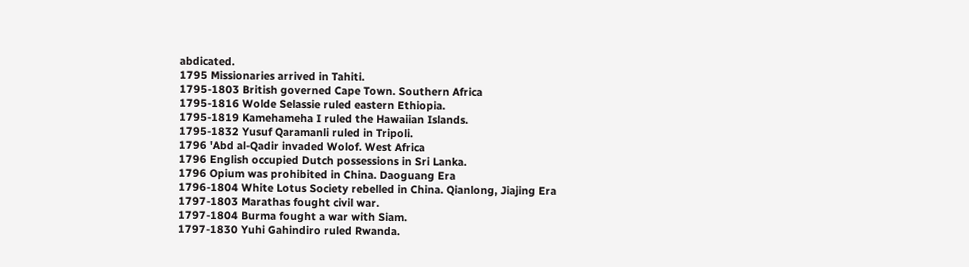abdicated.
1795 Missionaries arrived in Tahiti.
1795-1803 British governed Cape Town. Southern Africa
1795-1816 Wolde Selassie ruled eastern Ethiopia.
1795-1819 Kamehameha I ruled the Hawaiian Islands.
1795-1832 Yusuf Qaramanli ruled in Tripoli.
1796 'Abd al-Qadir invaded Wolof. West Africa
1796 English occupied Dutch possessions in Sri Lanka.
1796 Opium was prohibited in China. Daoguang Era
1796-1804 White Lotus Society rebelled in China. Qianlong, Jiajing Era
1797-1803 Marathas fought civil war.
1797-1804 Burma fought a war with Siam.
1797-1830 Yuhi Gahindiro ruled Rwanda.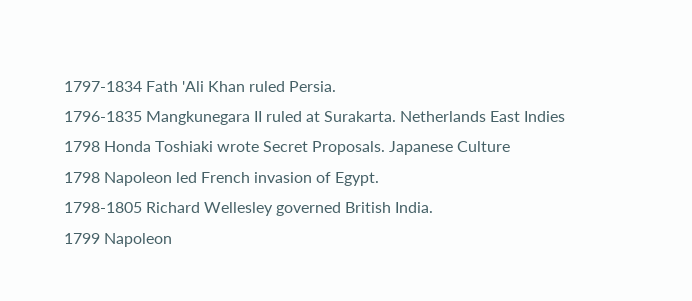1797-1834 Fath 'Ali Khan ruled Persia.
1796-1835 Mangkunegara II ruled at Surakarta. Netherlands East Indies
1798 Honda Toshiaki wrote Secret Proposals. Japanese Culture
1798 Napoleon led French invasion of Egypt.
1798-1805 Richard Wellesley governed British India.
1799 Napoleon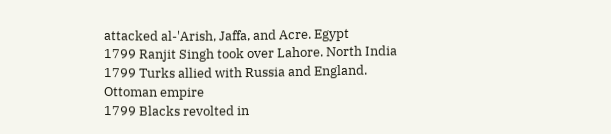attacked al-'Arish, Jaffa, and Acre. Egypt
1799 Ranjit Singh took over Lahore. North India
1799 Turks allied with Russia and England. Ottoman empire
1799 Blacks revolted in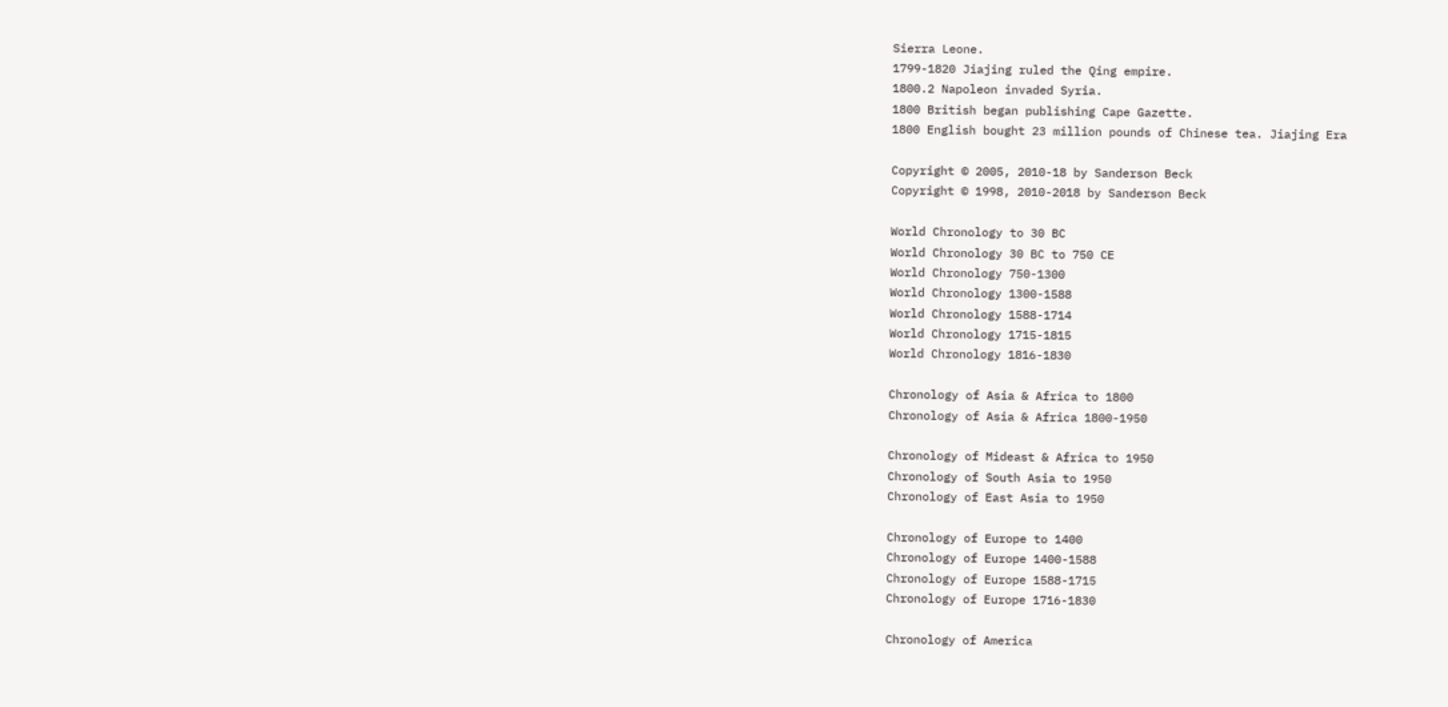Sierra Leone.
1799-1820 Jiajing ruled the Qing empire.
1800.2 Napoleon invaded Syria.
1800 British began publishing Cape Gazette.
1800 English bought 23 million pounds of Chinese tea. Jiajing Era

Copyright © 2005, 2010-18 by Sanderson Beck
Copyright © 1998, 2010-2018 by Sanderson Beck

World Chronology to 30 BC
World Chronology 30 BC to 750 CE
World Chronology 750-1300
World Chronology 1300-1588
World Chronology 1588-1714
World Chronology 1715-1815
World Chronology 1816-1830

Chronology of Asia & Africa to 1800
Chronology of Asia & Africa 1800-1950

Chronology of Mideast & Africa to 1950
Chronology of South Asia to 1950
Chronology of East Asia to 1950

Chronology of Europe to 1400
Chronology of Europe 1400-1588
Chronology of Europe 1588-1715
Chronology of Europe 1716-1830

Chronology of America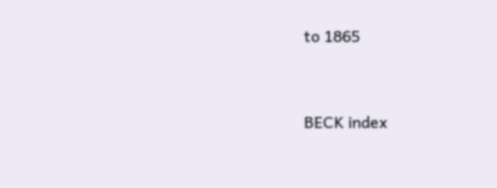to 1865


BECK index